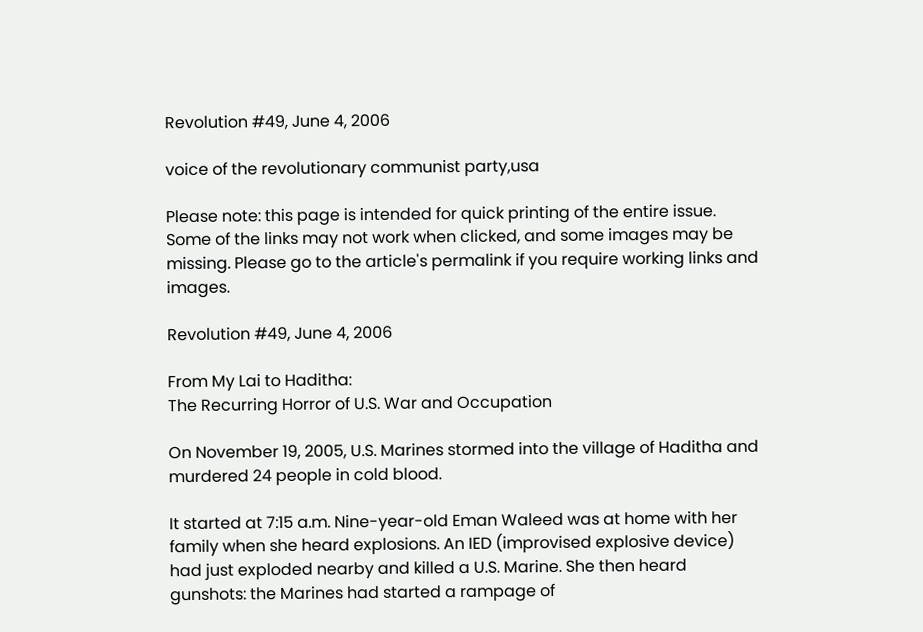Revolution #49, June 4, 2006

voice of the revolutionary communist party,usa

Please note: this page is intended for quick printing of the entire issue. Some of the links may not work when clicked, and some images may be missing. Please go to the article's permalink if you require working links and images.

Revolution #49, June 4, 2006

From My Lai to Haditha:
The Recurring Horror of U.S. War and Occupation

On November 19, 2005, U.S. Marines stormed into the village of Haditha and murdered 24 people in cold blood.

It started at 7:15 a.m. Nine-year-old Eman Waleed was at home with her family when she heard explosions. An IED (improvised explosive device) had just exploded nearby and killed a U.S. Marine. She then heard gunshots: the Marines had started a rampage of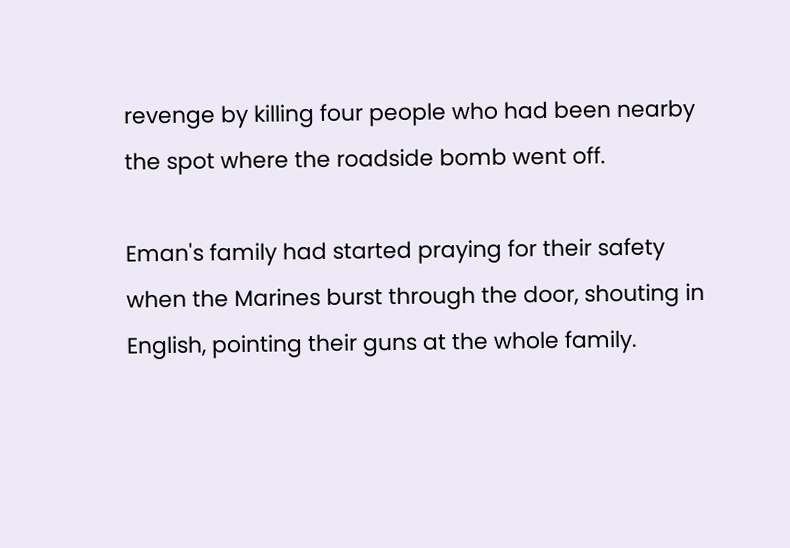revenge by killing four people who had been nearby the spot where the roadside bomb went off.

Eman's family had started praying for their safety when the Marines burst through the door, shouting in English, pointing their guns at the whole family.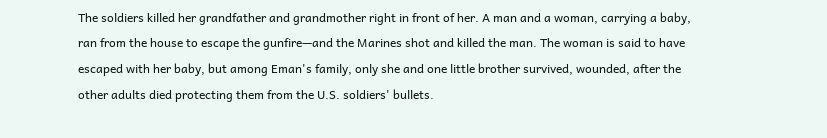The soldiers killed her grandfather and grandmother right in front of her. A man and a woman, carrying a baby, ran from the house to escape the gunfire—and the Marines shot and killed the man. The woman is said to have escaped with her baby, but among Eman's family, only she and one little brother survived, wounded, after the other adults died protecting them from the U.S. soldiers' bullets.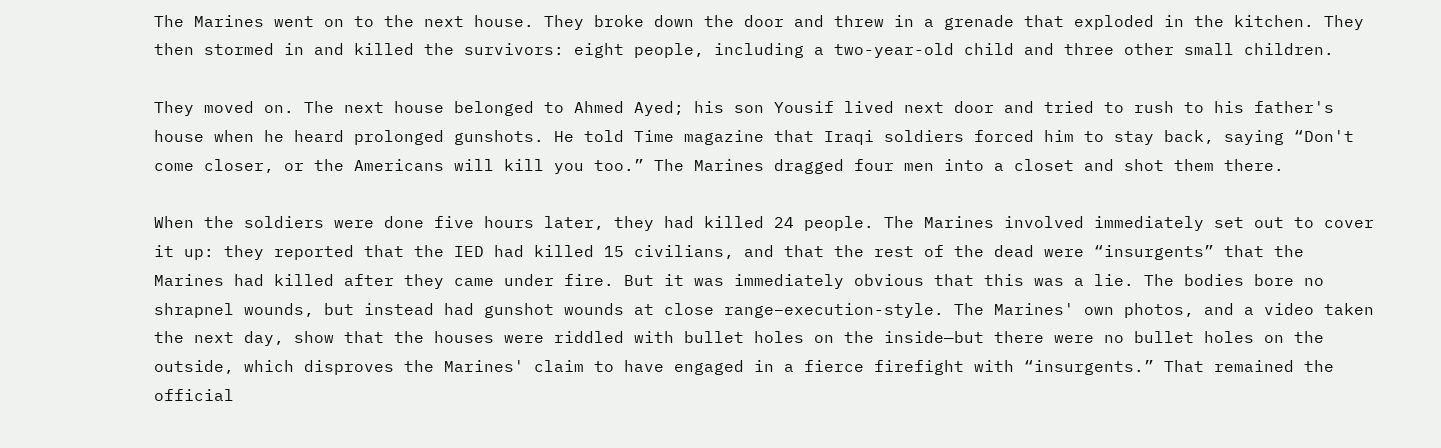The Marines went on to the next house. They broke down the door and threw in a grenade that exploded in the kitchen. They then stormed in and killed the survivors: eight people, including a two-year-old child and three other small children.

They moved on. The next house belonged to Ahmed Ayed; his son Yousif lived next door and tried to rush to his father's house when he heard prolonged gunshots. He told Time magazine that Iraqi soldiers forced him to stay back, saying “Don't come closer, or the Americans will kill you too.” The Marines dragged four men into a closet and shot them there.

When the soldiers were done five hours later, they had killed 24 people. The Marines involved immediately set out to cover it up: they reported that the IED had killed 15 civilians, and that the rest of the dead were “insurgents” that the Marines had killed after they came under fire. But it was immediately obvious that this was a lie. The bodies bore no shrapnel wounds, but instead had gunshot wounds at close range–execution-style. The Marines' own photos, and a video taken the next day, show that the houses were riddled with bullet holes on the inside—but there were no bullet holes on the outside, which disproves the Marines' claim to have engaged in a fierce firefight with “insurgents.” That remained the official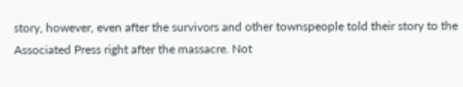story, however, even after the survivors and other townspeople told their story to the Associated Press right after the massacre. Not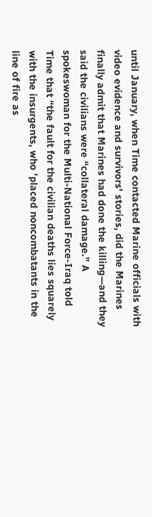until January, when Time contacted Marine officials with video evidence and survivors' stories, did the Marines finally admit that Marines had done the killing—and they said the civilians were “collateral damage.” A spokeswoman for the Multi-National Force-Iraq told Time that “the fault for the civilian deaths lies squarely with the insurgents, who 'placed noncombatants in the line of fire as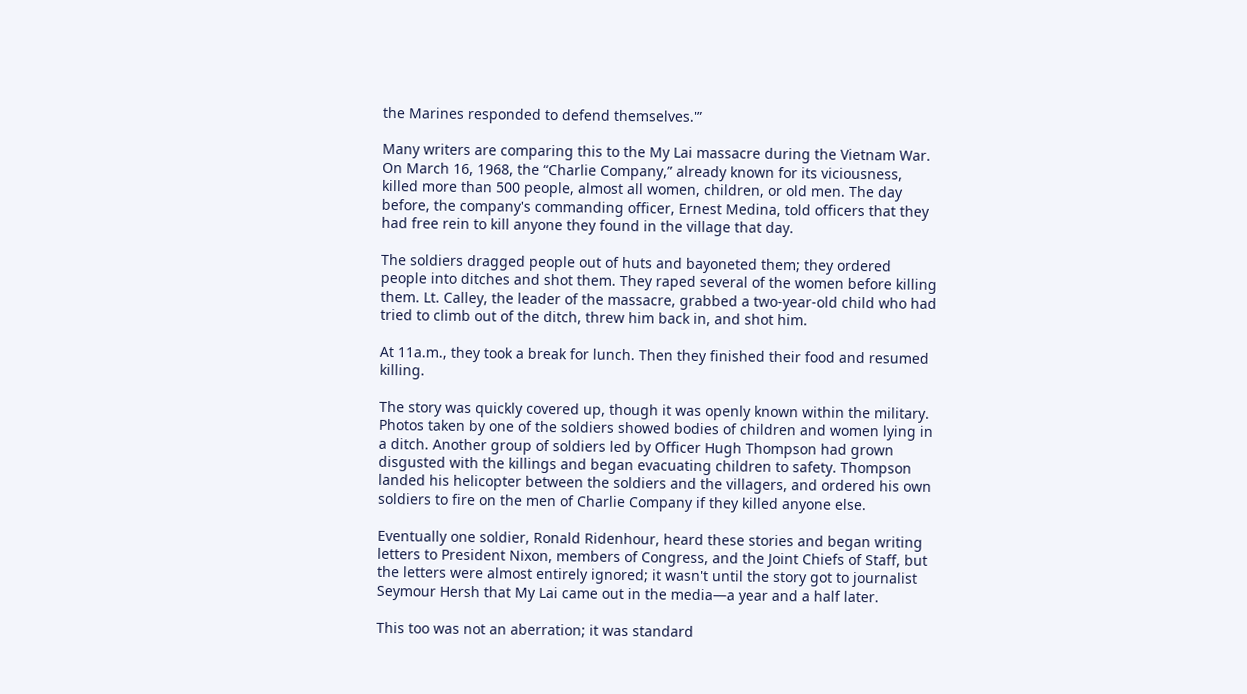the Marines responded to defend themselves.'”

Many writers are comparing this to the My Lai massacre during the Vietnam War. On March 16, 1968, the “Charlie Company,” already known for its viciousness, killed more than 500 people, almost all women, children, or old men. The day before, the company's commanding officer, Ernest Medina, told officers that they had free rein to kill anyone they found in the village that day.

The soldiers dragged people out of huts and bayoneted them; they ordered people into ditches and shot them. They raped several of the women before killing them. Lt. Calley, the leader of the massacre, grabbed a two-year-old child who had tried to climb out of the ditch, threw him back in, and shot him.

At 11a.m., they took a break for lunch. Then they finished their food and resumed killing.

The story was quickly covered up, though it was openly known within the military. Photos taken by one of the soldiers showed bodies of children and women lying in a ditch. Another group of soldiers led by Officer Hugh Thompson had grown disgusted with the killings and began evacuating children to safety. Thompson landed his helicopter between the soldiers and the villagers, and ordered his own soldiers to fire on the men of Charlie Company if they killed anyone else.

Eventually one soldier, Ronald Ridenhour, heard these stories and began writing letters to President Nixon, members of Congress, and the Joint Chiefs of Staff, but the letters were almost entirely ignored; it wasn't until the story got to journalist Seymour Hersh that My Lai came out in the media—a year and a half later.

This too was not an aberration; it was standard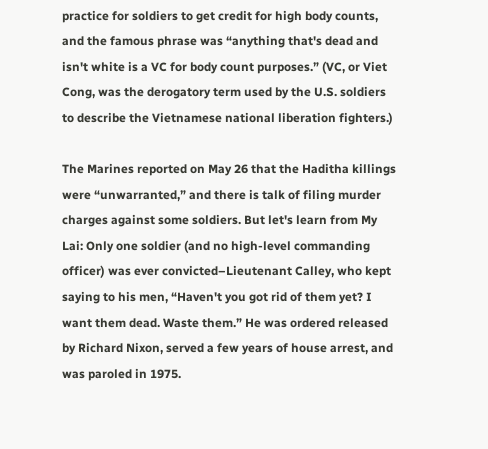practice for soldiers to get credit for high body counts, and the famous phrase was “anything that's dead and isn't white is a VC for body count purposes.” (VC, or Viet Cong, was the derogatory term used by the U.S. soldiers to describe the Vietnamese national liberation fighters.)

The Marines reported on May 26 that the Haditha killings were “unwarranted,” and there is talk of filing murder charges against some soldiers. But let's learn from My Lai: Only one soldier (and no high-level commanding officer) was ever convicted–Lieutenant Calley, who kept saying to his men, “Haven't you got rid of them yet? I want them dead. Waste them.” He was ordered released by Richard Nixon, served a few years of house arrest, and was paroled in 1975.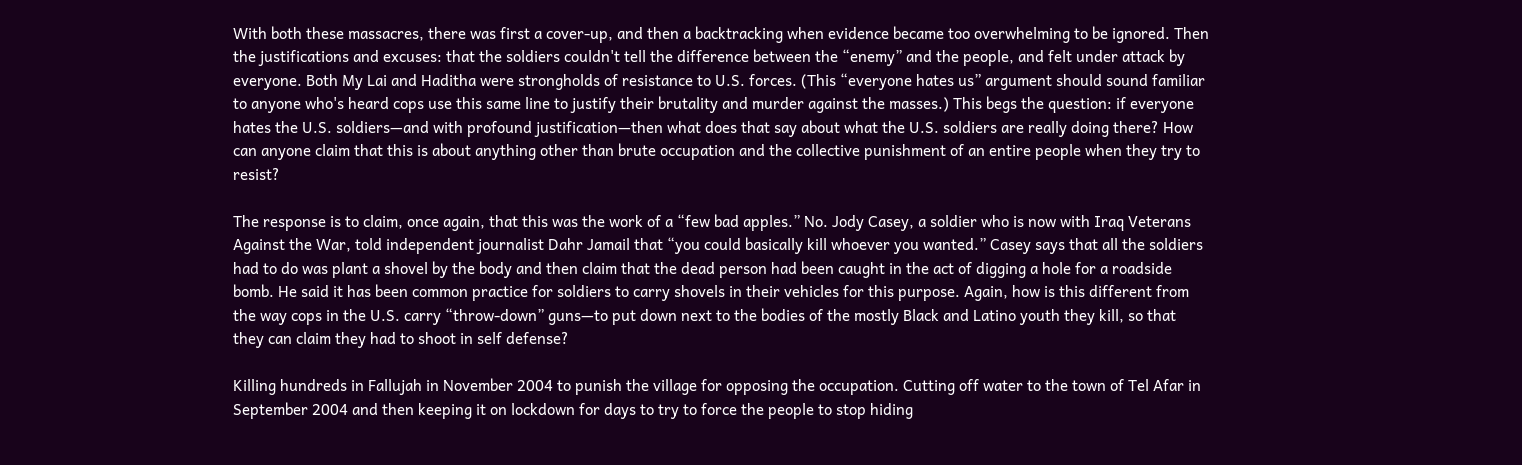With both these massacres, there was first a cover-up, and then a backtracking when evidence became too overwhelming to be ignored. Then the justifications and excuses: that the soldiers couldn't tell the difference between the “enemy” and the people, and felt under attack by everyone. Both My Lai and Haditha were strongholds of resistance to U.S. forces. (This “everyone hates us” argument should sound familiar to anyone who's heard cops use this same line to justify their brutality and murder against the masses.) This begs the question: if everyone hates the U.S. soldiers—and with profound justification—then what does that say about what the U.S. soldiers are really doing there? How can anyone claim that this is about anything other than brute occupation and the collective punishment of an entire people when they try to resist?

The response is to claim, once again, that this was the work of a “few bad apples.” No. Jody Casey, a soldier who is now with Iraq Veterans Against the War, told independent journalist Dahr Jamail that “you could basically kill whoever you wanted.” Casey says that all the soldiers had to do was plant a shovel by the body and then claim that the dead person had been caught in the act of digging a hole for a roadside bomb. He said it has been common practice for soldiers to carry shovels in their vehicles for this purpose. Again, how is this different from the way cops in the U.S. carry “throw-down” guns—to put down next to the bodies of the mostly Black and Latino youth they kill, so that they can claim they had to shoot in self defense?

Killing hundreds in Fallujah in November 2004 to punish the village for opposing the occupation. Cutting off water to the town of Tel Afar in September 2004 and then keeping it on lockdown for days to try to force the people to stop hiding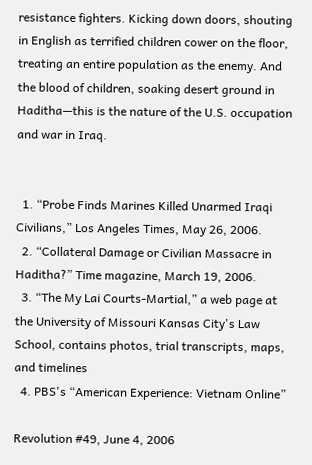resistance fighters. Kicking down doors, shouting in English as terrified children cower on the floor, treating an entire population as the enemy. And the blood of children, soaking desert ground in Haditha—this is the nature of the U.S. occupation and war in Iraq.


  1. “Probe Finds Marines Killed Unarmed Iraqi Civilians,” Los Angeles Times, May 26, 2006.
  2. “Collateral Damage or Civilian Massacre in Haditha?” Time magazine, March 19, 2006.
  3. “The My Lai Courts-Martial,” a web page at the University of Missouri Kansas City's Law School, contains photos, trial transcripts, maps, and timelines
  4. PBS's “American Experience: Vietnam Online”

Revolution #49, June 4, 2006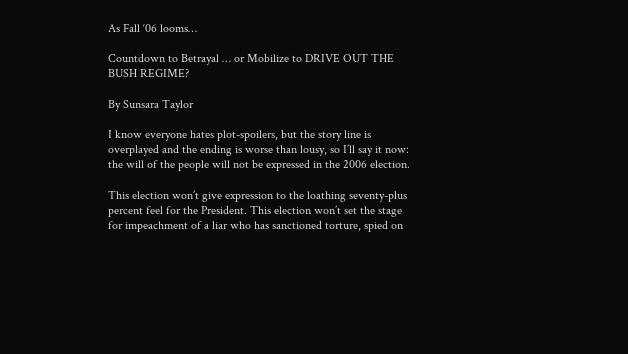As Fall ‘06 looms…

Countdown to Betrayal … or Mobilize to DRIVE OUT THE BUSH REGIME?

By Sunsara Taylor

I know everyone hates plot-spoilers, but the story line is overplayed and the ending is worse than lousy, so I’ll say it now: the will of the people will not be expressed in the 2006 election.

This election won’t give expression to the loathing seventy-plus percent feel for the President. This election won’t set the stage for impeachment of a liar who has sanctioned torture, spied on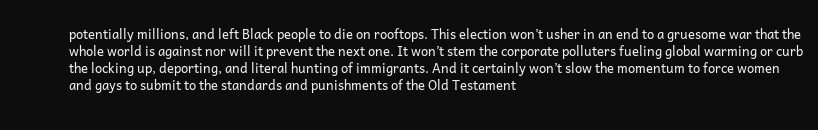potentially millions, and left Black people to die on rooftops. This election won’t usher in an end to a gruesome war that the whole world is against nor will it prevent the next one. It won’t stem the corporate polluters fueling global warming or curb the locking up, deporting, and literal hunting of immigrants. And it certainly won’t slow the momentum to force women and gays to submit to the standards and punishments of the Old Testament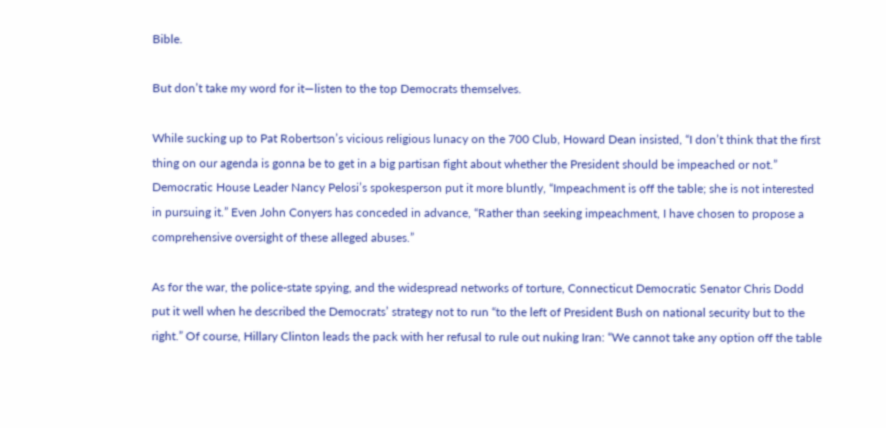Bible.

But don’t take my word for it—listen to the top Democrats themselves.

While sucking up to Pat Robertson’s vicious religious lunacy on the 700 Club, Howard Dean insisted, “I don’t think that the first thing on our agenda is gonna be to get in a big partisan fight about whether the President should be impeached or not.” Democratic House Leader Nancy Pelosi’s spokesperson put it more bluntly, “Impeachment is off the table; she is not interested in pursuing it.” Even John Conyers has conceded in advance, “Rather than seeking impeachment, I have chosen to propose a comprehensive oversight of these alleged abuses.”

As for the war, the police-state spying, and the widespread networks of torture, Connecticut Democratic Senator Chris Dodd put it well when he described the Democrats’ strategy not to run “to the left of President Bush on national security but to the right.” Of course, Hillary Clinton leads the pack with her refusal to rule out nuking Iran: “We cannot take any option off the table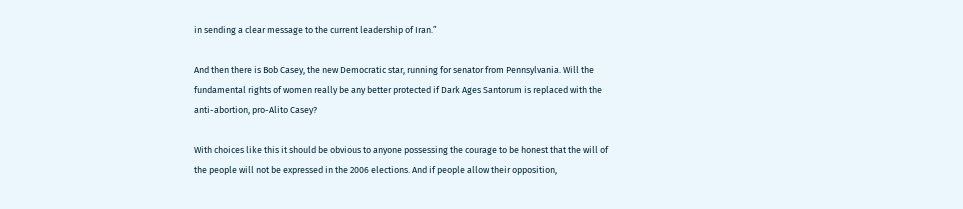in sending a clear message to the current leadership of Iran.”

And then there is Bob Casey, the new Democratic star, running for senator from Pennsylvania. Will the fundamental rights of women really be any better protected if Dark Ages Santorum is replaced with the anti-abortion, pro-Alito Casey?

With choices like this it should be obvious to anyone possessing the courage to be honest that the will of the people will not be expressed in the 2006 elections. And if people allow their opposition,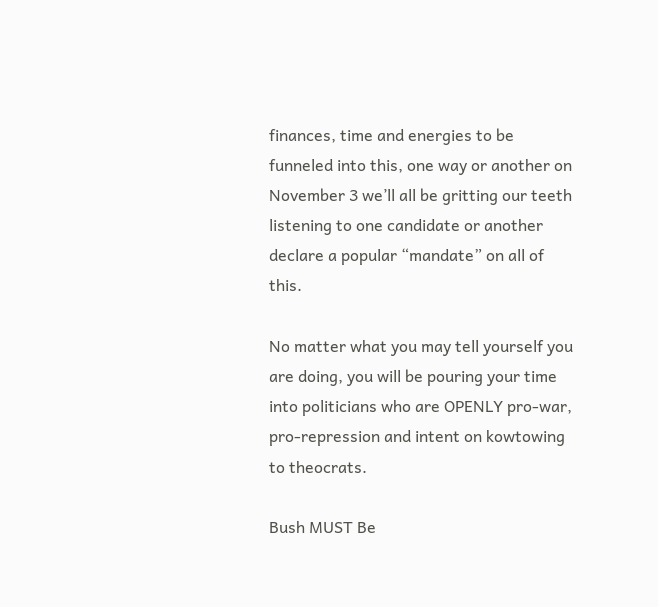finances, time and energies to be funneled into this, one way or another on November 3 we’ll all be gritting our teeth listening to one candidate or another declare a popular “mandate” on all of this.

No matter what you may tell yourself you are doing, you will be pouring your time into politicians who are OPENLY pro-war, pro-repression and intent on kowtowing to theocrats.

Bush MUST Be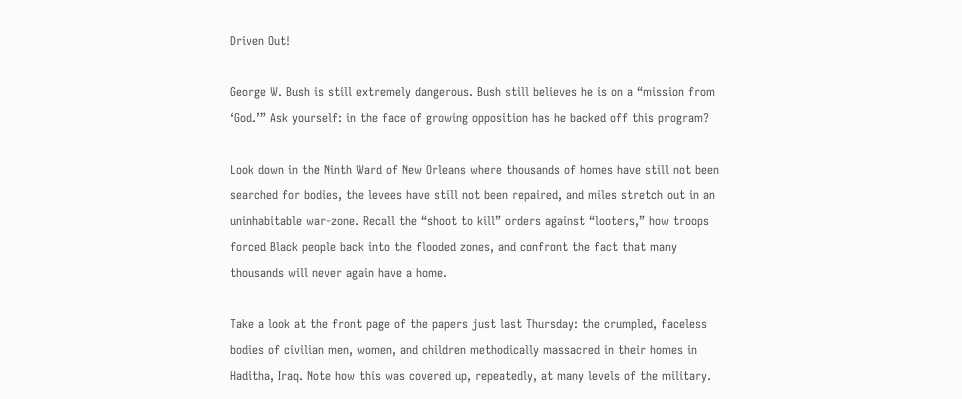Driven Out!

George W. Bush is still extremely dangerous. Bush still believes he is on a “mission from ‘God.’” Ask yourself: in the face of growing opposition has he backed off this program?

Look down in the Ninth Ward of New Orleans where thousands of homes have still not been searched for bodies, the levees have still not been repaired, and miles stretch out in an uninhabitable war-zone. Recall the “shoot to kill” orders against “looters,” how troops forced Black people back into the flooded zones, and confront the fact that many thousands will never again have a home.

Take a look at the front page of the papers just last Thursday: the crumpled, faceless bodies of civilian men, women, and children methodically massacred in their homes in Haditha, Iraq. Note how this was covered up, repeatedly, at many levels of the military.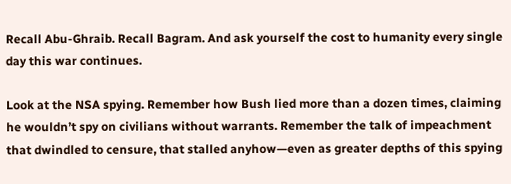Recall Abu-Ghraib. Recall Bagram. And ask yourself the cost to humanity every single day this war continues.

Look at the NSA spying. Remember how Bush lied more than a dozen times, claiming he wouldn’t spy on civilians without warrants. Remember the talk of impeachment that dwindled to censure, that stalled anyhow—even as greater depths of this spying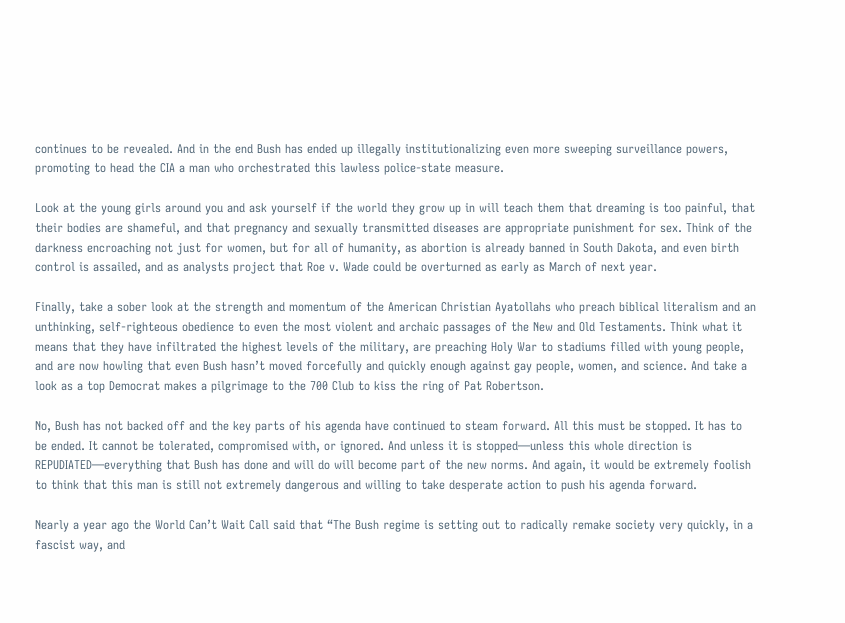continues to be revealed. And in the end Bush has ended up illegally institutionalizing even more sweeping surveillance powers, promoting to head the CIA a man who orchestrated this lawless police-state measure.

Look at the young girls around you and ask yourself if the world they grow up in will teach them that dreaming is too painful, that their bodies are shameful, and that pregnancy and sexually transmitted diseases are appropriate punishment for sex. Think of the darkness encroaching not just for women, but for all of humanity, as abortion is already banned in South Dakota, and even birth control is assailed, and as analysts project that Roe v. Wade could be overturned as early as March of next year.

Finally, take a sober look at the strength and momentum of the American Christian Ayatollahs who preach biblical literalism and an unthinking, self-righteous obedience to even the most violent and archaic passages of the New and Old Testaments. Think what it means that they have infiltrated the highest levels of the military, are preaching Holy War to stadiums filled with young people, and are now howling that even Bush hasn’t moved forcefully and quickly enough against gay people, women, and science. And take a look as a top Democrat makes a pilgrimage to the 700 Club to kiss the ring of Pat Robertson.

No, Bush has not backed off and the key parts of his agenda have continued to steam forward. All this must be stopped. It has to be ended. It cannot be tolerated, compromised with, or ignored. And unless it is stopped—unless this whole direction is REPUDIATED—everything that Bush has done and will do will become part of the new norms. And again, it would be extremely foolish to think that this man is still not extremely dangerous and willing to take desperate action to push his agenda forward.

Nearly a year ago the World Can’t Wait Call said that “The Bush regime is setting out to radically remake society very quickly, in a fascist way, and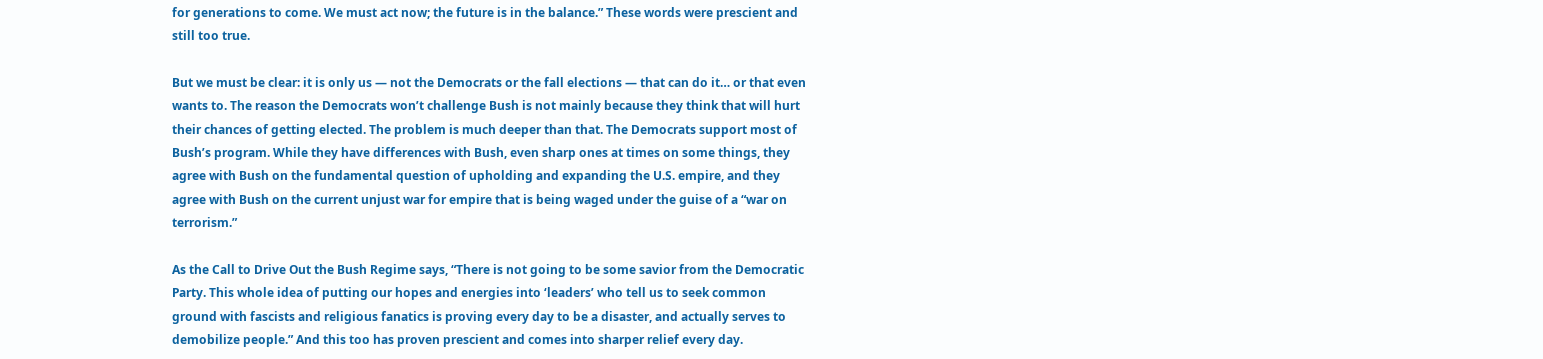for generations to come. We must act now; the future is in the balance.” These words were prescient and still too true.

But we must be clear: it is only us — not the Democrats or the fall elections — that can do it… or that even wants to. The reason the Democrats won’t challenge Bush is not mainly because they think that will hurt their chances of getting elected. The problem is much deeper than that. The Democrats support most of Bush’s program. While they have differences with Bush, even sharp ones at times on some things, they agree with Bush on the fundamental question of upholding and expanding the U.S. empire, and they agree with Bush on the current unjust war for empire that is being waged under the guise of a “war on terrorism.”

As the Call to Drive Out the Bush Regime says, “There is not going to be some savior from the Democratic Party. This whole idea of putting our hopes and energies into ‘leaders’ who tell us to seek common ground with fascists and religious fanatics is proving every day to be a disaster, and actually serves to demobilize people.” And this too has proven prescient and comes into sharper relief every day.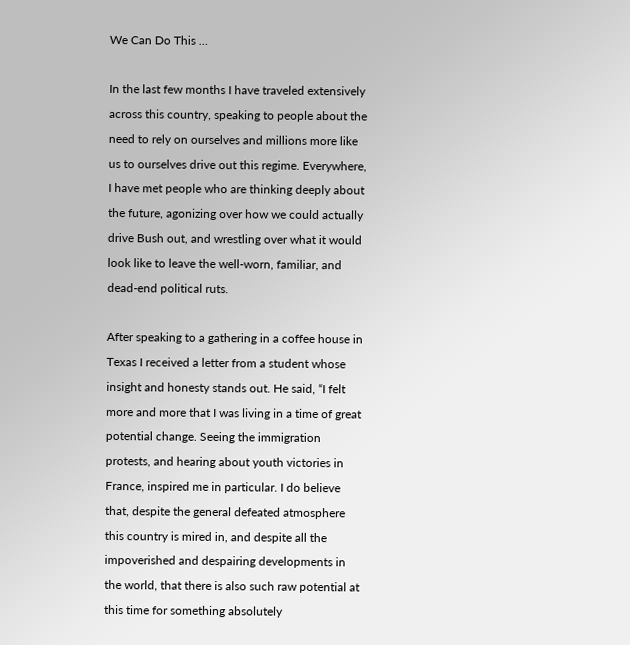We Can Do This …

In the last few months I have traveled extensively across this country, speaking to people about the need to rely on ourselves and millions more like us to ourselves drive out this regime. Everywhere, I have met people who are thinking deeply about the future, agonizing over how we could actually drive Bush out, and wrestling over what it would look like to leave the well-worn, familiar, and dead-end political ruts.

After speaking to a gathering in a coffee house in Texas I received a letter from a student whose insight and honesty stands out. He said, “I felt more and more that I was living in a time of great potential change. Seeing the immigration protests, and hearing about youth victories in France, inspired me in particular. I do believe that, despite the general defeated atmosphere this country is mired in, and despite all the impoverished and despairing developments in the world, that there is also such raw potential at this time for something absolutely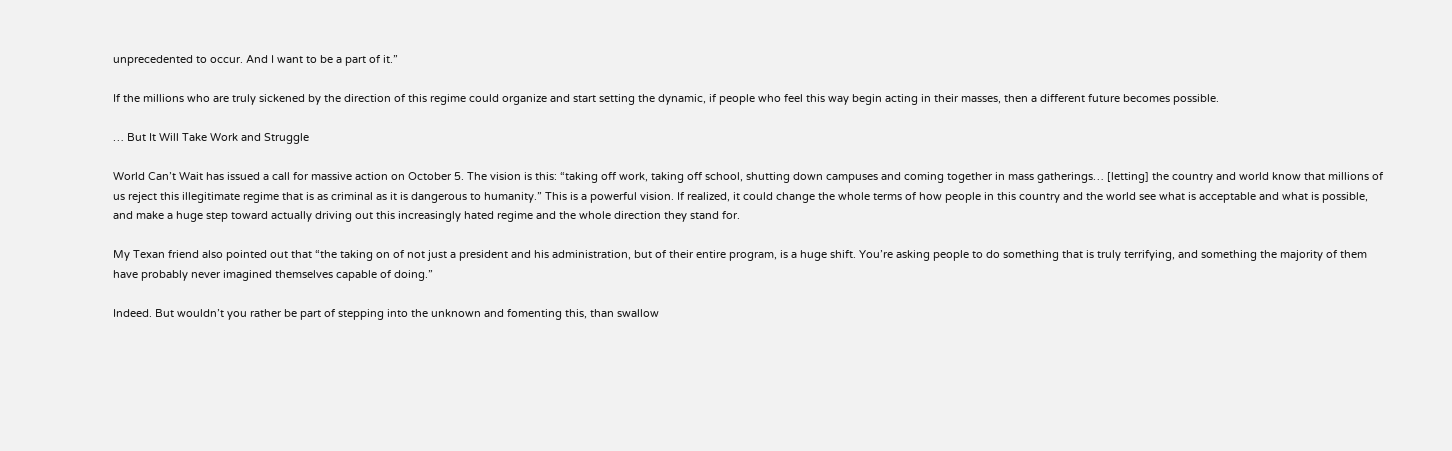unprecedented to occur. And I want to be a part of it.”

If the millions who are truly sickened by the direction of this regime could organize and start setting the dynamic, if people who feel this way begin acting in their masses, then a different future becomes possible.

… But It Will Take Work and Struggle

World Can’t Wait has issued a call for massive action on October 5. The vision is this: “taking off work, taking off school, shutting down campuses and coming together in mass gatherings… [letting] the country and world know that millions of us reject this illegitimate regime that is as criminal as it is dangerous to humanity.” This is a powerful vision. If realized, it could change the whole terms of how people in this country and the world see what is acceptable and what is possible, and make a huge step toward actually driving out this increasingly hated regime and the whole direction they stand for.

My Texan friend also pointed out that “the taking on of not just a president and his administration, but of their entire program, is a huge shift. You’re asking people to do something that is truly terrifying, and something the majority of them have probably never imagined themselves capable of doing.”

Indeed. But wouldn’t you rather be part of stepping into the unknown and fomenting this, than swallow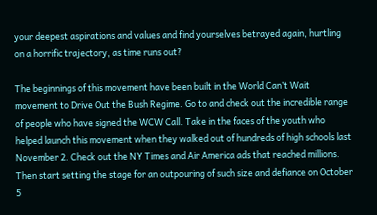your deepest aspirations and values and find yourselves betrayed again, hurtling on a horrific trajectory, as time runs out?

The beginnings of this movement have been built in the World Can’t Wait movement to Drive Out the Bush Regime. Go to and check out the incredible range of people who have signed the WCW Call. Take in the faces of the youth who helped launch this movement when they walked out of hundreds of high schools last November 2. Check out the NY Times and Air America ads that reached millions. Then start setting the stage for an outpouring of such size and defiance on October 5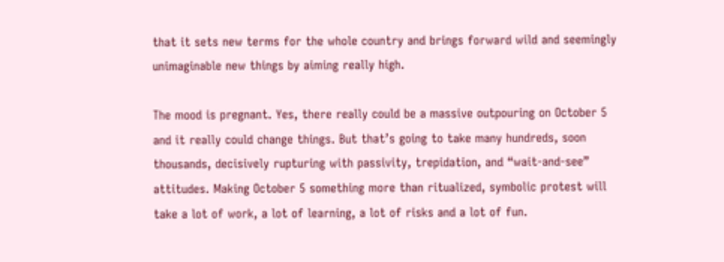that it sets new terms for the whole country and brings forward wild and seemingly unimaginable new things by aiming really high.

The mood is pregnant. Yes, there really could be a massive outpouring on October 5 and it really could change things. But that’s going to take many hundreds, soon thousands, decisively rupturing with passivity, trepidation, and “wait-and-see” attitudes. Making October 5 something more than ritualized, symbolic protest will take a lot of work, a lot of learning, a lot of risks and a lot of fun.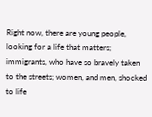Right now, there are young people, looking for a life that matters; immigrants, who have so bravely taken to the streets; women, and men, shocked to life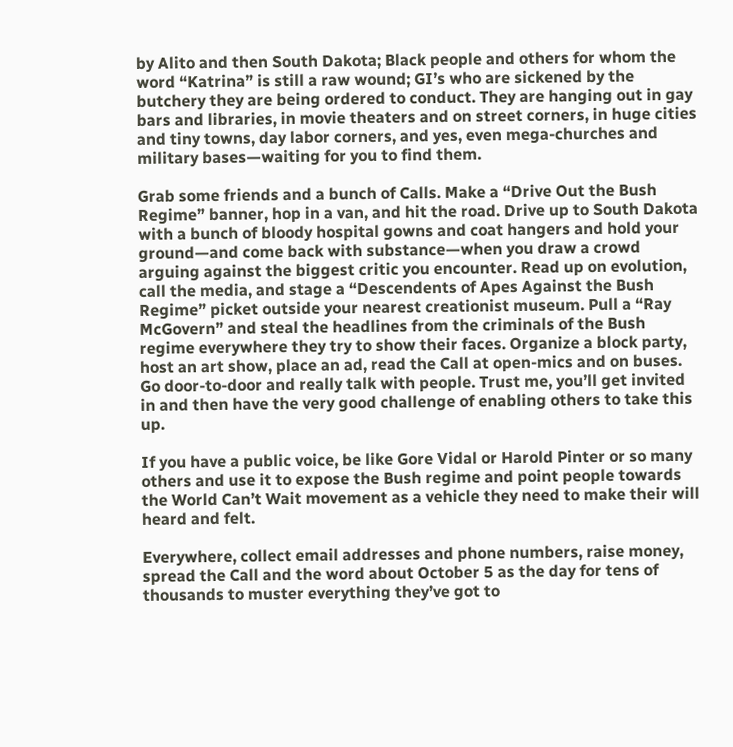by Alito and then South Dakota; Black people and others for whom the word “Katrina” is still a raw wound; GI’s who are sickened by the butchery they are being ordered to conduct. They are hanging out in gay bars and libraries, in movie theaters and on street corners, in huge cities and tiny towns, day labor corners, and yes, even mega-churches and military bases—waiting for you to find them.

Grab some friends and a bunch of Calls. Make a “Drive Out the Bush Regime” banner, hop in a van, and hit the road. Drive up to South Dakota with a bunch of bloody hospital gowns and coat hangers and hold your ground—and come back with substance—when you draw a crowd arguing against the biggest critic you encounter. Read up on evolution, call the media, and stage a “Descendents of Apes Against the Bush Regime” picket outside your nearest creationist museum. Pull a “Ray McGovern” and steal the headlines from the criminals of the Bush regime everywhere they try to show their faces. Organize a block party, host an art show, place an ad, read the Call at open-mics and on buses. Go door-to-door and really talk with people. Trust me, you’ll get invited in and then have the very good challenge of enabling others to take this up.

If you have a public voice, be like Gore Vidal or Harold Pinter or so many others and use it to expose the Bush regime and point people towards the World Can’t Wait movement as a vehicle they need to make their will heard and felt.

Everywhere, collect email addresses and phone numbers, raise money, spread the Call and the word about October 5 as the day for tens of thousands to muster everything they’ve got to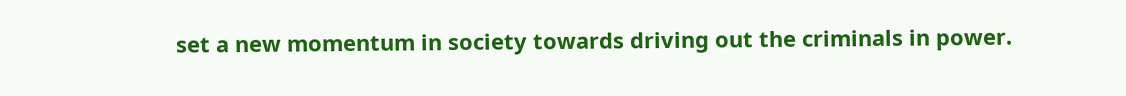set a new momentum in society towards driving out the criminals in power.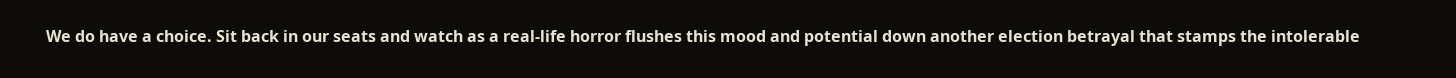We do have a choice. Sit back in our seats and watch as a real-life horror flushes this mood and potential down another election betrayal that stamps the intolerable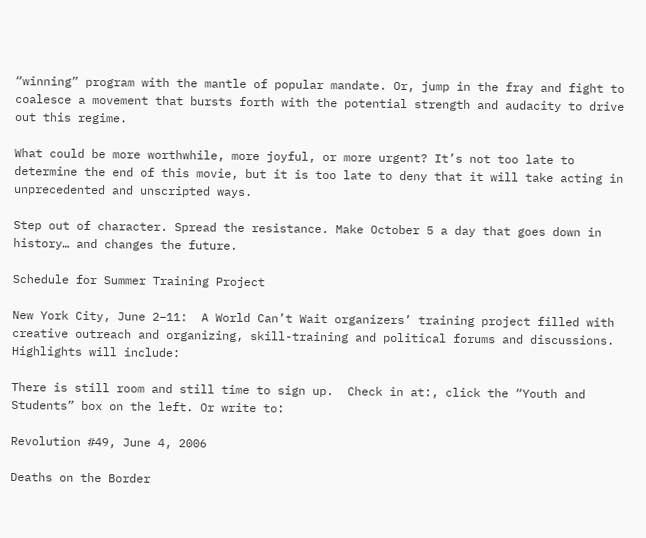“winning” program with the mantle of popular mandate. Or, jump in the fray and fight to coalesce a movement that bursts forth with the potential strength and audacity to drive out this regime.

What could be more worthwhile, more joyful, or more urgent? It’s not too late to determine the end of this movie, but it is too late to deny that it will take acting in unprecedented and unscripted ways.

Step out of character. Spread the resistance. Make October 5 a day that goes down in history… and changes the future.

Schedule for Summer Training Project

New York City, June 2–11:  A World Can’t Wait organizers’ training project filled with creative outreach and organizing, skill-training and political forums and discussions.  Highlights will include:

There is still room and still time to sign up.  Check in at:, click the “Youth and Students” box on the left. Or write to:

Revolution #49, June 4, 2006

Deaths on the Border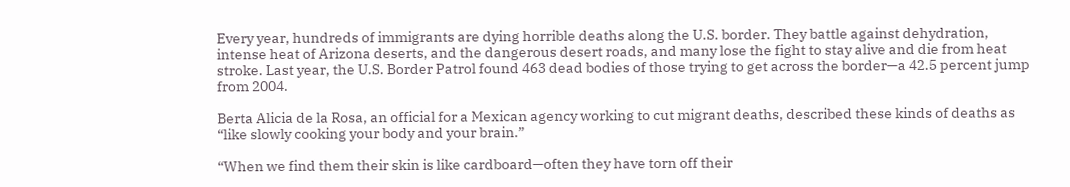Every year, hundreds of immigrants are dying horrible deaths along the U.S. border. They battle against dehydration, intense heat of Arizona deserts, and the dangerous desert roads, and many lose the fight to stay alive and die from heat stroke. Last year, the U.S. Border Patrol found 463 dead bodies of those trying to get across the border—a 42.5 percent jump from 2004.

Berta Alicia de la Rosa, an official for a Mexican agency working to cut migrant deaths, described these kinds of deaths as “like slowly cooking your body and your brain.”

“When we find them their skin is like cardboard—often they have torn off their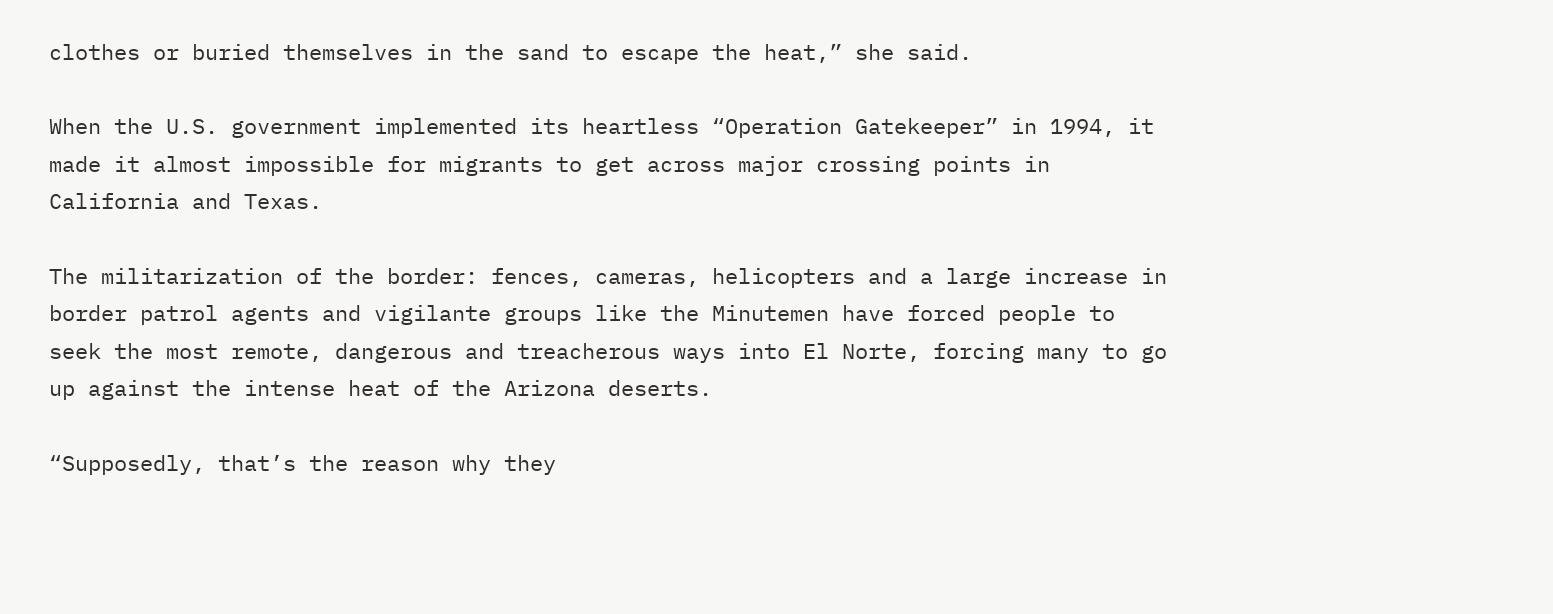clothes or buried themselves in the sand to escape the heat,” she said.

When the U.S. government implemented its heartless “Operation Gatekeeper” in 1994, it made it almost impossible for migrants to get across major crossing points in California and Texas.

The militarization of the border: fences, cameras, helicopters and a large increase in border patrol agents and vigilante groups like the Minutemen have forced people to seek the most remote, dangerous and treacherous ways into El Norte, forcing many to go up against the intense heat of the Arizona deserts.

“Supposedly, that’s the reason why they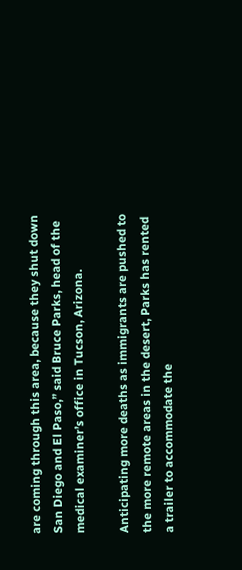are coming through this area, because they shut down San Diego and El Paso,” said Bruce Parks, head of the medical examiner’s office in Tucson, Arizona.

Anticipating more deaths as immigrants are pushed to the more remote areas in the desert, Parks has rented a trailer to accommodate the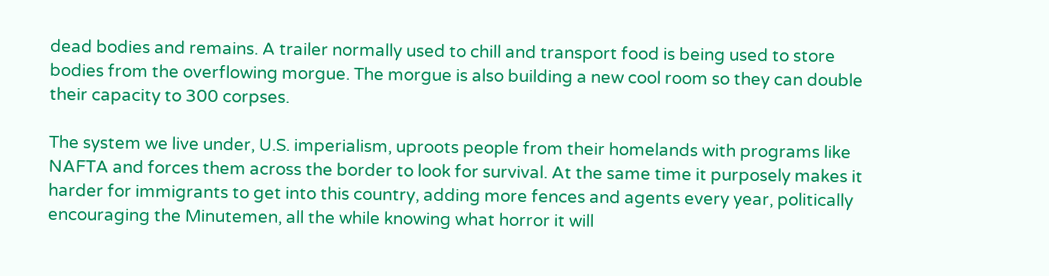dead bodies and remains. A trailer normally used to chill and transport food is being used to store bodies from the overflowing morgue. The morgue is also building a new cool room so they can double their capacity to 300 corpses.

The system we live under, U.S. imperialism, uproots people from their homelands with programs like NAFTA and forces them across the border to look for survival. At the same time it purposely makes it harder for immigrants to get into this country, adding more fences and agents every year, politically encouraging the Minutemen, all the while knowing what horror it will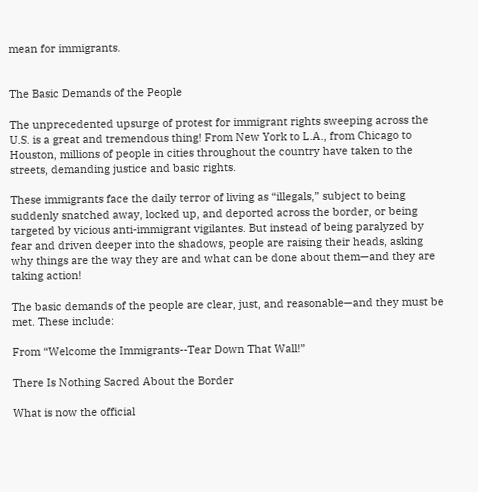mean for immigrants.


The Basic Demands of the People

The unprecedented upsurge of protest for immigrant rights sweeping across the U.S. is a great and tremendous thing! From New York to L.A., from Chicago to Houston, millions of people in cities throughout the country have taken to the streets, demanding justice and basic rights.

These immigrants face the daily terror of living as “illegals,” subject to being suddenly snatched away, locked up, and deported across the border, or being targeted by vicious anti-immigrant vigilantes. But instead of being paralyzed by fear and driven deeper into the shadows, people are raising their heads, asking why things are the way they are and what can be done about them—and they are taking action!

The basic demands of the people are clear, just, and reasonable—and they must be met. These include:

From “Welcome the Immigrants--Tear Down That Wall!”

There Is Nothing Sacred About the Border

What is now the official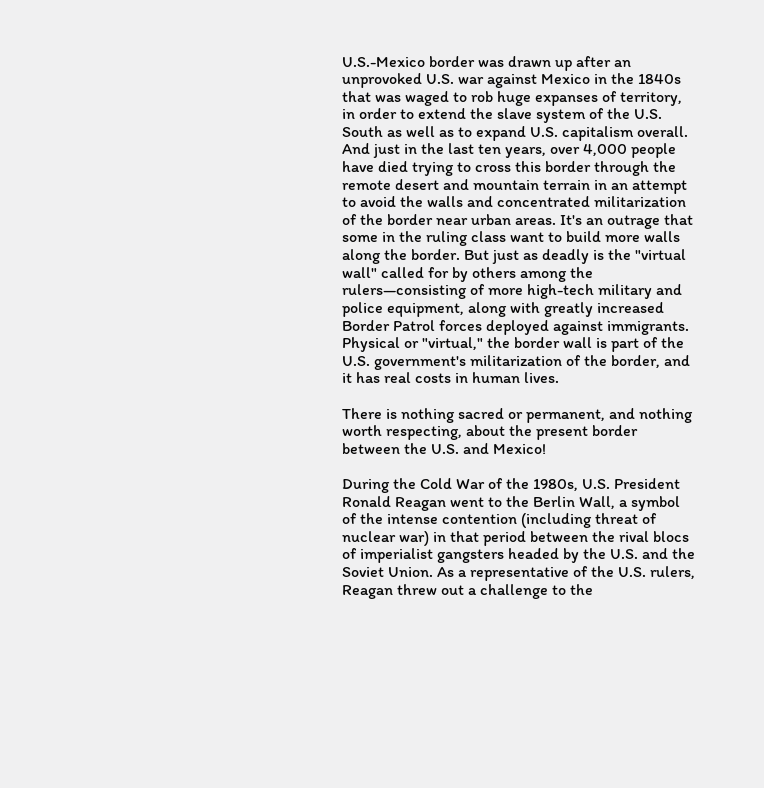U.S.-Mexico border was drawn up after an unprovoked U.S. war against Mexico in the 1840s that was waged to rob huge expanses of territory, in order to extend the slave system of the U.S. South as well as to expand U.S. capitalism overall. And just in the last ten years, over 4,000 people have died trying to cross this border through the remote desert and mountain terrain in an attempt to avoid the walls and concentrated militarization of the border near urban areas. It's an outrage that some in the ruling class want to build more walls along the border. But just as deadly is the "virtual wall" called for by others among the rulers—consisting of more high-tech military and police equipment, along with greatly increased Border Patrol forces deployed against immigrants. Physical or "virtual," the border wall is part of the U.S. government's militarization of the border, and it has real costs in human lives.

There is nothing sacred or permanent, and nothing worth respecting, about the present border between the U.S. and Mexico!

During the Cold War of the 1980s, U.S. President Ronald Reagan went to the Berlin Wall, a symbol of the intense contention (including threat of nuclear war) in that period between the rival blocs of imperialist gangsters headed by the U.S. and the Soviet Union. As a representative of the U.S. rulers, Reagan threw out a challenge to the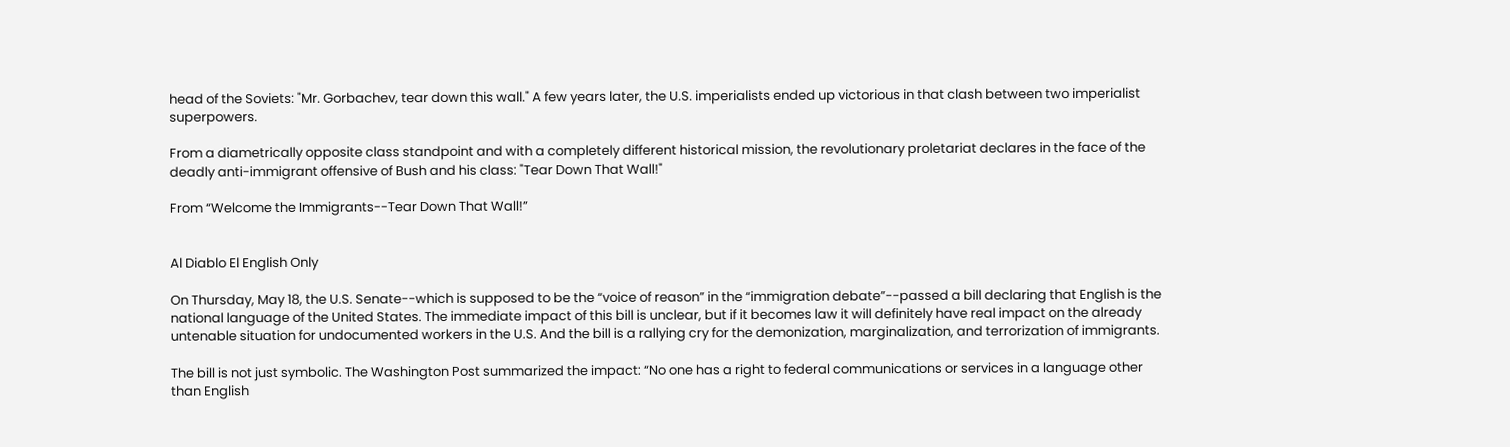head of the Soviets: "Mr. Gorbachev, tear down this wall." A few years later, the U.S. imperialists ended up victorious in that clash between two imperialist superpowers.

From a diametrically opposite class standpoint and with a completely different historical mission, the revolutionary proletariat declares in the face of the deadly anti-immigrant offensive of Bush and his class: "Tear Down That Wall!"

From “Welcome the Immigrants--Tear Down That Wall!”


Al Diablo El English Only

On Thursday, May 18, the U.S. Senate--which is supposed to be the “voice of reason” in the “immigration debate”--passed a bill declaring that English is the national language of the United States. The immediate impact of this bill is unclear, but if it becomes law it will definitely have real impact on the already untenable situation for undocumented workers in the U.S. And the bill is a rallying cry for the demonization, marginalization, and terrorization of immigrants.

The bill is not just symbolic. The Washington Post summarized the impact: “No one has a right to federal communications or services in a language other than English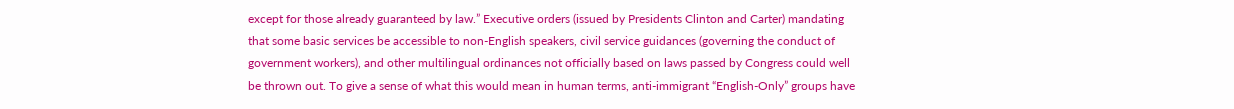except for those already guaranteed by law.” Executive orders (issued by Presidents Clinton and Carter) mandating that some basic services be accessible to non-English speakers, civil service guidances (governing the conduct of government workers), and other multilingual ordinances not officially based on laws passed by Congress could well be thrown out. To give a sense of what this would mean in human terms, anti-immigrant “English-Only” groups have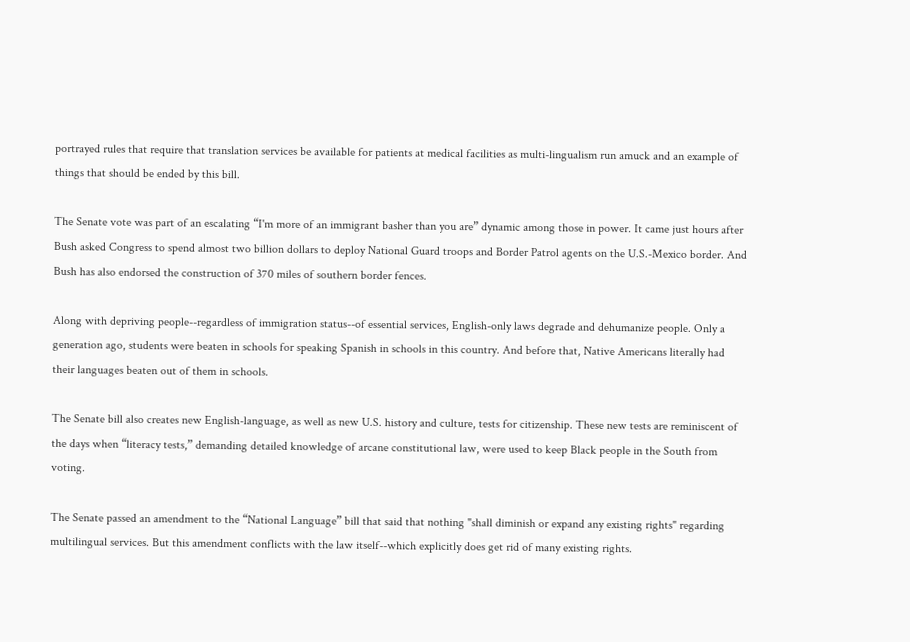portrayed rules that require that translation services be available for patients at medical facilities as multi-lingualism run amuck and an example of things that should be ended by this bill.

The Senate vote was part of an escalating “I'm more of an immigrant basher than you are” dynamic among those in power. It came just hours after Bush asked Congress to spend almost two billion dollars to deploy National Guard troops and Border Patrol agents on the U.S.-Mexico border. And Bush has also endorsed the construction of 370 miles of southern border fences.

Along with depriving people--regardless of immigration status--of essential services, English-only laws degrade and dehumanize people. Only a generation ago, students were beaten in schools for speaking Spanish in schools in this country. And before that, Native Americans literally had their languages beaten out of them in schools.

The Senate bill also creates new English-language, as well as new U.S. history and culture, tests for citizenship. These new tests are reminiscent of the days when “literacy tests,” demanding detailed knowledge of arcane constitutional law, were used to keep Black people in the South from voting.

The Senate passed an amendment to the “National Language” bill that said that nothing "shall diminish or expand any existing rights" regarding multilingual services. But this amendment conflicts with the law itself--which explicitly does get rid of many existing rights.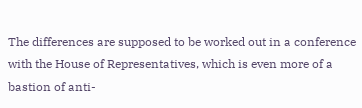The differences are supposed to be worked out in a conference with the House of Representatives, which is even more of a bastion of anti-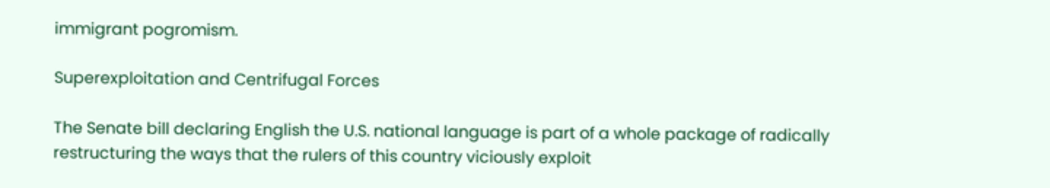immigrant pogromism.

Superexploitation and Centrifugal Forces

The Senate bill declaring English the U.S. national language is part of a whole package of radically restructuring the ways that the rulers of this country viciously exploit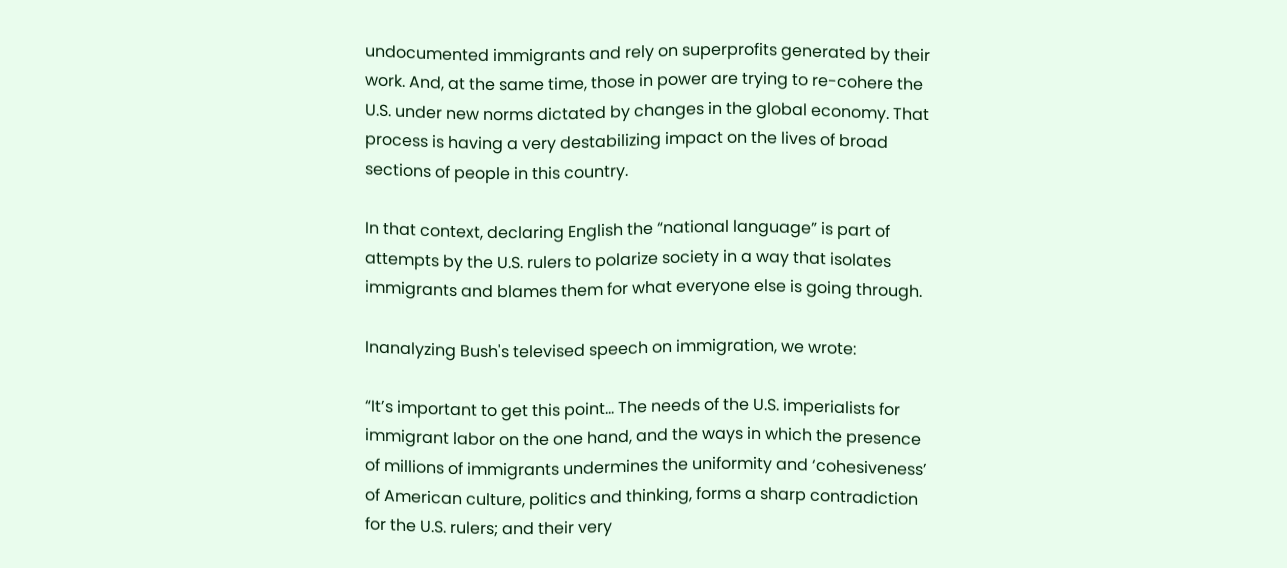undocumented immigrants and rely on superprofits generated by their work. And, at the same time, those in power are trying to re-cohere the U.S. under new norms dictated by changes in the global economy. That process is having a very destabilizing impact on the lives of broad sections of people in this country.

In that context, declaring English the “national language” is part of attempts by the U.S. rulers to polarize society in a way that isolates immigrants and blames them for what everyone else is going through.

Inanalyzing Bush's televised speech on immigration, we wrote:

“It’s important to get this point... The needs of the U.S. imperialists for immigrant labor on the one hand, and the ways in which the presence of millions of immigrants undermines the uniformity and ‘cohesiveness’ of American culture, politics and thinking, forms a sharp contradiction for the U.S. rulers; and their very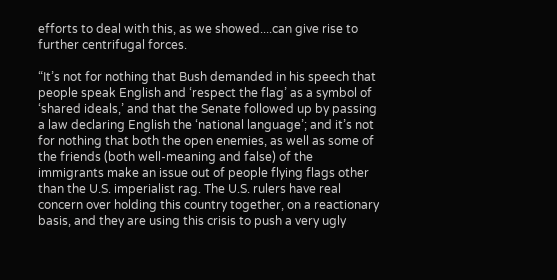efforts to deal with this, as we showed....can give rise to further centrifugal forces.

“It’s not for nothing that Bush demanded in his speech that people speak English and ‘respect the flag’ as a symbol of ‘shared ideals,’ and that the Senate followed up by passing a law declaring English the ‘national language’; and it’s not for nothing that both the open enemies, as well as some of the friends (both well-meaning and false) of the immigrants make an issue out of people flying flags other than the U.S. imperialist rag. The U.S. rulers have real concern over holding this country together, on a reactionary basis, and they are using this crisis to push a very ugly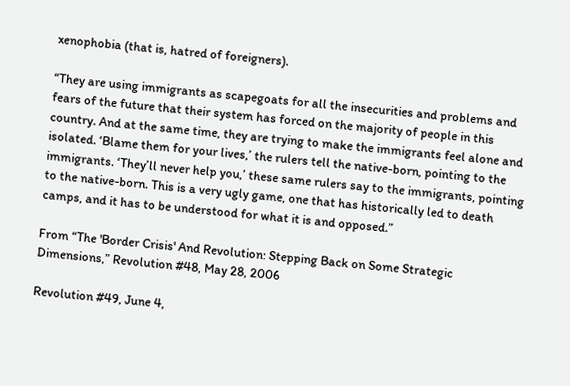xenophobia (that is, hatred of foreigners).

“They are using immigrants as scapegoats for all the insecurities and problems and fears of the future that their system has forced on the majority of people in this country. And at the same time, they are trying to make the immigrants feel alone and isolated. ‘Blame them for your lives,’ the rulers tell the native-born, pointing to the immigrants. ‘They’ll never help you,’ these same rulers say to the immigrants, pointing to the native-born. This is a very ugly game, one that has historically led to death camps, and it has to be understood for what it is and opposed.”

From “The 'Border Crisis' And Revolution: Stepping Back on Some Strategic Dimensions,” Revolution #48, May 28, 2006

Revolution #49, June 4,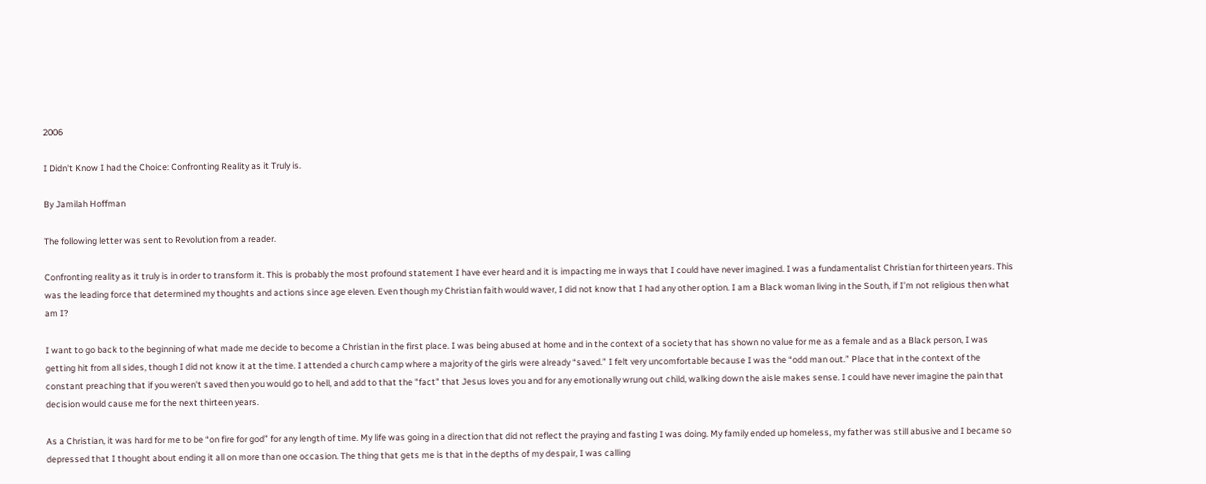2006

I Didn't Know I had the Choice: Confronting Reality as it Truly is.

By Jamilah Hoffman

The following letter was sent to Revolution from a reader.

Confronting reality as it truly is in order to transform it. This is probably the most profound statement I have ever heard and it is impacting me in ways that I could have never imagined. I was a fundamentalist Christian for thirteen years. This was the leading force that determined my thoughts and actions since age eleven. Even though my Christian faith would waver, I did not know that I had any other option. I am a Black woman living in the South, if I’m not religious then what am I?

I want to go back to the beginning of what made me decide to become a Christian in the first place. I was being abused at home and in the context of a society that has shown no value for me as a female and as a Black person, I was getting hit from all sides, though I did not know it at the time. I attended a church camp where a majority of the girls were already “saved.” I felt very uncomfortable because I was the “odd man out.” Place that in the context of the constant preaching that if you weren't saved then you would go to hell, and add to that the "fact" that Jesus loves you and for any emotionally wrung out child, walking down the aisle makes sense. I could have never imagine the pain that decision would cause me for the next thirteen years.

As a Christian, it was hard for me to be “on fire for god” for any length of time. My life was going in a direction that did not reflect the praying and fasting I was doing. My family ended up homeless, my father was still abusive and I became so depressed that I thought about ending it all on more than one occasion. The thing that gets me is that in the depths of my despair, I was calling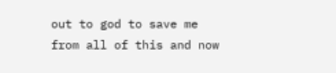out to god to save me from all of this and now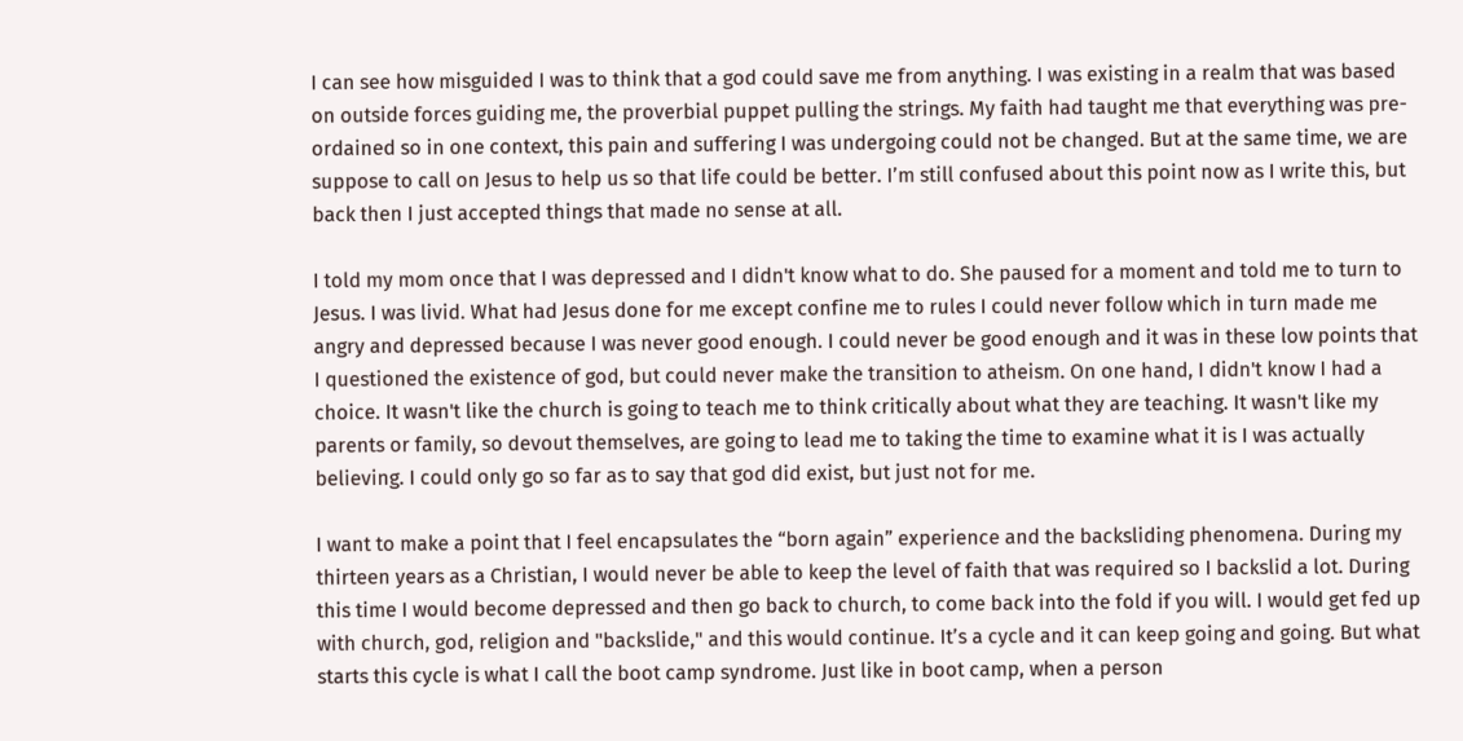I can see how misguided I was to think that a god could save me from anything. I was existing in a realm that was based on outside forces guiding me, the proverbial puppet pulling the strings. My faith had taught me that everything was pre-ordained so in one context, this pain and suffering I was undergoing could not be changed. But at the same time, we are suppose to call on Jesus to help us so that life could be better. I’m still confused about this point now as I write this, but back then I just accepted things that made no sense at all.

I told my mom once that I was depressed and I didn't know what to do. She paused for a moment and told me to turn to Jesus. I was livid. What had Jesus done for me except confine me to rules I could never follow which in turn made me angry and depressed because I was never good enough. I could never be good enough and it was in these low points that I questioned the existence of god, but could never make the transition to atheism. On one hand, I didn't know I had a choice. It wasn't like the church is going to teach me to think critically about what they are teaching. It wasn't like my parents or family, so devout themselves, are going to lead me to taking the time to examine what it is I was actually believing. I could only go so far as to say that god did exist, but just not for me.

I want to make a point that I feel encapsulates the “born again” experience and the backsliding phenomena. During my thirteen years as a Christian, I would never be able to keep the level of faith that was required so I backslid a lot. During this time I would become depressed and then go back to church, to come back into the fold if you will. I would get fed up with church, god, religion and "backslide," and this would continue. It’s a cycle and it can keep going and going. But what starts this cycle is what I call the boot camp syndrome. Just like in boot camp, when a person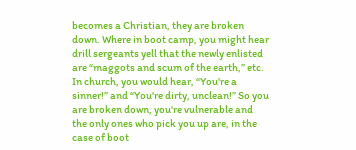becomes a Christian, they are broken down. Where in boot camp, you might hear drill sergeants yell that the newly enlisted are “maggots and scum of the earth,” etc. In church, you would hear, “You're a sinner!” and “You're dirty, unclean!” So you are broken down, you're vulnerable and the only ones who pick you up are, in the case of boot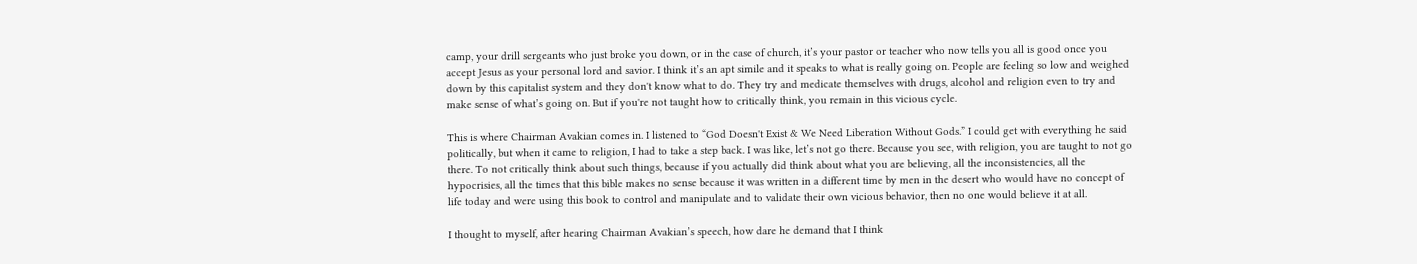camp, your drill sergeants who just broke you down, or in the case of church, it’s your pastor or teacher who now tells you all is good once you accept Jesus as your personal lord and savior. I think it’s an apt simile and it speaks to what is really going on. People are feeling so low and weighed down by this capitalist system and they don't know what to do. They try and medicate themselves with drugs, alcohol and religion even to try and make sense of what’s going on. But if you're not taught how to critically think, you remain in this vicious cycle.

This is where Chairman Avakian comes in. I listened to “God Doesn't Exist & We Need Liberation Without Gods.” I could get with everything he said politically, but when it came to religion, I had to take a step back. I was like, let’s not go there. Because you see, with religion, you are taught to not go there. To not critically think about such things, because if you actually did think about what you are believing, all the inconsistencies, all the hypocrisies, all the times that this bible makes no sense because it was written in a different time by men in the desert who would have no concept of life today and were using this book to control and manipulate and to validate their own vicious behavior, then no one would believe it at all.

I thought to myself, after hearing Chairman Avakian’s speech, how dare he demand that I think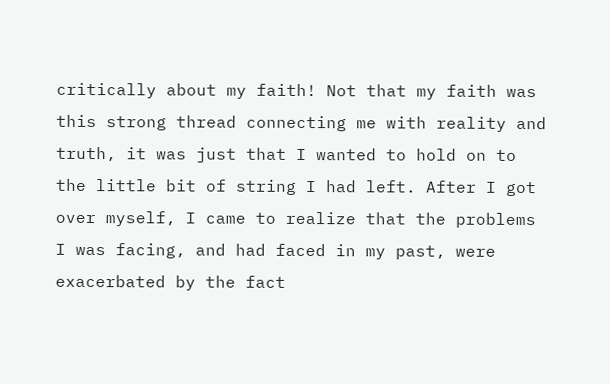critically about my faith! Not that my faith was this strong thread connecting me with reality and truth, it was just that I wanted to hold on to the little bit of string I had left. After I got over myself, I came to realize that the problems I was facing, and had faced in my past, were exacerbated by the fact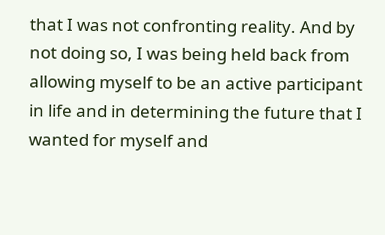that I was not confronting reality. And by not doing so, I was being held back from allowing myself to be an active participant in life and in determining the future that I wanted for myself and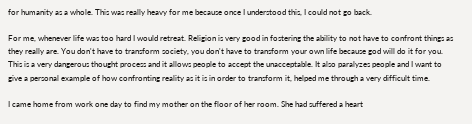for humanity as a whole. This was really heavy for me because once I understood this, I could not go back.

For me, whenever life was too hard I would retreat. Religion is very good in fostering the ability to not have to confront things as they really are. You don't have to transform society, you don't have to transform your own life because god will do it for you. This is a very dangerous thought process and it allows people to accept the unacceptable. It also paralyzes people and I want to give a personal example of how confronting reality as it is in order to transform it, helped me through a very difficult time.

I came home from work one day to find my mother on the floor of her room. She had suffered a heart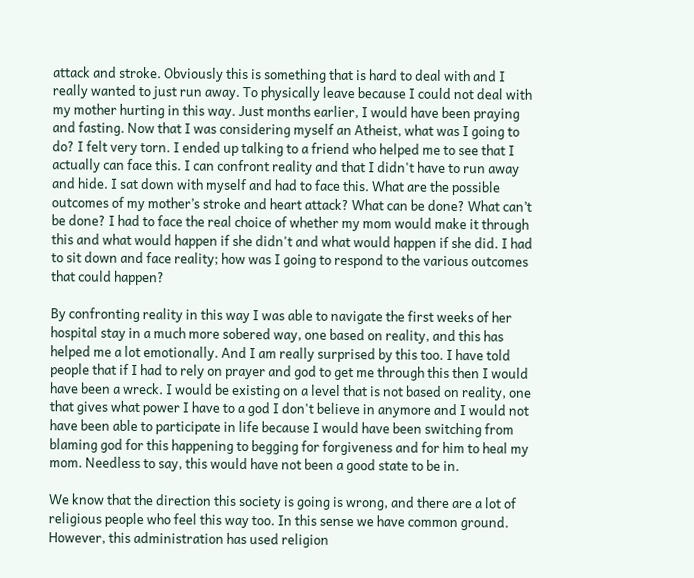attack and stroke. Obviously this is something that is hard to deal with and I really wanted to just run away. To physically leave because I could not deal with my mother hurting in this way. Just months earlier, I would have been praying and fasting. Now that I was considering myself an Atheist, what was I going to do? I felt very torn. I ended up talking to a friend who helped me to see that I actually can face this. I can confront reality and that I didn't have to run away and hide. I sat down with myself and had to face this. What are the possible outcomes of my mother’s stroke and heart attack? What can be done? What can’t be done? I had to face the real choice of whether my mom would make it through this and what would happen if she didn't and what would happen if she did. I had to sit down and face reality; how was I going to respond to the various outcomes that could happen?

By confronting reality in this way I was able to navigate the first weeks of her hospital stay in a much more sobered way, one based on reality, and this has helped me a lot emotionally. And I am really surprised by this too. I have told people that if I had to rely on prayer and god to get me through this then I would have been a wreck. I would be existing on a level that is not based on reality, one that gives what power I have to a god I don't believe in anymore and I would not have been able to participate in life because I would have been switching from blaming god for this happening to begging for forgiveness and for him to heal my mom. Needless to say, this would have not been a good state to be in.

We know that the direction this society is going is wrong, and there are a lot of religious people who feel this way too. In this sense we have common ground. However, this administration has used religion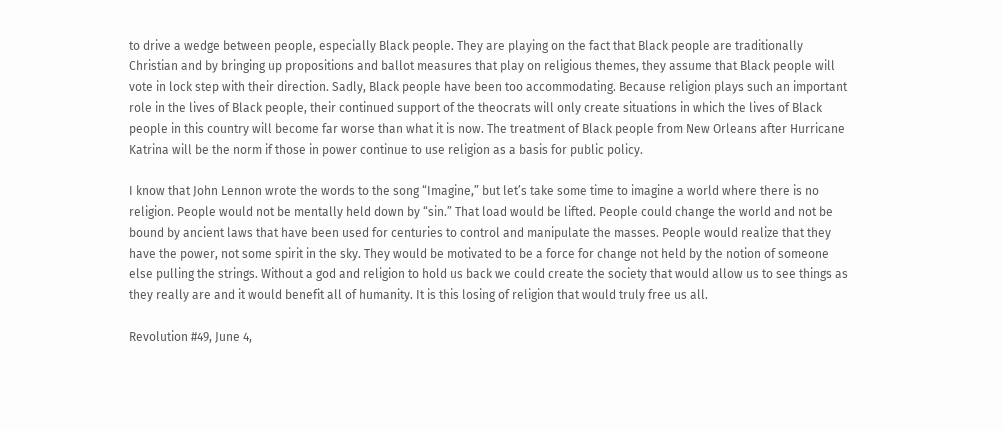to drive a wedge between people, especially Black people. They are playing on the fact that Black people are traditionally Christian and by bringing up propositions and ballot measures that play on religious themes, they assume that Black people will vote in lock step with their direction. Sadly, Black people have been too accommodating. Because religion plays such an important role in the lives of Black people, their continued support of the theocrats will only create situations in which the lives of Black people in this country will become far worse than what it is now. The treatment of Black people from New Orleans after Hurricane Katrina will be the norm if those in power continue to use religion as a basis for public policy.

I know that John Lennon wrote the words to the song “Imagine,” but let’s take some time to imagine a world where there is no religion. People would not be mentally held down by “sin.” That load would be lifted. People could change the world and not be bound by ancient laws that have been used for centuries to control and manipulate the masses. People would realize that they have the power, not some spirit in the sky. They would be motivated to be a force for change not held by the notion of someone else pulling the strings. Without a god and religion to hold us back we could create the society that would allow us to see things as they really are and it would benefit all of humanity. It is this losing of religion that would truly free us all.

Revolution #49, June 4,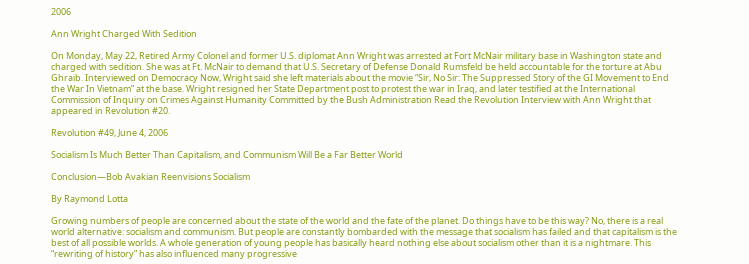2006

Ann Wright Charged With Sedition

On Monday, May 22, Retired Army Colonel and former U.S. diplomat Ann Wright was arrested at Fort McNair military base in Washington state and charged with sedition. She was at Ft. McNair to demand that U.S. Secretary of Defense Donald Rumsfeld be held accountable for the torture at Abu Ghraib. Interviewed on Democracy Now, Wright said she left materials about the movie “Sir, No Sir: The Suppressed Story of the GI Movement to End the War In Vietnam” at the base. Wright resigned her State Department post to protest the war in Iraq, and later testified at the International Commission of Inquiry on Crimes Against Humanity Committed by the Bush Administration Read the Revolution Interview with Ann Wright that appeared in Revolution #20.

Revolution #49, June 4, 2006

Socialism Is Much Better Than Capitalism, and Communism Will Be a Far Better World

Conclusion—Bob Avakian Reenvisions Socialism

By Raymond Lotta

Growing numbers of people are concerned about the state of the world and the fate of the planet. Do things have to be this way? No, there is a real world alternative: socialism and communism. But people are constantly bombarded with the message that socialism has failed and that capitalism is the best of all possible worlds. A whole generation of young people has basically heard nothing else about socialism other than it is a nightmare. This “rewriting of history” has also influenced many progressive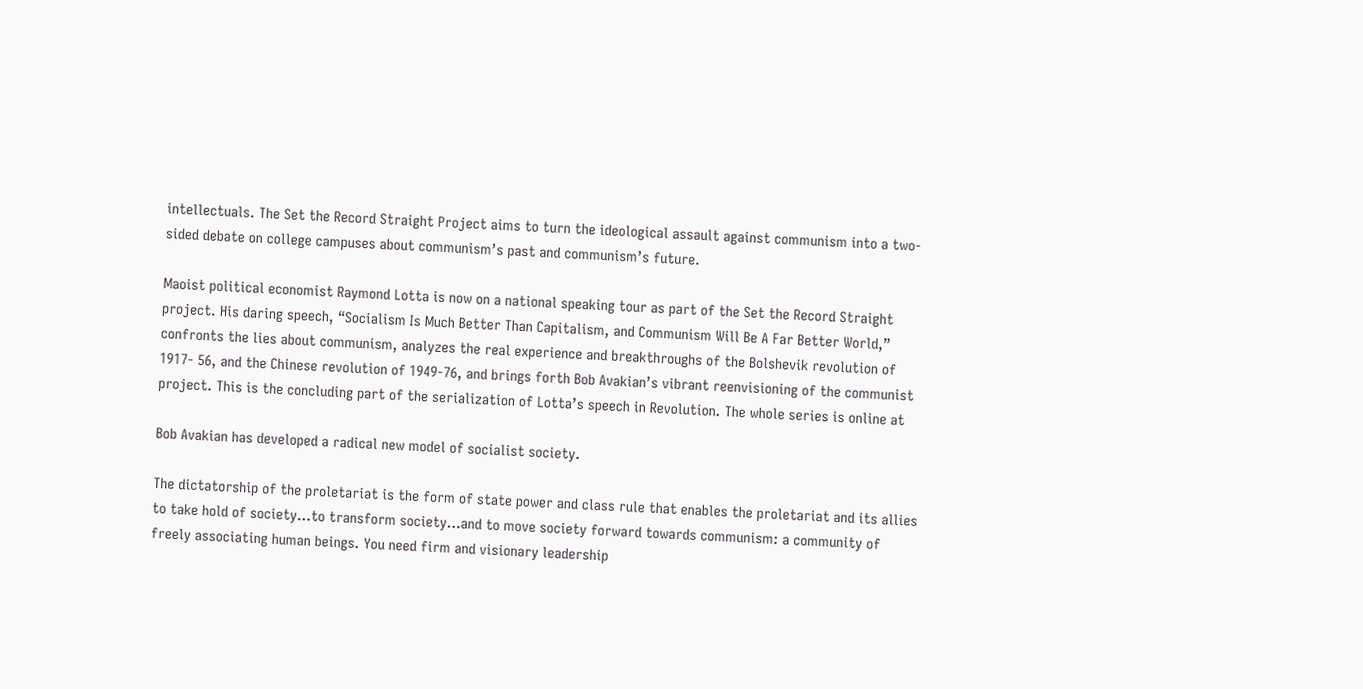intellectuals. The Set the Record Straight Project aims to turn the ideological assault against communism into a two-sided debate on college campuses about communism’s past and communism’s future.

Maoist political economist Raymond Lotta is now on a national speaking tour as part of the Set the Record Straight project. His daring speech, “Socialism Is Much Better Than Capitalism, and Communism Will Be A Far Better World,” confronts the lies about communism, analyzes the real experience and breakthroughs of the Bolshevik revolution of 1917- 56, and the Chinese revolution of 1949-76, and brings forth Bob Avakian’s vibrant reenvisioning of the communist project. This is the concluding part of the serialization of Lotta’s speech in Revolution. The whole series is online at

Bob Avakian has developed a radical new model of socialist society.

The dictatorship of the proletariat is the form of state power and class rule that enables the proletariat and its allies to take hold of society…to transform society…and to move society forward towards communism: a community of freely associating human beings. You need firm and visionary leadership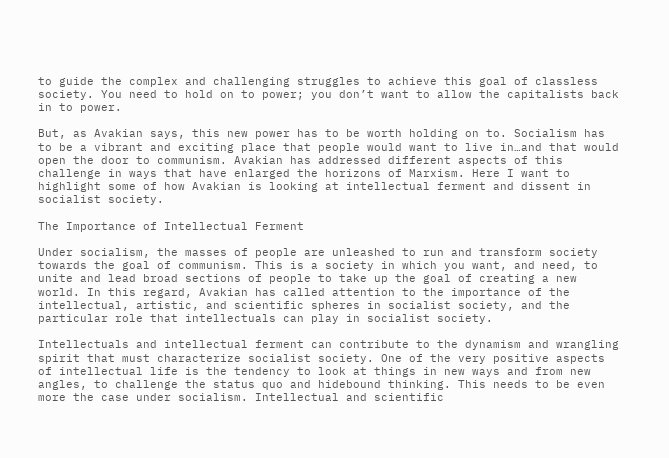to guide the complex and challenging struggles to achieve this goal of classless society. You need to hold on to power; you don’t want to allow the capitalists back in to power.

But, as Avakian says, this new power has to be worth holding on to. Socialism has to be a vibrant and exciting place that people would want to live in…and that would open the door to communism. Avakian has addressed different aspects of this challenge in ways that have enlarged the horizons of Marxism. Here I want to highlight some of how Avakian is looking at intellectual ferment and dissent in socialist society.

The Importance of Intellectual Ferment

Under socialism, the masses of people are unleashed to run and transform society towards the goal of communism. This is a society in which you want, and need, to unite and lead broad sections of people to take up the goal of creating a new world. In this regard, Avakian has called attention to the importance of the intellectual, artistic, and scientific spheres in socialist society, and the particular role that intellectuals can play in socialist society.

Intellectuals and intellectual ferment can contribute to the dynamism and wrangling spirit that must characterize socialist society. One of the very positive aspects of intellectual life is the tendency to look at things in new ways and from new angles, to challenge the status quo and hidebound thinking. This needs to be even more the case under socialism. Intellectual and scientific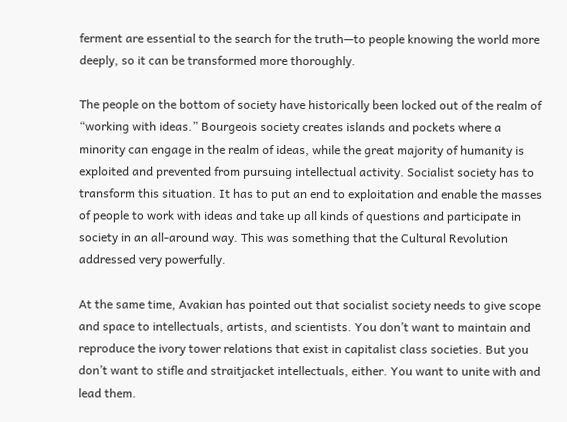ferment are essential to the search for the truth—to people knowing the world more deeply, so it can be transformed more thoroughly.

The people on the bottom of society have historically been locked out of the realm of “working with ideas.” Bourgeois society creates islands and pockets where a minority can engage in the realm of ideas, while the great majority of humanity is exploited and prevented from pursuing intellectual activity. Socialist society has to transform this situation. It has to put an end to exploitation and enable the masses of people to work with ideas and take up all kinds of questions and participate in society in an all-around way. This was something that the Cultural Revolution addressed very powerfully.

At the same time, Avakian has pointed out that socialist society needs to give scope and space to intellectuals, artists, and scientists. You don’t want to maintain and reproduce the ivory tower relations that exist in capitalist class societies. But you don’t want to stifle and straitjacket intellectuals, either. You want to unite with and lead them.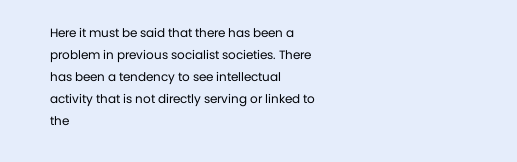Here it must be said that there has been a problem in previous socialist societies. There has been a tendency to see intellectual activity that is not directly serving or linked to the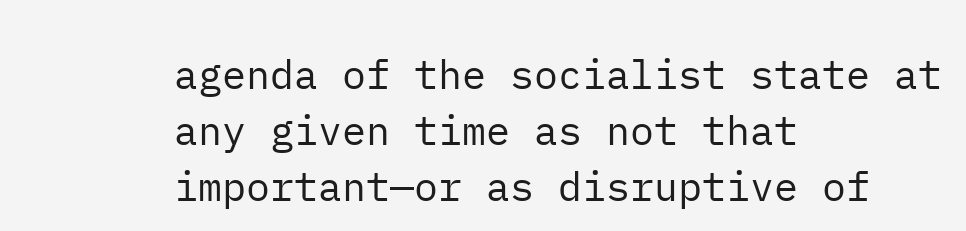agenda of the socialist state at any given time as not that important—or as disruptive of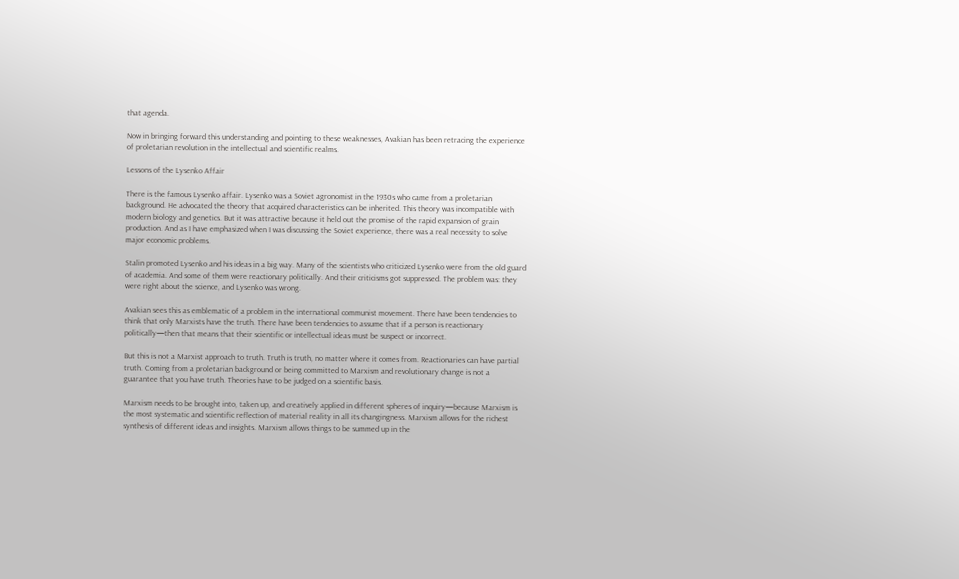that agenda.

Now in bringing forward this understanding and pointing to these weaknesses, Avakian has been retracing the experience of proletarian revolution in the intellectual and scientific realms.

Lessons of the Lysenko Affair

There is the famous Lysenko affair. Lysenko was a Soviet agronomist in the 1930s who came from a proletarian background. He advocated the theory that acquired characteristics can be inherited. This theory was incompatible with modern biology and genetics. But it was attractive because it held out the promise of the rapid expansion of grain production. And as I have emphasized when I was discussing the Soviet experience, there was a real necessity to solve major economic problems.

Stalin promoted Lysenko and his ideas in a big way. Many of the scientists who criticized Lysenko were from the old guard of academia. And some of them were reactionary politically. And their criticisms got suppressed. The problem was: they were right about the science, and Lysenko was wrong.

Avakian sees this as emblematic of a problem in the international communist movement. There have been tendencies to think that only Marxists have the truth. There have been tendencies to assume that if a person is reactionary politically—then that means that their scientific or intellectual ideas must be suspect or incorrect.

But this is not a Marxist approach to truth. Truth is truth, no matter where it comes from. Reactionaries can have partial truth. Coming from a proletarian background or being committed to Marxism and revolutionary change is not a guarantee that you have truth. Theories have to be judged on a scientific basis.

Marxism needs to be brought into, taken up, and creatively applied in different spheres of inquiry—because Marxism is the most systematic and scientific reflection of material reality in all its changingness. Marxism allows for the richest synthesis of different ideas and insights. Marxism allows things to be summed up in the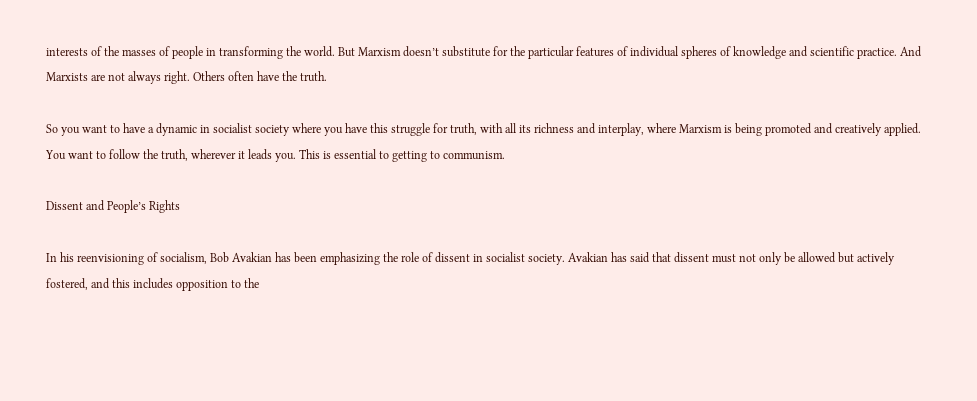interests of the masses of people in transforming the world. But Marxism doesn’t substitute for the particular features of individual spheres of knowledge and scientific practice. And Marxists are not always right. Others often have the truth.

So you want to have a dynamic in socialist society where you have this struggle for truth, with all its richness and interplay, where Marxism is being promoted and creatively applied. You want to follow the truth, wherever it leads you. This is essential to getting to communism.

Dissent and People’s Rights

In his reenvisioning of socialism, Bob Avakian has been emphasizing the role of dissent in socialist society. Avakian has said that dissent must not only be allowed but actively fostered, and this includes opposition to the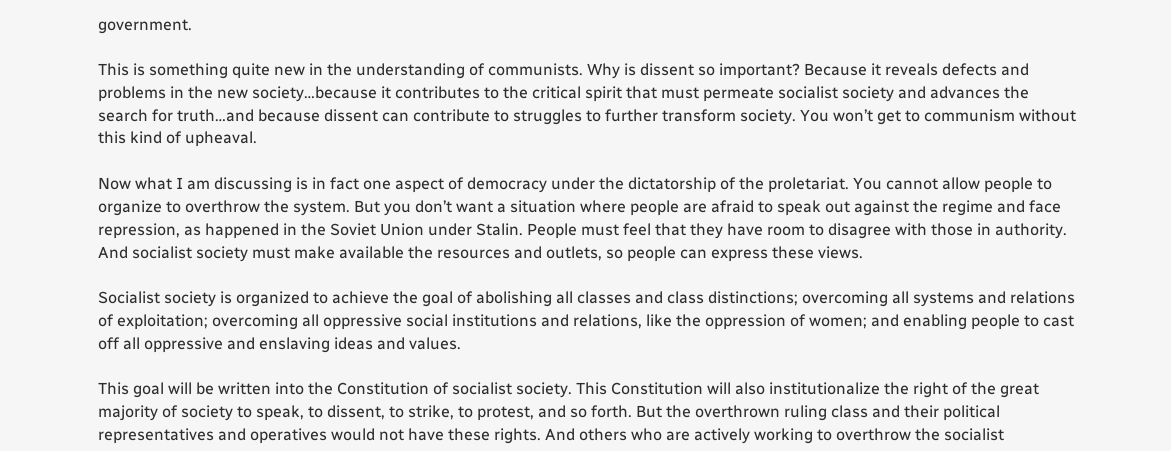government.

This is something quite new in the understanding of communists. Why is dissent so important? Because it reveals defects and problems in the new society…because it contributes to the critical spirit that must permeate socialist society and advances the search for truth…and because dissent can contribute to struggles to further transform society. You won’t get to communism without this kind of upheaval.

Now what I am discussing is in fact one aspect of democracy under the dictatorship of the proletariat. You cannot allow people to organize to overthrow the system. But you don’t want a situation where people are afraid to speak out against the regime and face repression, as happened in the Soviet Union under Stalin. People must feel that they have room to disagree with those in authority. And socialist society must make available the resources and outlets, so people can express these views.

Socialist society is organized to achieve the goal of abolishing all classes and class distinctions; overcoming all systems and relations of exploitation; overcoming all oppressive social institutions and relations, like the oppression of women; and enabling people to cast off all oppressive and enslaving ideas and values.

This goal will be written into the Constitution of socialist society. This Constitution will also institutionalize the right of the great majority of society to speak, to dissent, to strike, to protest, and so forth. But the overthrown ruling class and their political representatives and operatives would not have these rights. And others who are actively working to overthrow the socialist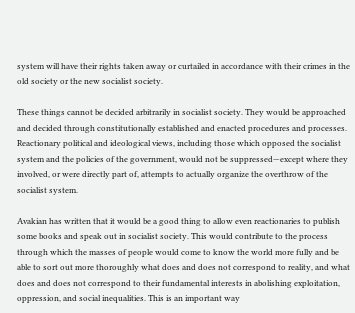system will have their rights taken away or curtailed in accordance with their crimes in the old society or the new socialist society.

These things cannot be decided arbitrarily in socialist society. They would be approached and decided through constitutionally established and enacted procedures and processes. Reactionary political and ideological views, including those which opposed the socialist system and the policies of the government, would not be suppressed—except where they involved, or were directly part of, attempts to actually organize the overthrow of the socialist system.

Avakian has written that it would be a good thing to allow even reactionaries to publish some books and speak out in socialist society. This would contribute to the process through which the masses of people would come to know the world more fully and be able to sort out more thoroughly what does and does not correspond to reality, and what does and does not correspond to their fundamental interests in abolishing exploitation, oppression, and social inequalities. This is an important way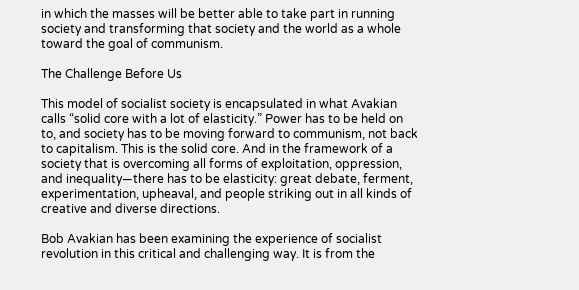in which the masses will be better able to take part in running society and transforming that society and the world as a whole toward the goal of communism.

The Challenge Before Us

This model of socialist society is encapsulated in what Avakian calls “solid core with a lot of elasticity.” Power has to be held on to, and society has to be moving forward to communism, not back to capitalism. This is the solid core. And in the framework of a society that is overcoming all forms of exploitation, oppression, and inequality—there has to be elasticity: great debate, ferment, experimentation, upheaval, and people striking out in all kinds of creative and diverse directions.

Bob Avakian has been examining the experience of socialist revolution in this critical and challenging way. It is from the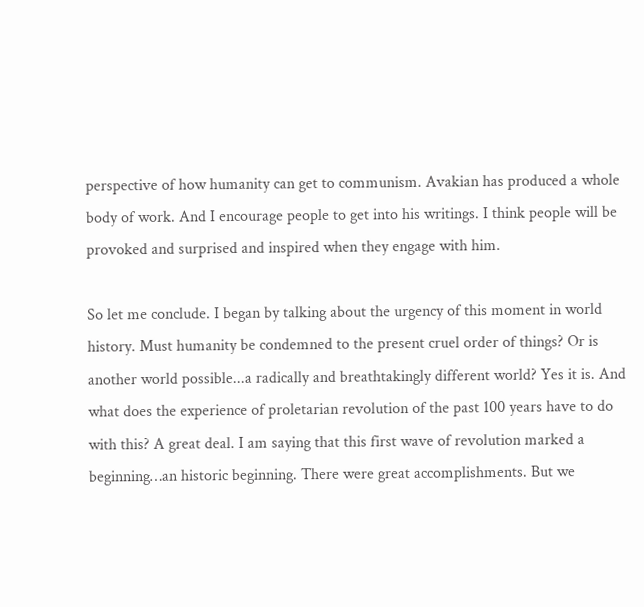perspective of how humanity can get to communism. Avakian has produced a whole body of work. And I encourage people to get into his writings. I think people will be provoked and surprised and inspired when they engage with him.

So let me conclude. I began by talking about the urgency of this moment in world history. Must humanity be condemned to the present cruel order of things? Or is another world possible...a radically and breathtakingly different world? Yes it is. And what does the experience of proletarian revolution of the past 100 years have to do with this? A great deal. I am saying that this first wave of revolution marked a beginning…an historic beginning. There were great accomplishments. But we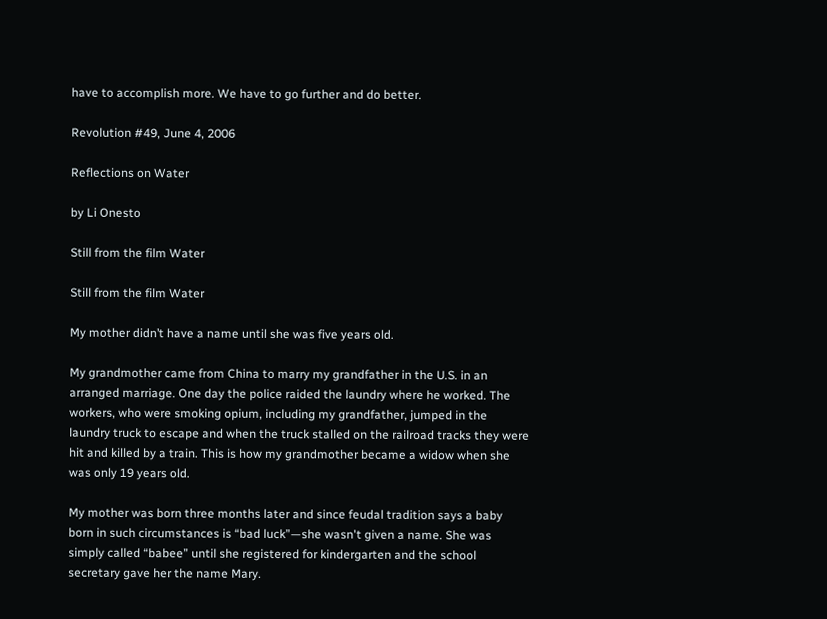have to accomplish more. We have to go further and do better.

Revolution #49, June 4, 2006

Reflections on Water

by Li Onesto

Still from the film Water

Still from the film Water

My mother didn’t have a name until she was five years old.

My grandmother came from China to marry my grandfather in the U.S. in an arranged marriage. One day the police raided the laundry where he worked. The workers, who were smoking opium, including my grandfather, jumped in the laundry truck to escape and when the truck stalled on the railroad tracks they were hit and killed by a train. This is how my grandmother became a widow when she was only 19 years old.

My mother was born three months later and since feudal tradition says a baby born in such circumstances is “bad luck”—she wasn't given a name. She was simply called “babee” until she registered for kindergarten and the school secretary gave her the name Mary.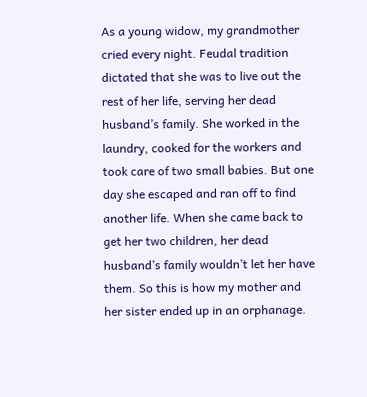As a young widow, my grandmother cried every night. Feudal tradition dictated that she was to live out the rest of her life, serving her dead husband’s family. She worked in the laundry, cooked for the workers and took care of two small babies. But one day she escaped and ran off to find another life. When she came back to get her two children, her dead husband’s family wouldn’t let her have them. So this is how my mother and her sister ended up in an orphanage.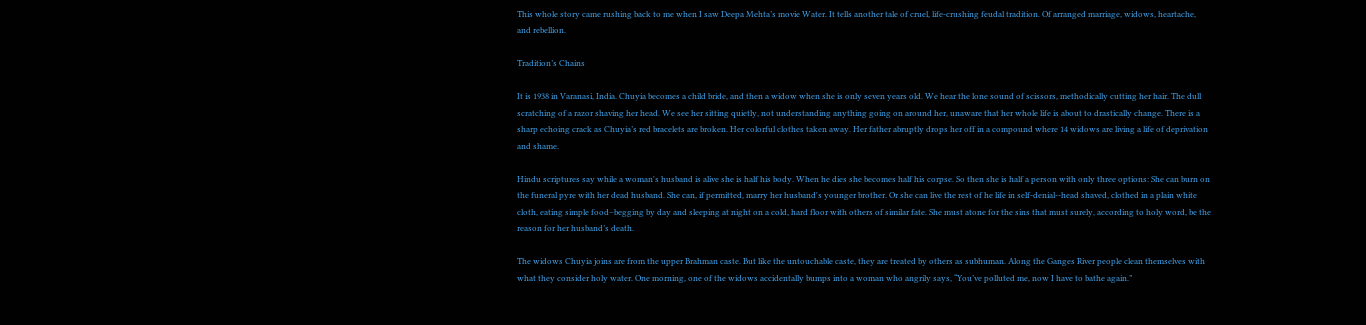This whole story came rushing back to me when I saw Deepa Mehta’s movie Water. It tells another tale of cruel, life-crushing feudal tradition. Of arranged marriage, widows, heartache, and rebellion.

Tradition’s Chains

It is 1938 in Varanasi, India. Chuyia becomes a child bride, and then a widow when she is only seven years old. We hear the lone sound of scissors, methodically cutting her hair. The dull scratching of a razor shaving her head. We see her sitting quietly, not understanding anything going on around her, unaware that her whole life is about to drastically change. There is a sharp echoing crack as Chuyia’s red bracelets are broken. Her colorful clothes taken away. Her father abruptly drops her off in a compound where 14 widows are living a life of deprivation and shame.

Hindu scriptures say while a woman's husband is alive she is half his body. When he dies she becomes half his corpse. So then she is half a person with only three options: She can burn on the funeral pyre with her dead husband. She can, if permitted, marry her husband's younger brother. Or she can live the rest of he life in self-denial--head shaved, clothed in a plain white cloth, eating simple food–begging by day and sleeping at night on a cold, hard floor with others of similar fate. She must atone for the sins that must surely, according to holy word, be the reason for her husband’s death.

The widows Chuyia joins are from the upper Brahman caste. But like the untouchable caste, they are treated by others as subhuman. Along the Ganges River people clean themselves with what they consider holy water. One morning, one of the widows accidentally bumps into a woman who angrily says, “You’ve polluted me, now I have to bathe again.”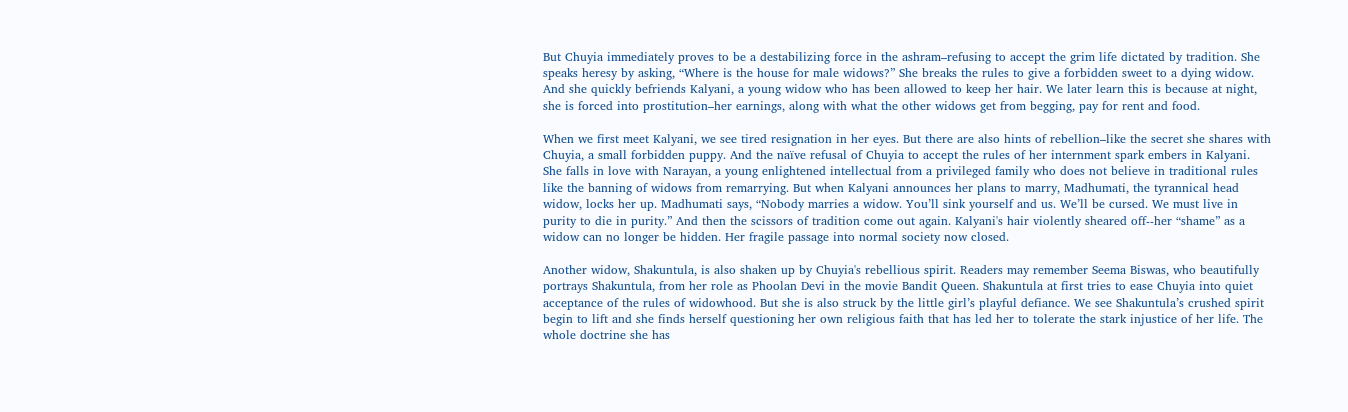But Chuyia immediately proves to be a destabilizing force in the ashram–refusing to accept the grim life dictated by tradition. She speaks heresy by asking, “Where is the house for male widows?” She breaks the rules to give a forbidden sweet to a dying widow. And she quickly befriends Kalyani, a young widow who has been allowed to keep her hair. We later learn this is because at night, she is forced into prostitution–her earnings, along with what the other widows get from begging, pay for rent and food.

When we first meet Kalyani, we see tired resignation in her eyes. But there are also hints of rebellion–like the secret she shares with Chuyia, a small forbidden puppy. And the naïve refusal of Chuyia to accept the rules of her internment spark embers in Kalyani. She falls in love with Narayan, a young enlightened intellectual from a privileged family who does not believe in traditional rules like the banning of widows from remarrying. But when Kalyani announces her plans to marry, Madhumati, the tyrannical head widow, locks her up. Madhumati says, “Nobody marries a widow. You’ll sink yourself and us. We’ll be cursed. We must live in purity to die in purity.” And then the scissors of tradition come out again. Kalyani's hair violently sheared off--her “shame” as a widow can no longer be hidden. Her fragile passage into normal society now closed.

Another widow, Shakuntula, is also shaken up by Chuyia's rebellious spirit. Readers may remember Seema Biswas, who beautifully portrays Shakuntula, from her role as Phoolan Devi in the movie Bandit Queen. Shakuntula at first tries to ease Chuyia into quiet acceptance of the rules of widowhood. But she is also struck by the little girl’s playful defiance. We see Shakuntula’s crushed spirit begin to lift and she finds herself questioning her own religious faith that has led her to tolerate the stark injustice of her life. The whole doctrine she has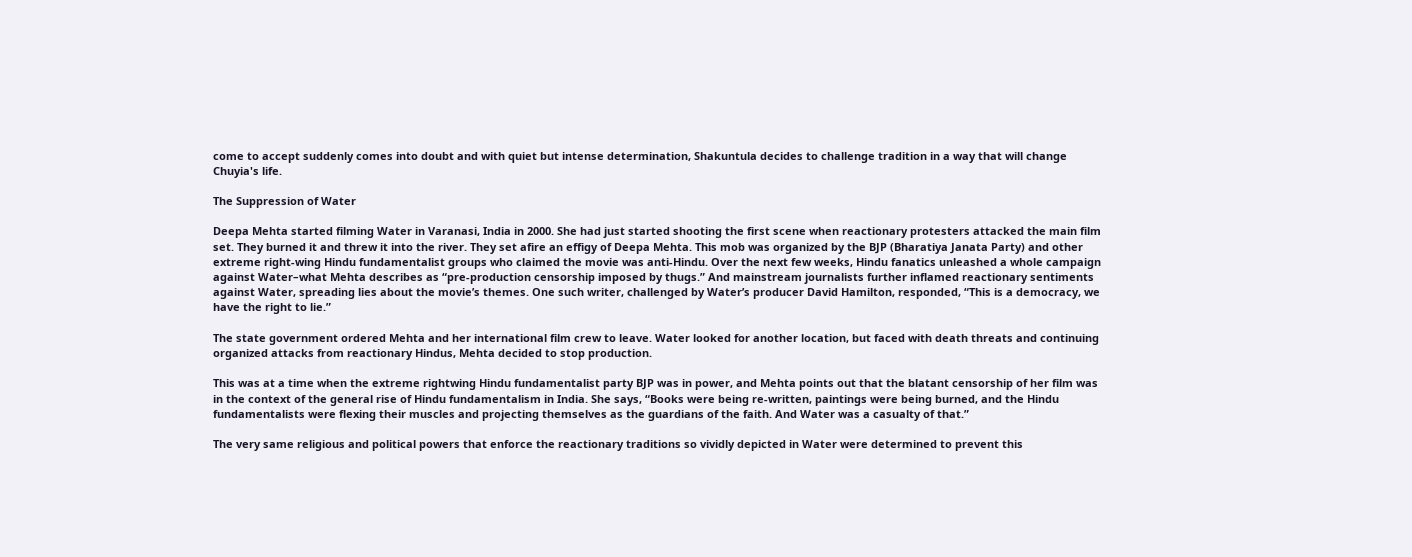come to accept suddenly comes into doubt and with quiet but intense determination, Shakuntula decides to challenge tradition in a way that will change Chuyia's life.

The Suppression of Water

Deepa Mehta started filming Water in Varanasi, India in 2000. She had just started shooting the first scene when reactionary protesters attacked the main film set. They burned it and threw it into the river. They set afire an effigy of Deepa Mehta. This mob was organized by the BJP (Bharatiya Janata Party) and other extreme right-wing Hindu fundamentalist groups who claimed the movie was anti-Hindu. Over the next few weeks, Hindu fanatics unleashed a whole campaign against Water–what Mehta describes as “pre-production censorship imposed by thugs.” And mainstream journalists further inflamed reactionary sentiments against Water, spreading lies about the movie’s themes. One such writer, challenged by Water’s producer David Hamilton, responded, “This is a democracy, we have the right to lie.”

The state government ordered Mehta and her international film crew to leave. Water looked for another location, but faced with death threats and continuing organized attacks from reactionary Hindus, Mehta decided to stop production.

This was at a time when the extreme rightwing Hindu fundamentalist party BJP was in power, and Mehta points out that the blatant censorship of her film was in the context of the general rise of Hindu fundamentalism in India. She says, “Books were being re-written, paintings were being burned, and the Hindu fundamentalists were flexing their muscles and projecting themselves as the guardians of the faith. And Water was a casualty of that.”

The very same religious and political powers that enforce the reactionary traditions so vividly depicted in Water were determined to prevent this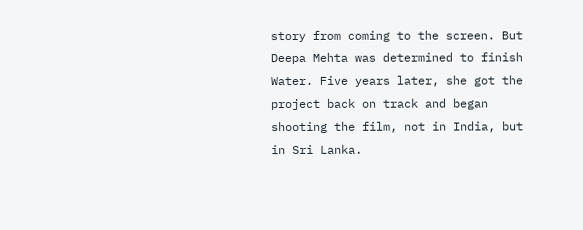story from coming to the screen. But Deepa Mehta was determined to finish Water. Five years later, she got the project back on track and began shooting the film, not in India, but in Sri Lanka.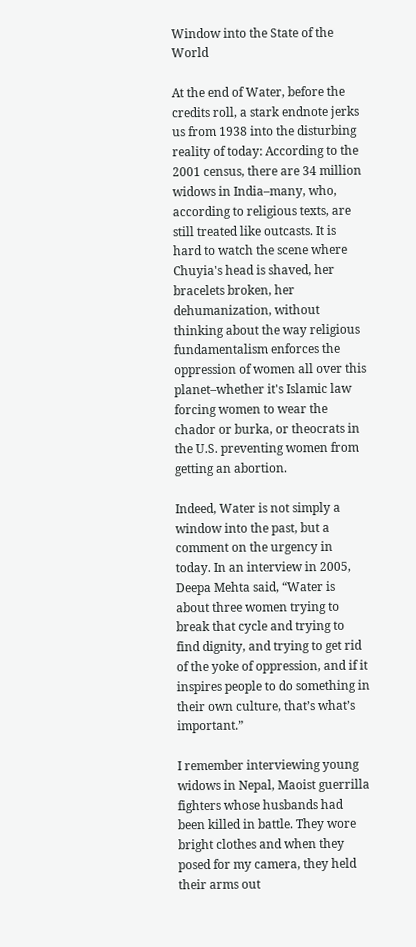Window into the State of the World

At the end of Water, before the credits roll, a stark endnote jerks us from 1938 into the disturbing reality of today: According to the 2001 census, there are 34 million widows in India–many, who, according to religious texts, are still treated like outcasts. It is hard to watch the scene where Chuyia's head is shaved, her bracelets broken, her dehumanization, without thinking about the way religious fundamentalism enforces the oppression of women all over this planet–whether it's Islamic law forcing women to wear the chador or burka, or theocrats in the U.S. preventing women from getting an abortion.

Indeed, Water is not simply a window into the past, but a comment on the urgency in today. In an interview in 2005, Deepa Mehta said, “Water is about three women trying to break that cycle and trying to find dignity, and trying to get rid of the yoke of oppression, and if it inspires people to do something in their own culture, that’s what’s important.”

I remember interviewing young widows in Nepal, Maoist guerrilla fighters whose husbands had been killed in battle. They wore bright clothes and when they posed for my camera, they held their arms out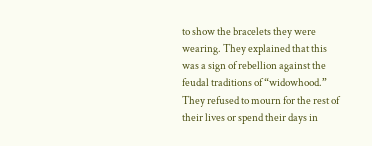to show the bracelets they were wearing. They explained that this was a sign of rebellion against the feudal traditions of “widowhood.” They refused to mourn for the rest of their lives or spend their days in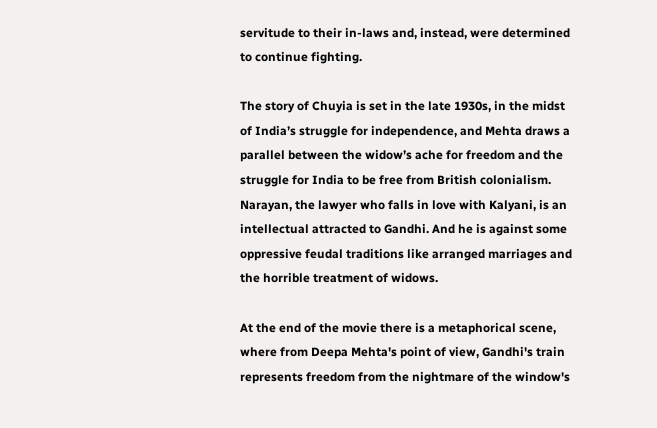servitude to their in-laws and, instead, were determined to continue fighting.

The story of Chuyia is set in the late 1930s, in the midst of India’s struggle for independence, and Mehta draws a parallel between the widow’s ache for freedom and the struggle for India to be free from British colonialism. Narayan, the lawyer who falls in love with Kalyani, is an intellectual attracted to Gandhi. And he is against some oppressive feudal traditions like arranged marriages and the horrible treatment of widows.

At the end of the movie there is a metaphorical scene, where from Deepa Mehta's point of view, Gandhi's train represents freedom from the nightmare of the window's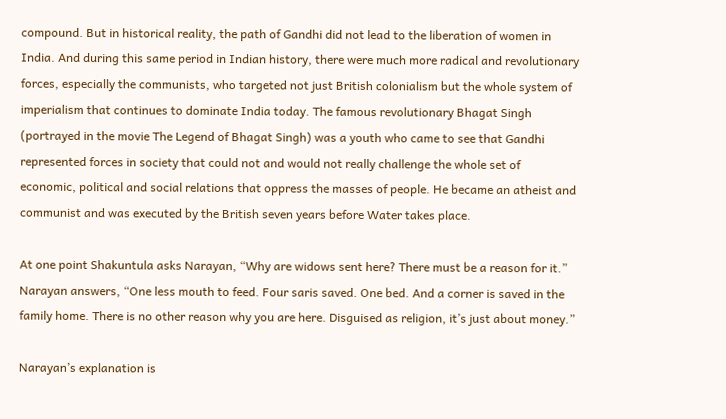compound. But in historical reality, the path of Gandhi did not lead to the liberation of women in India. And during this same period in Indian history, there were much more radical and revolutionary forces, especially the communists, who targeted not just British colonialism but the whole system of imperialism that continues to dominate India today. The famous revolutionary Bhagat Singh (portrayed in the movie The Legend of Bhagat Singh) was a youth who came to see that Gandhi represented forces in society that could not and would not really challenge the whole set of economic, political and social relations that oppress the masses of people. He became an atheist and communist and was executed by the British seven years before Water takes place.

At one point Shakuntula asks Narayan, “Why are widows sent here? There must be a reason for it.” Narayan answers, “One less mouth to feed. Four saris saved. One bed. And a corner is saved in the family home. There is no other reason why you are here. Disguised as religion, it’s just about money.”

Narayan’s explanation is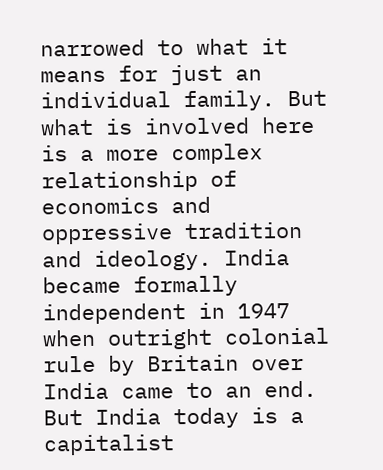narrowed to what it means for just an individual family. But what is involved here is a more complex relationship of economics and oppressive tradition and ideology. India became formally independent in 1947 when outright colonial rule by Britain over India came to an end. But India today is a capitalist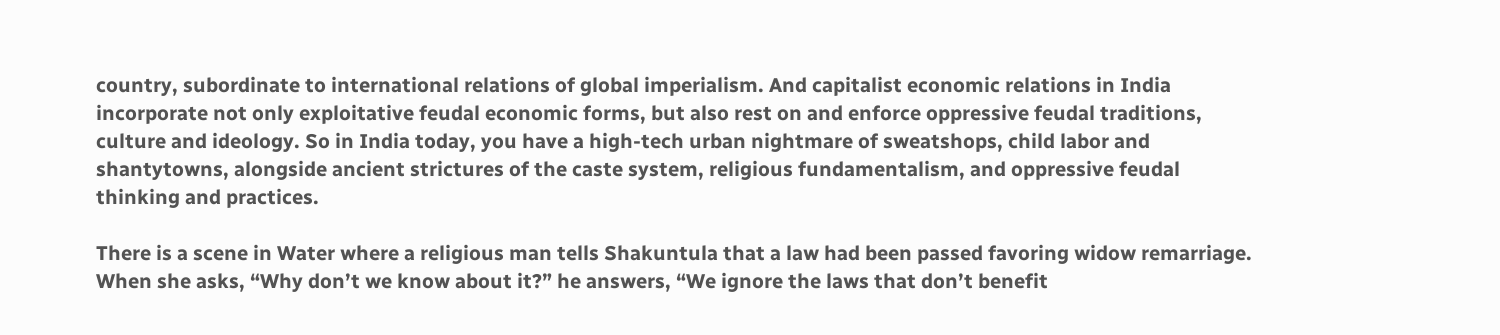country, subordinate to international relations of global imperialism. And capitalist economic relations in India incorporate not only exploitative feudal economic forms, but also rest on and enforce oppressive feudal traditions, culture and ideology. So in India today, you have a high-tech urban nightmare of sweatshops, child labor and shantytowns, alongside ancient strictures of the caste system, religious fundamentalism, and oppressive feudal thinking and practices.

There is a scene in Water where a religious man tells Shakuntula that a law had been passed favoring widow remarriage. When she asks, “Why don’t we know about it?” he answers, “We ignore the laws that don’t benefit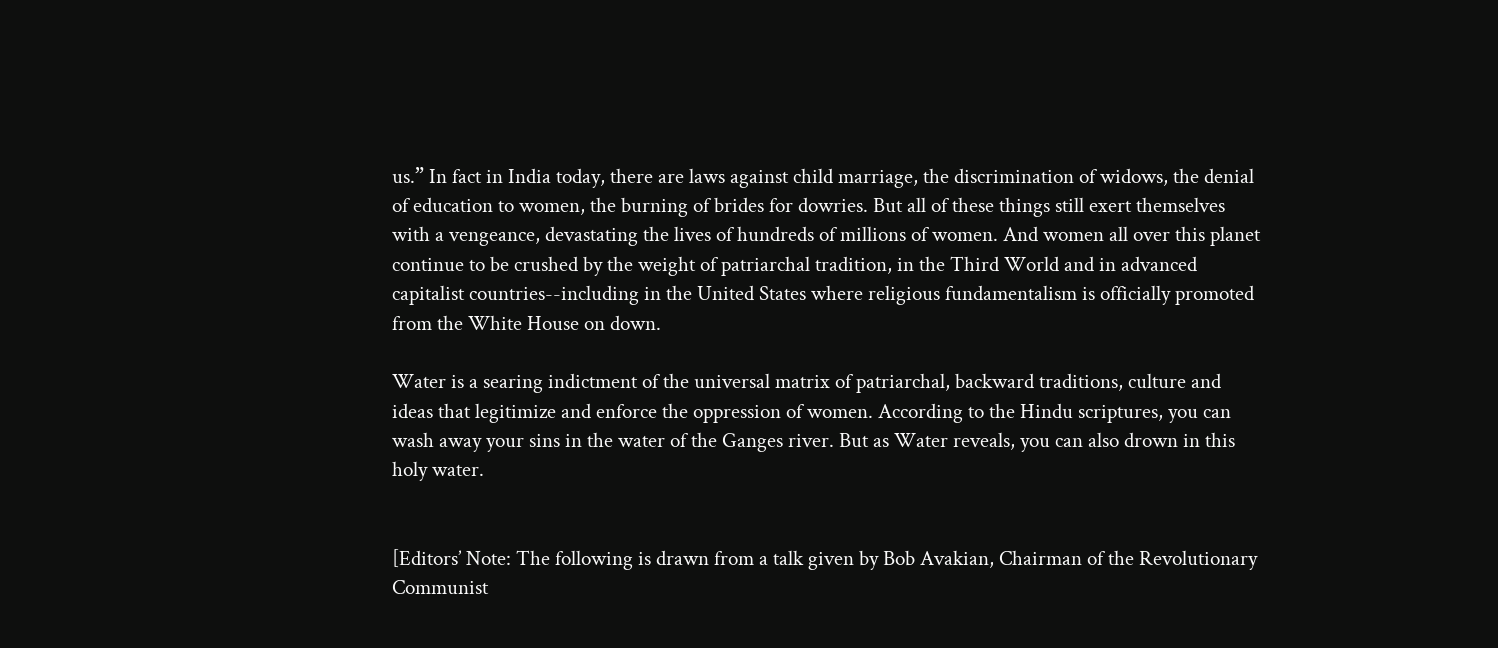us.” In fact in India today, there are laws against child marriage, the discrimination of widows, the denial of education to women, the burning of brides for dowries. But all of these things still exert themselves with a vengeance, devastating the lives of hundreds of millions of women. And women all over this planet continue to be crushed by the weight of patriarchal tradition, in the Third World and in advanced capitalist countries--including in the United States where religious fundamentalism is officially promoted from the White House on down.

Water is a searing indictment of the universal matrix of patriarchal, backward traditions, culture and ideas that legitimize and enforce the oppression of women. According to the Hindu scriptures, you can wash away your sins in the water of the Ganges river. But as Water reveals, you can also drown in this holy water.


[Editors’ Note: The following is drawn from a talk given by Bob Avakian, Chairman of the Revolutionary Communist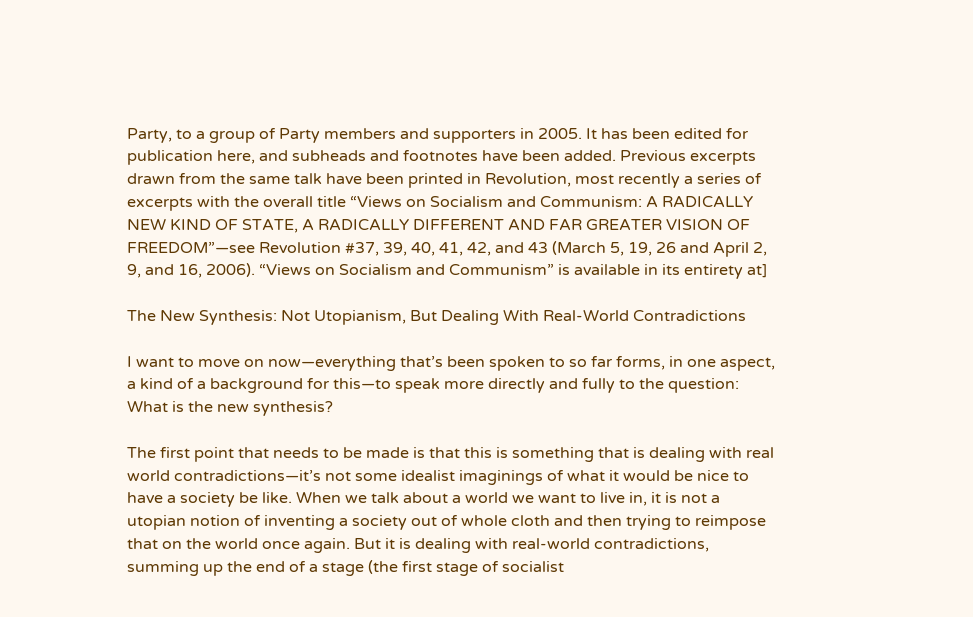Party, to a group of Party members and supporters in 2005. It has been edited for publication here, and subheads and footnotes have been added. Previous excerpts drawn from the same talk have been printed in Revolution, most recently a series of excerpts with the overall title “Views on Socialism and Communism: A RADICALLY NEW KIND OF STATE, A RADICALLY DIFFERENT AND FAR GREATER VISION OF FREEDOM”—see Revolution #37, 39, 40, 41, 42, and 43 (March 5, 19, 26 and April 2, 9, and 16, 2006). “Views on Socialism and Communism” is available in its entirety at]

The New Synthesis: Not Utopianism, But Dealing With Real-World Contradictions

I want to move on now—everything that’s been spoken to so far forms, in one aspect, a kind of a background for this—to speak more directly and fully to the question: What is the new synthesis?

The first point that needs to be made is that this is something that is dealing with real world contradictions—it’s not some idealist imaginings of what it would be nice to have a society be like. When we talk about a world we want to live in, it is not a utopian notion of inventing a society out of whole cloth and then trying to reimpose that on the world once again. But it is dealing with real-world contradictions, summing up the end of a stage (the first stage of socialist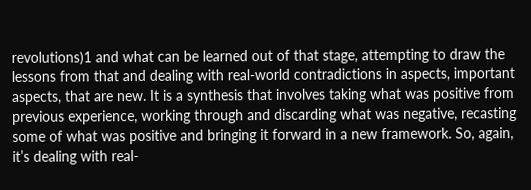revolutions)1 and what can be learned out of that stage, attempting to draw the lessons from that and dealing with real-world contradictions in aspects, important aspects, that are new. It is a synthesis that involves taking what was positive from previous experience, working through and discarding what was negative, recasting some of what was positive and bringing it forward in a new framework. So, again, it’s dealing with real-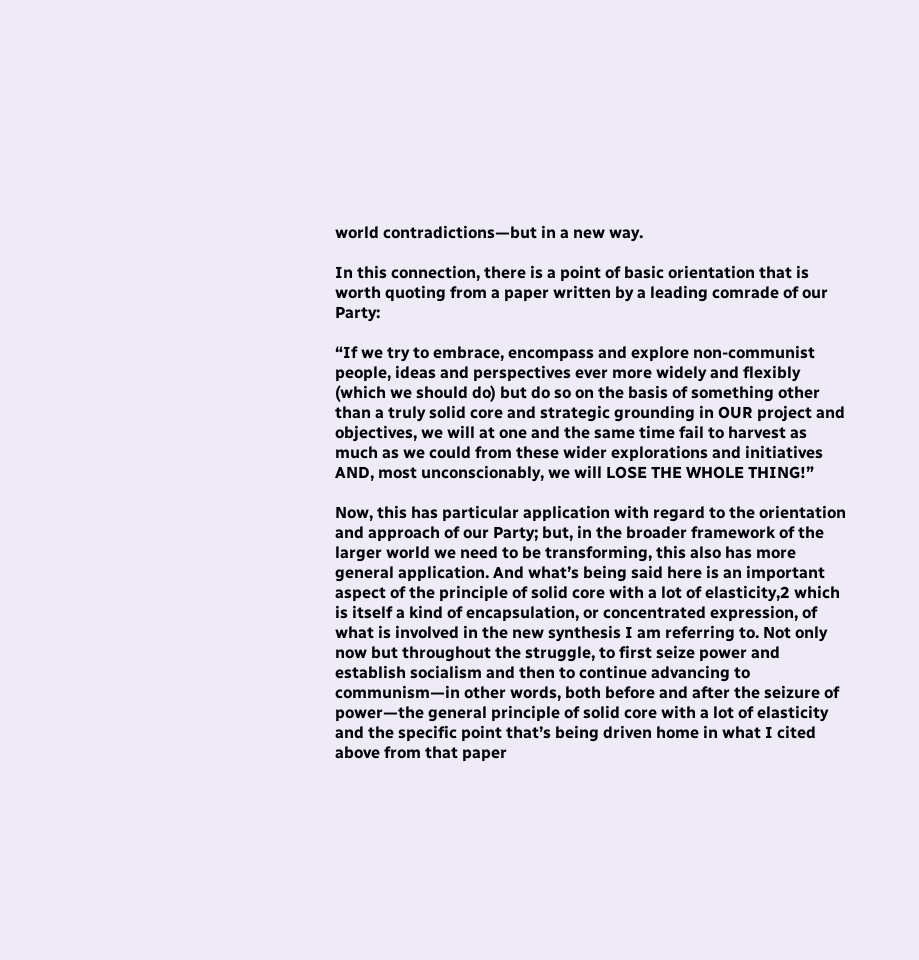world contradictions—but in a new way.

In this connection, there is a point of basic orientation that is worth quoting from a paper written by a leading comrade of our Party:

“If we try to embrace, encompass and explore non-communist people, ideas and perspectives ever more widely and flexibly (which we should do) but do so on the basis of something other than a truly solid core and strategic grounding in OUR project and objectives, we will at one and the same time fail to harvest as much as we could from these wider explorations and initiatives AND, most unconscionably, we will LOSE THE WHOLE THING!”

Now, this has particular application with regard to the orientation and approach of our Party; but, in the broader framework of the larger world we need to be transforming, this also has more general application. And what’s being said here is an important aspect of the principle of solid core with a lot of elasticity,2 which is itself a kind of encapsulation, or concentrated expression, of what is involved in the new synthesis I am referring to. Not only now but throughout the struggle, to first seize power and establish socialism and then to continue advancing to communism—in other words, both before and after the seizure of power—the general principle of solid core with a lot of elasticity and the specific point that’s being driven home in what I cited above from that paper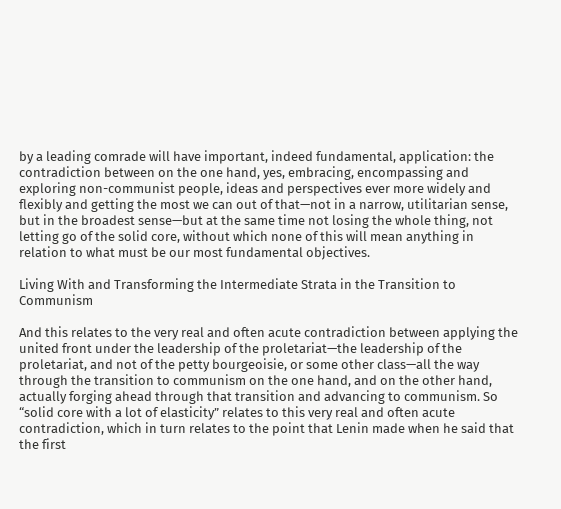by a leading comrade will have important, indeed fundamental, application: the contradiction between on the one hand, yes, embracing, encompassing and exploring non-communist people, ideas and perspectives ever more widely and flexibly and getting the most we can out of that—not in a narrow, utilitarian sense, but in the broadest sense—but at the same time not losing the whole thing, not letting go of the solid core, without which none of this will mean anything in relation to what must be our most fundamental objectives.

Living With and Transforming the Intermediate Strata in the Transition to Communism

And this relates to the very real and often acute contradiction between applying the united front under the leadership of the proletariat—the leadership of the proletariat, and not of the petty bourgeoisie, or some other class—all the way through the transition to communism on the one hand, and on the other hand, actually forging ahead through that transition and advancing to communism. So “solid core with a lot of elasticity” relates to this very real and often acute contradiction, which in turn relates to the point that Lenin made when he said that the first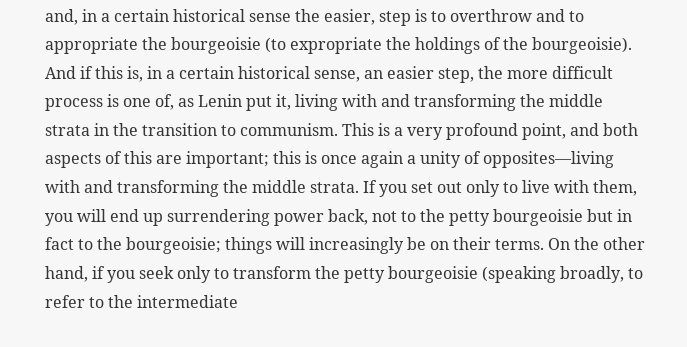and, in a certain historical sense the easier, step is to overthrow and to appropriate the bourgeoisie (to expropriate the holdings of the bourgeoisie). And if this is, in a certain historical sense, an easier step, the more difficult process is one of, as Lenin put it, living with and transforming the middle strata in the transition to communism. This is a very profound point, and both aspects of this are important; this is once again a unity of opposites—living with and transforming the middle strata. If you set out only to live with them, you will end up surrendering power back, not to the petty bourgeoisie but in fact to the bourgeoisie; things will increasingly be on their terms. On the other hand, if you seek only to transform the petty bourgeoisie (speaking broadly, to refer to the intermediate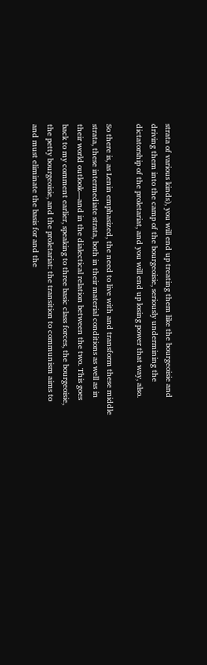strata of various kinds), you will end up treating them like the bourgeoisie and driving them into the camp of the bourgeoisie, seriously undermining the dictatorship of the proletariat, and you will end up losing power that way, also.

So there is, as Lenin emphasized, the need to live with and transform these middle strata, these intermediate strata, both in their material conditions as well as in their world outlook—and in the dialectical relation between the two. This goes back to my comment earlier, speaking to three basic class forces, the bourgeoisie, the petty bourgeoisie, and the proletariat: the transition to communism aims to and must eliminate the basis for and the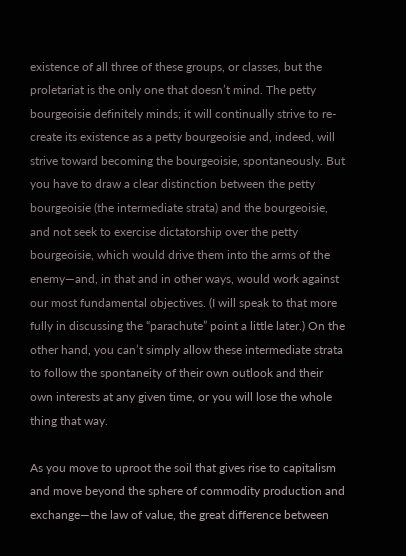existence of all three of these groups, or classes, but the proletariat is the only one that doesn’t mind. The petty bourgeoisie definitely minds; it will continually strive to re-create its existence as a petty bourgeoisie and, indeed, will strive toward becoming the bourgeoisie, spontaneously. But you have to draw a clear distinction between the petty bourgeoisie (the intermediate strata) and the bourgeoisie, and not seek to exercise dictatorship over the petty bourgeoisie, which would drive them into the arms of the enemy—and, in that and in other ways, would work against our most fundamental objectives. (I will speak to that more fully in discussing the “parachute” point a little later.) On the other hand, you can’t simply allow these intermediate strata to follow the spontaneity of their own outlook and their own interests at any given time, or you will lose the whole thing that way.

As you move to uproot the soil that gives rise to capitalism and move beyond the sphere of commodity production and exchange—the law of value, the great difference between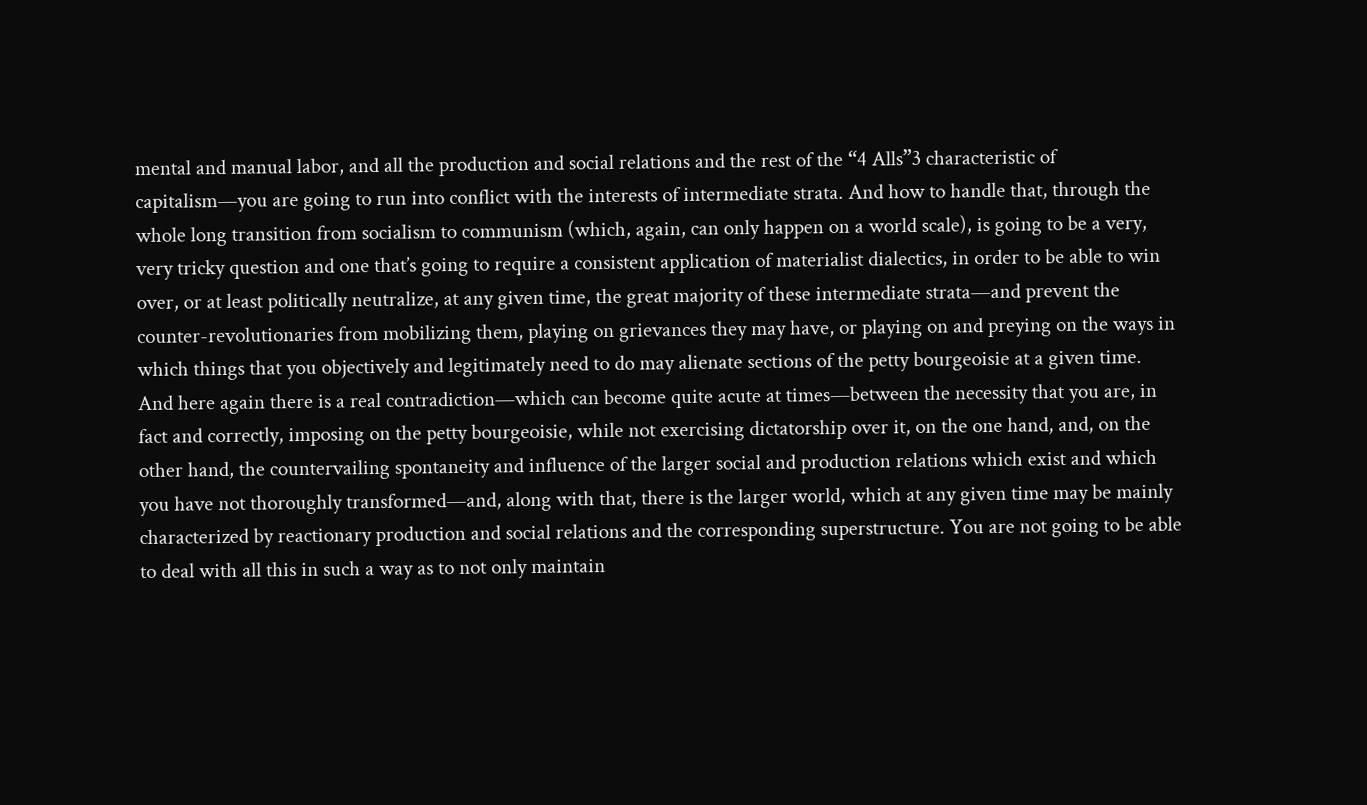mental and manual labor, and all the production and social relations and the rest of the “4 Alls”3 characteristic of capitalism—you are going to run into conflict with the interests of intermediate strata. And how to handle that, through the whole long transition from socialism to communism (which, again, can only happen on a world scale), is going to be a very, very tricky question and one that’s going to require a consistent application of materialist dialectics, in order to be able to win over, or at least politically neutralize, at any given time, the great majority of these intermediate strata—and prevent the counter-revolutionaries from mobilizing them, playing on grievances they may have, or playing on and preying on the ways in which things that you objectively and legitimately need to do may alienate sections of the petty bourgeoisie at a given time. And here again there is a real contradiction—which can become quite acute at times—between the necessity that you are, in fact and correctly, imposing on the petty bourgeoisie, while not exercising dictatorship over it, on the one hand, and, on the other hand, the countervailing spontaneity and influence of the larger social and production relations which exist and which you have not thoroughly transformed—and, along with that, there is the larger world, which at any given time may be mainly characterized by reactionary production and social relations and the corresponding superstructure. You are not going to be able to deal with all this in such a way as to not only maintain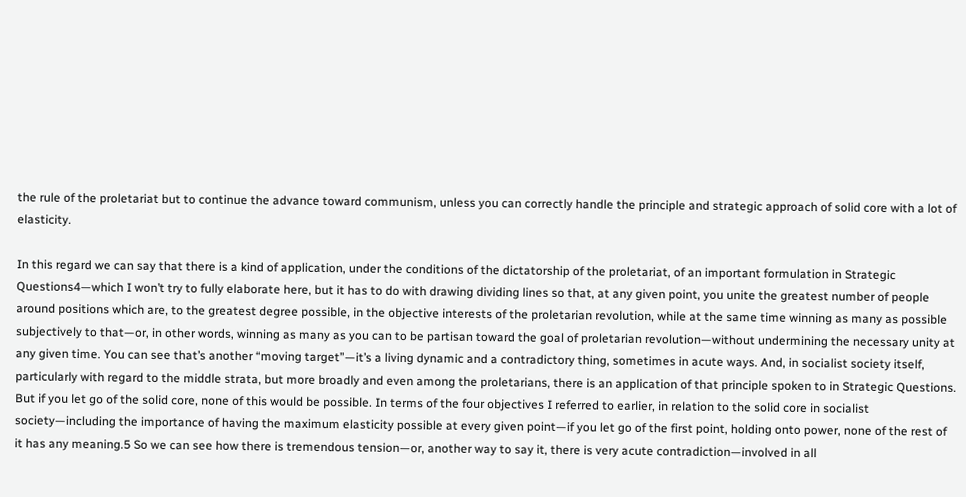the rule of the proletariat but to continue the advance toward communism, unless you can correctly handle the principle and strategic approach of solid core with a lot of elasticity.

In this regard we can say that there is a kind of application, under the conditions of the dictatorship of the proletariat, of an important formulation in Strategic Questions4—which I won’t try to fully elaborate here, but it has to do with drawing dividing lines so that, at any given point, you unite the greatest number of people around positions which are, to the greatest degree possible, in the objective interests of the proletarian revolution, while at the same time winning as many as possible subjectively to that—or, in other words, winning as many as you can to be partisan toward the goal of proletarian revolution—without undermining the necessary unity at any given time. You can see that’s another “moving target”—it’s a living dynamic and a contradictory thing, sometimes in acute ways. And, in socialist society itself, particularly with regard to the middle strata, but more broadly and even among the proletarians, there is an application of that principle spoken to in Strategic Questions. But if you let go of the solid core, none of this would be possible. In terms of the four objectives I referred to earlier, in relation to the solid core in socialist society—including the importance of having the maximum elasticity possible at every given point—if you let go of the first point, holding onto power, none of the rest of it has any meaning.5 So we can see how there is tremendous tension—or, another way to say it, there is very acute contradiction—involved in all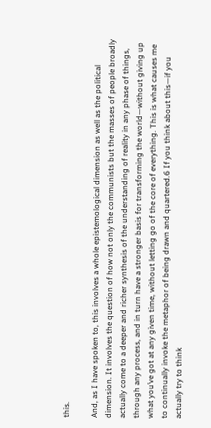this.

And, as I have spoken to, this involves a whole epistemological dimension as well as the political dimension. It involves the question of how not only the communists but the masses of people broadly actually come to a deeper and richer synthesis of the understanding of reality in any phase of things, through any process, and in turn have a stronger basis for transforming the world—without giving up what you’ve got at any given time, without letting go of the core of everything. This is what causes me to continually invoke the metaphor of being drawn and quartered.6 If you think about this—if you actually try to think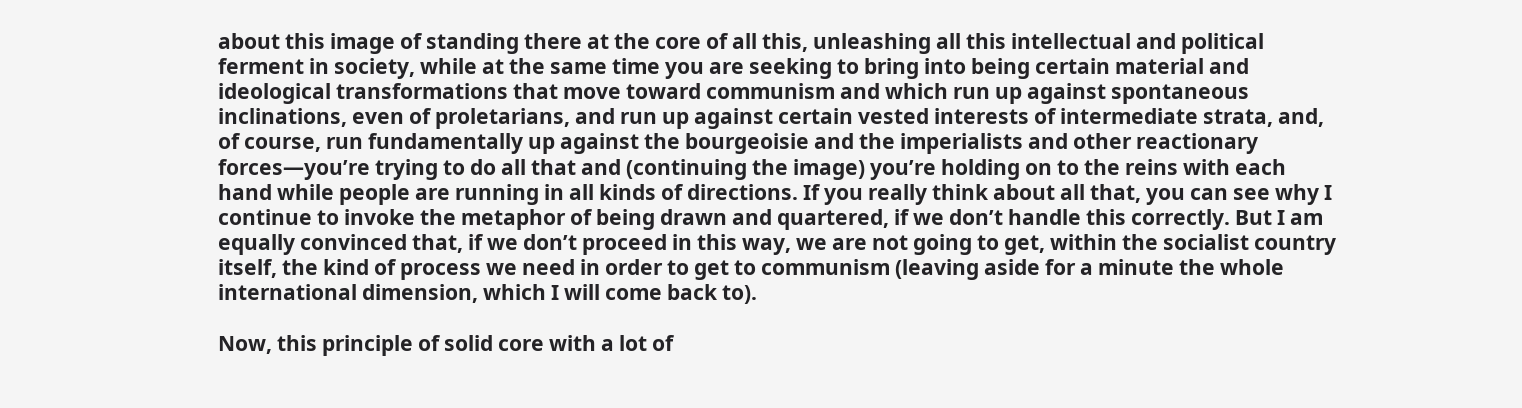about this image of standing there at the core of all this, unleashing all this intellectual and political ferment in society, while at the same time you are seeking to bring into being certain material and ideological transformations that move toward communism and which run up against spontaneous inclinations, even of proletarians, and run up against certain vested interests of intermediate strata, and, of course, run fundamentally up against the bourgeoisie and the imperialists and other reactionary forces—you’re trying to do all that and (continuing the image) you’re holding on to the reins with each hand while people are running in all kinds of directions. If you really think about all that, you can see why I continue to invoke the metaphor of being drawn and quartered, if we don’t handle this correctly. But I am equally convinced that, if we don’t proceed in this way, we are not going to get, within the socialist country itself, the kind of process we need in order to get to communism (leaving aside for a minute the whole international dimension, which I will come back to).

Now, this principle of solid core with a lot of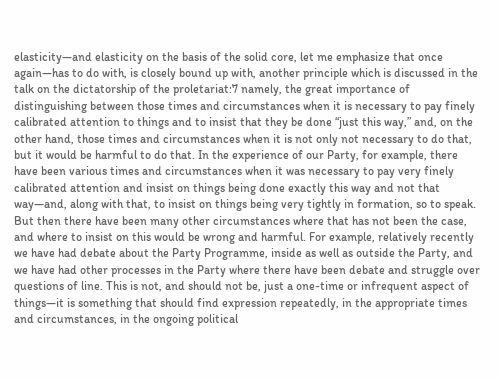elasticity—and elasticity on the basis of the solid core, let me emphasize that once again—has to do with, is closely bound up with, another principle which is discussed in the talk on the dictatorship of the proletariat:7 namely, the great importance of distinguishing between those times and circumstances when it is necessary to pay finely calibrated attention to things and to insist that they be done “just this way,” and, on the other hand, those times and circumstances when it is not only not necessary to do that, but it would be harmful to do that. In the experience of our Party, for example, there have been various times and circumstances when it was necessary to pay very finely calibrated attention and insist on things being done exactly this way and not that way—and, along with that, to insist on things being very tightly in formation, so to speak. But then there have been many other circumstances where that has not been the case, and where to insist on this would be wrong and harmful. For example, relatively recently we have had debate about the Party Programme, inside as well as outside the Party, and we have had other processes in the Party where there have been debate and struggle over questions of line. This is not, and should not be, just a one-time or infrequent aspect of things—it is something that should find expression repeatedly, in the appropriate times and circumstances, in the ongoing political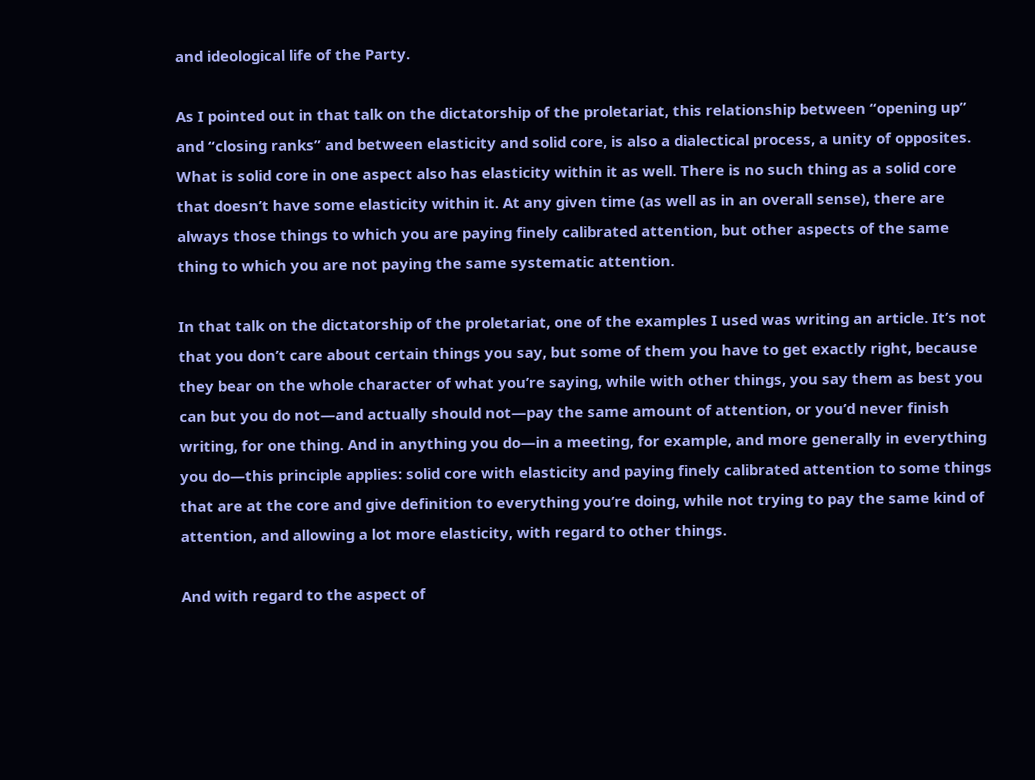and ideological life of the Party.

As I pointed out in that talk on the dictatorship of the proletariat, this relationship between “opening up” and “closing ranks” and between elasticity and solid core, is also a dialectical process, a unity of opposites. What is solid core in one aspect also has elasticity within it as well. There is no such thing as a solid core that doesn’t have some elasticity within it. At any given time (as well as in an overall sense), there are always those things to which you are paying finely calibrated attention, but other aspects of the same thing to which you are not paying the same systematic attention.

In that talk on the dictatorship of the proletariat, one of the examples I used was writing an article. It’s not that you don’t care about certain things you say, but some of them you have to get exactly right, because they bear on the whole character of what you’re saying, while with other things, you say them as best you can but you do not—and actually should not—pay the same amount of attention, or you’d never finish writing, for one thing. And in anything you do—in a meeting, for example, and more generally in everything you do—this principle applies: solid core with elasticity and paying finely calibrated attention to some things that are at the core and give definition to everything you’re doing, while not trying to pay the same kind of attention, and allowing a lot more elasticity, with regard to other things.

And with regard to the aspect of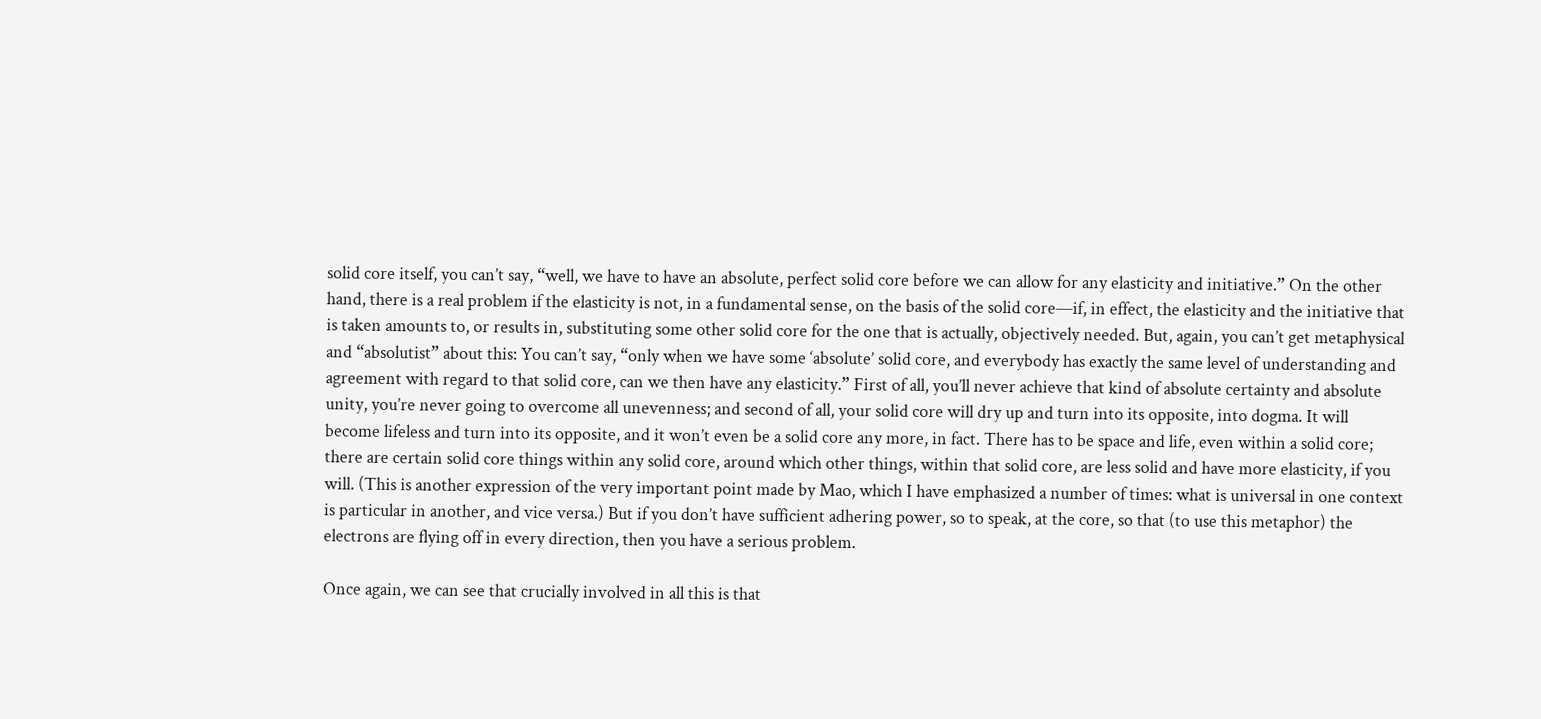solid core itself, you can’t say, “well, we have to have an absolute, perfect solid core before we can allow for any elasticity and initiative.” On the other hand, there is a real problem if the elasticity is not, in a fundamental sense, on the basis of the solid core—if, in effect, the elasticity and the initiative that is taken amounts to, or results in, substituting some other solid core for the one that is actually, objectively needed. But, again, you can’t get metaphysical and “absolutist” about this: You can’t say, “only when we have some ‘absolute’ solid core, and everybody has exactly the same level of understanding and agreement with regard to that solid core, can we then have any elasticity.” First of all, you’ll never achieve that kind of absolute certainty and absolute unity, you’re never going to overcome all unevenness; and second of all, your solid core will dry up and turn into its opposite, into dogma. It will become lifeless and turn into its opposite, and it won’t even be a solid core any more, in fact. There has to be space and life, even within a solid core; there are certain solid core things within any solid core, around which other things, within that solid core, are less solid and have more elasticity, if you will. (This is another expression of the very important point made by Mao, which I have emphasized a number of times: what is universal in one context is particular in another, and vice versa.) But if you don’t have sufficient adhering power, so to speak, at the core, so that (to use this metaphor) the electrons are flying off in every direction, then you have a serious problem.

Once again, we can see that crucially involved in all this is that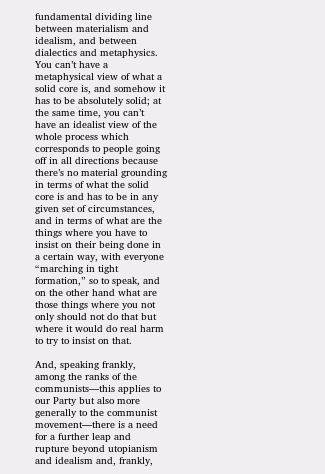fundamental dividing line between materialism and idealism, and between dialectics and metaphysics. You can’t have a metaphysical view of what a solid core is, and somehow it has to be absolutely solid; at the same time, you can’t have an idealist view of the whole process which corresponds to people going off in all directions because there’s no material grounding in terms of what the solid core is and has to be in any given set of circumstances, and in terms of what are the things where you have to insist on their being done in a certain way, with everyone “marching in tight formation,” so to speak, and on the other hand what are those things where you not only should not do that but where it would do real harm to try to insist on that.

And, speaking frankly, among the ranks of the communists—this applies to our Party but also more generally to the communist movement—there is a need for a further leap and rupture beyond utopianism and idealism and, frankly,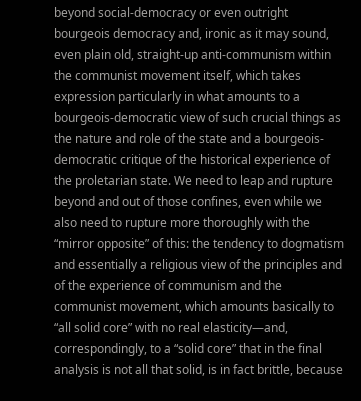beyond social-democracy or even outright bourgeois democracy and, ironic as it may sound, even plain old, straight-up anti-communism within the communist movement itself, which takes expression particularly in what amounts to a bourgeois-democratic view of such crucial things as the nature and role of the state and a bourgeois-democratic critique of the historical experience of the proletarian state. We need to leap and rupture beyond and out of those confines, even while we also need to rupture more thoroughly with the “mirror opposite” of this: the tendency to dogmatism and essentially a religious view of the principles and of the experience of communism and the communist movement, which amounts basically to “all solid core” with no real elasticity—and, correspondingly, to a “solid core” that in the final analysis is not all that solid, is in fact brittle, because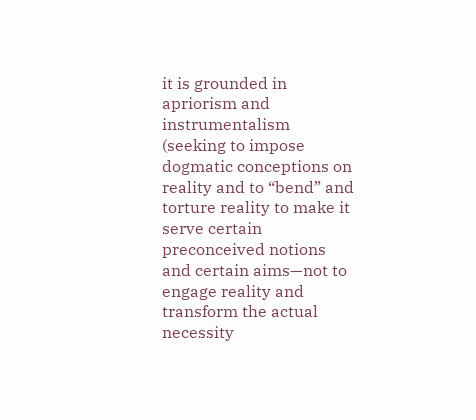it is grounded in apriorism and instrumentalism (seeking to impose dogmatic conceptions on reality and to “bend” and torture reality to make it serve certain preconceived notions and certain aims—not to engage reality and transform the actual necessity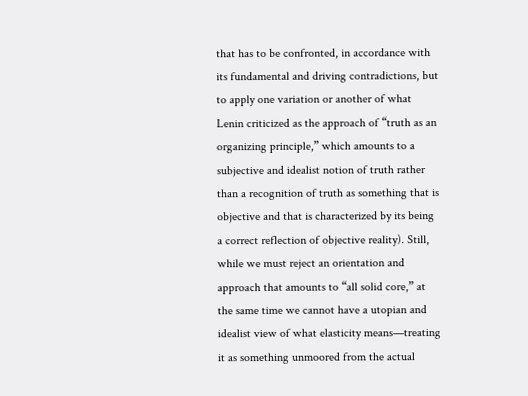that has to be confronted, in accordance with its fundamental and driving contradictions, but to apply one variation or another of what Lenin criticized as the approach of “truth as an organizing principle,” which amounts to a subjective and idealist notion of truth rather than a recognition of truth as something that is objective and that is characterized by its being a correct reflection of objective reality). Still, while we must reject an orientation and approach that amounts to “all solid core,” at the same time we cannot have a utopian and idealist view of what elasticity means—treating it as something unmoored from the actual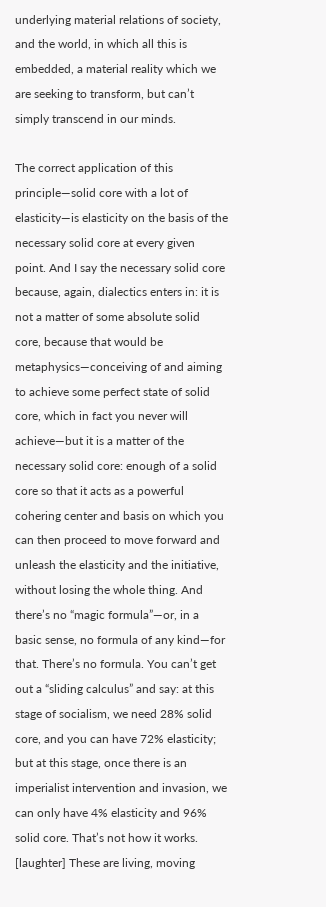underlying material relations of society, and the world, in which all this is embedded, a material reality which we are seeking to transform, but can’t simply transcend in our minds.

The correct application of this principle—solid core with a lot of elasticity—is elasticity on the basis of the necessary solid core at every given point. And I say the necessary solid core because, again, dialectics enters in: it is not a matter of some absolute solid core, because that would be metaphysics—conceiving of and aiming to achieve some perfect state of solid core, which in fact you never will achieve—but it is a matter of the necessary solid core: enough of a solid core so that it acts as a powerful cohering center and basis on which you can then proceed to move forward and unleash the elasticity and the initiative, without losing the whole thing. And there’s no “magic formula”—or, in a basic sense, no formula of any kind—for that. There’s no formula. You can’t get out a “sliding calculus” and say: at this stage of socialism, we need 28% solid core, and you can have 72% elasticity; but at this stage, once there is an imperialist intervention and invasion, we can only have 4% elasticity and 96% solid core. That’s not how it works. [laughter] These are living, moving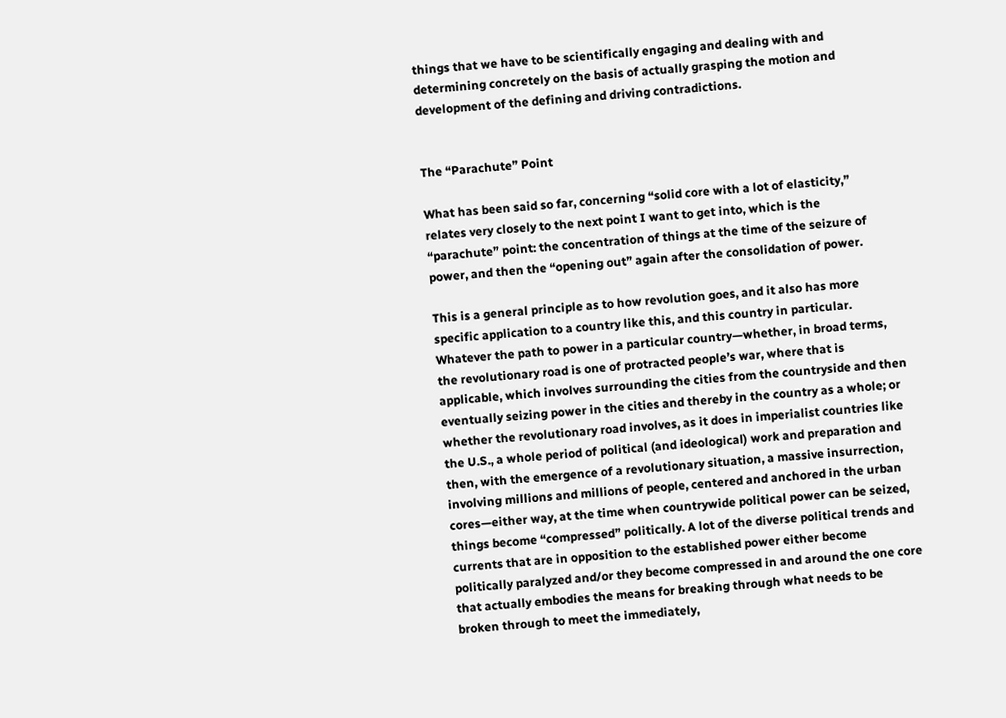things that we have to be scientifically engaging and dealing with and determining concretely on the basis of actually grasping the motion and development of the defining and driving contradictions.


The “Parachute” Point

What has been said so far, concerning “solid core with a lot of elasticity,” relates very closely to the next point I want to get into, which is the “parachute” point: the concentration of things at the time of the seizure of power, and then the “opening out” again after the consolidation of power.

This is a general principle as to how revolution goes, and it also has more specific application to a country like this, and this country in particular. Whatever the path to power in a particular country—whether, in broad terms, the revolutionary road is one of protracted people’s war, where that is applicable, which involves surrounding the cities from the countryside and then eventually seizing power in the cities and thereby in the country as a whole; or whether the revolutionary road involves, as it does in imperialist countries like the U.S., a whole period of political (and ideological) work and preparation and then, with the emergence of a revolutionary situation, a massive insurrection, involving millions and millions of people, centered and anchored in the urban cores—either way, at the time when countrywide political power can be seized, things become “compressed” politically. A lot of the diverse political trends and currents that are in opposition to the established power either become politically paralyzed and/or they become compressed in and around the one core that actually embodies the means for breaking through what needs to be broken through to meet the immediately,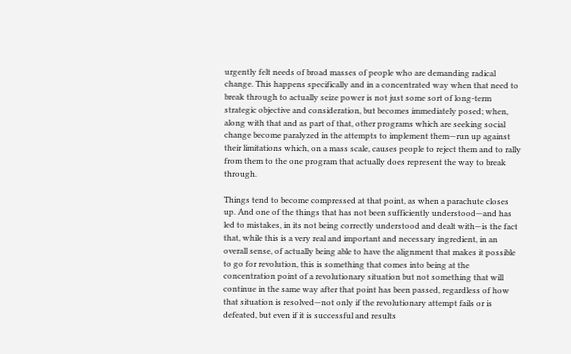urgently felt needs of broad masses of people who are demanding radical change. This happens specifically and in a concentrated way when that need to break through to actually seize power is not just some sort of long-term strategic objective and consideration, but becomes immediately posed; when, along with that and as part of that, other programs which are seeking social change become paralyzed in the attempts to implement them—run up against their limitations which, on a mass scale, causes people to reject them and to rally from them to the one program that actually does represent the way to break through.

Things tend to become compressed at that point, as when a parachute closes up. And one of the things that has not been sufficiently understood—and has led to mistakes, in its not being correctly understood and dealt with—is the fact that, while this is a very real and important and necessary ingredient, in an overall sense, of actually being able to have the alignment that makes it possible to go for revolution, this is something that comes into being at the concentration point of a revolutionary situation but not something that will continue in the same way after that point has been passed, regardless of how that situation is resolved—not only if the revolutionary attempt fails or is defeated, but even if it is successful and results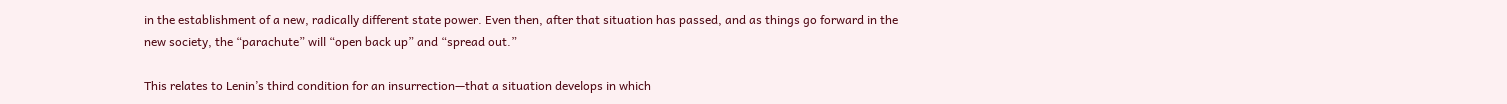in the establishment of a new, radically different state power. Even then, after that situation has passed, and as things go forward in the new society, the “parachute” will “open back up” and “spread out.”

This relates to Lenin’s third condition for an insurrection—that a situation develops in which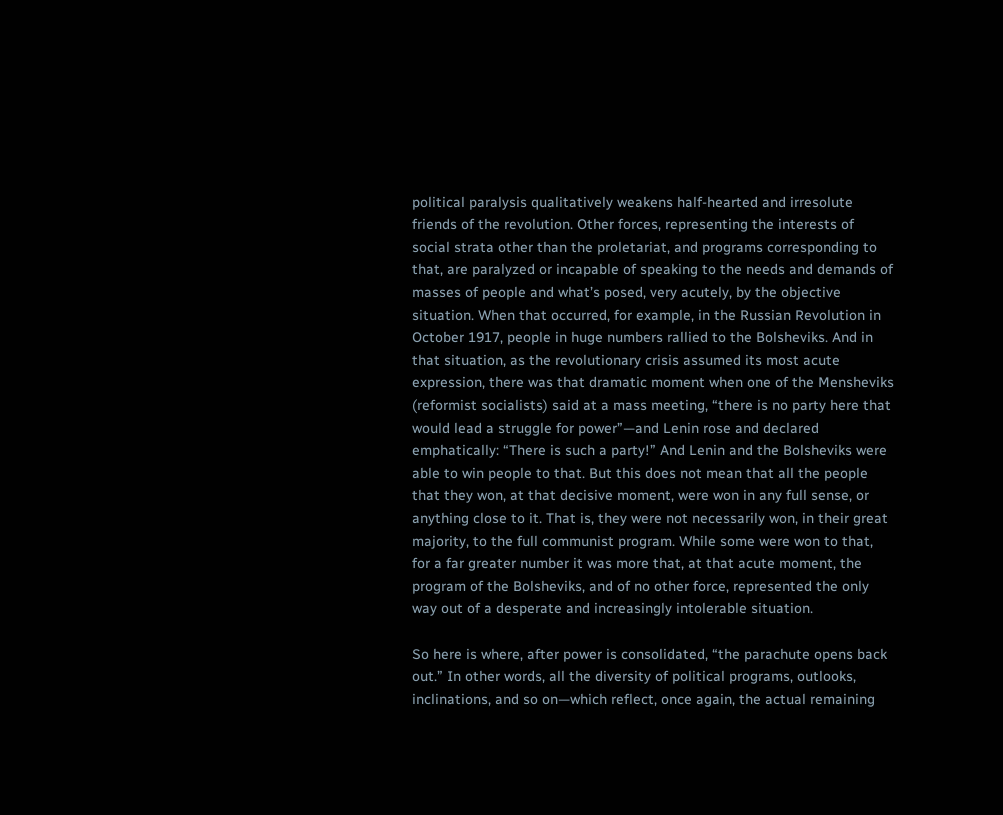political paralysis qualitatively weakens half-hearted and irresolute friends of the revolution. Other forces, representing the interests of social strata other than the proletariat, and programs corresponding to that, are paralyzed or incapable of speaking to the needs and demands of masses of people and what’s posed, very acutely, by the objective situation. When that occurred, for example, in the Russian Revolution in October 1917, people in huge numbers rallied to the Bolsheviks. And in that situation, as the revolutionary crisis assumed its most acute expression, there was that dramatic moment when one of the Mensheviks (reformist socialists) said at a mass meeting, “there is no party here that would lead a struggle for power”—and Lenin rose and declared emphatically: “There is such a party!” And Lenin and the Bolsheviks were able to win people to that. But this does not mean that all the people that they won, at that decisive moment, were won in any full sense, or anything close to it. That is, they were not necessarily won, in their great majority, to the full communist program. While some were won to that, for a far greater number it was more that, at that acute moment, the program of the Bolsheviks, and of no other force, represented the only way out of a desperate and increasingly intolerable situation.

So here is where, after power is consolidated, “the parachute opens back out.” In other words, all the diversity of political programs, outlooks, inclinations, and so on—which reflect, once again, the actual remaining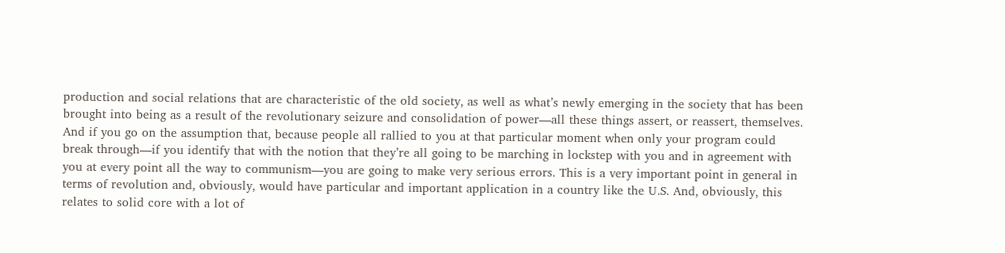production and social relations that are characteristic of the old society, as well as what’s newly emerging in the society that has been brought into being as a result of the revolutionary seizure and consolidation of power—all these things assert, or reassert, themselves. And if you go on the assumption that, because people all rallied to you at that particular moment when only your program could break through—if you identify that with the notion that they’re all going to be marching in lockstep with you and in agreement with you at every point all the way to communism—you are going to make very serious errors. This is a very important point in general in terms of revolution and, obviously, would have particular and important application in a country like the U.S. And, obviously, this relates to solid core with a lot of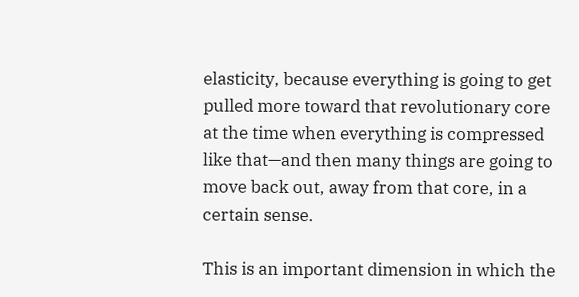elasticity, because everything is going to get pulled more toward that revolutionary core at the time when everything is compressed like that—and then many things are going to move back out, away from that core, in a certain sense.

This is an important dimension in which the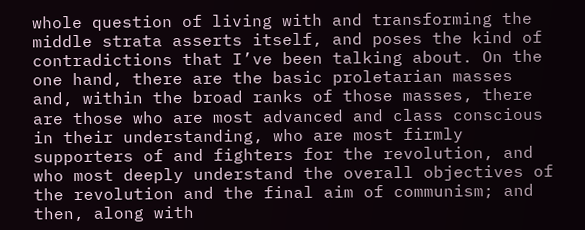whole question of living with and transforming the middle strata asserts itself, and poses the kind of contradictions that I’ve been talking about. On the one hand, there are the basic proletarian masses and, within the broad ranks of those masses, there are those who are most advanced and class conscious in their understanding, who are most firmly supporters of and fighters for the revolution, and who most deeply understand the overall objectives of the revolution and the final aim of communism; and then, along with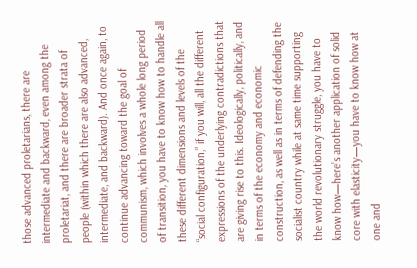those advanced proletarians, there are intermediate and backward, even among the proletariat, and there are broader strata of people (within which there are also advanced, intermediate, and backward). And once again, to continue advancing toward the goal of communism, which involves a whole long period of transition, you have to know how to handle all these different dimensions and levels of the “social configuration,” if you will, all the different expressions of the underlying contradictions that are giving rise to this. Ideologically, politically, and in terms of the economy and economic construction, as well as in terms of defending the socialist country while at same time supporting the world revolutionary struggle, you have to know how—here’s another application of solid core with elasticity—you have to know how at one and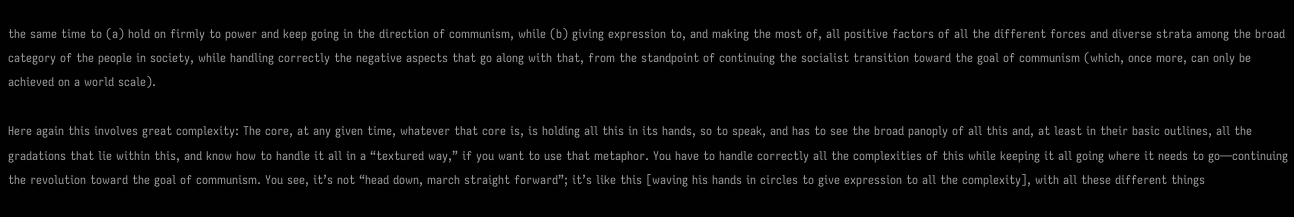the same time to (a) hold on firmly to power and keep going in the direction of communism, while (b) giving expression to, and making the most of, all positive factors of all the different forces and diverse strata among the broad category of the people in society, while handling correctly the negative aspects that go along with that, from the standpoint of continuing the socialist transition toward the goal of communism (which, once more, can only be achieved on a world scale).

Here again this involves great complexity: The core, at any given time, whatever that core is, is holding all this in its hands, so to speak, and has to see the broad panoply of all this and, at least in their basic outlines, all the gradations that lie within this, and know how to handle it all in a “textured way,” if you want to use that metaphor. You have to handle correctly all the complexities of this while keeping it all going where it needs to go—continuing the revolution toward the goal of communism. You see, it’s not “head down, march straight forward”; it’s like this [waving his hands in circles to give expression to all the complexity], with all these different things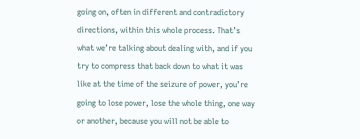going on, often in different and contradictory directions, within this whole process. That’s what we’re talking about dealing with, and if you try to compress that back down to what it was like at the time of the seizure of power, you’re going to lose power, lose the whole thing, one way or another, because you will not be able to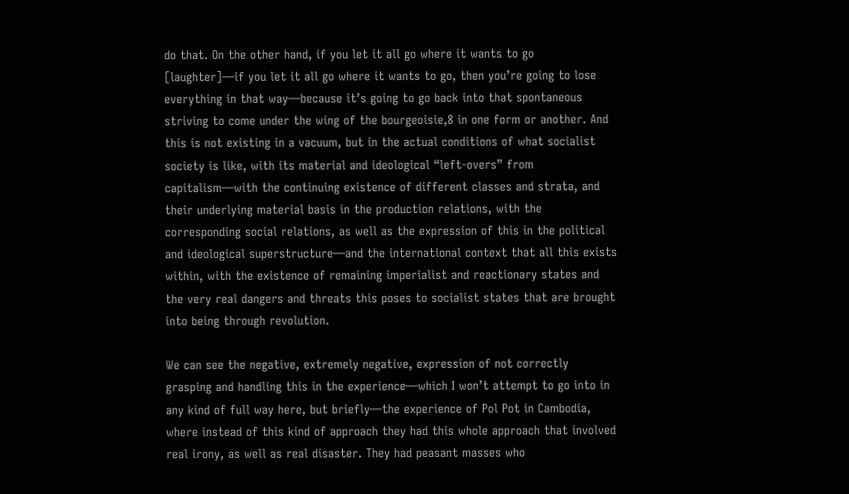do that. On the other hand, if you let it all go where it wants to go [laughter]—if you let it all go where it wants to go, then you’re going to lose everything in that way—because it’s going to go back into that spontaneous striving to come under the wing of the bourgeoisie,8 in one form or another. And this is not existing in a vacuum, but in the actual conditions of what socialist society is like, with its material and ideological “left-overs” from capitalism—with the continuing existence of different classes and strata, and their underlying material basis in the production relations, with the corresponding social relations, as well as the expression of this in the political and ideological superstructure—and the international context that all this exists within, with the existence of remaining imperialist and reactionary states and the very real dangers and threats this poses to socialist states that are brought into being through revolution.

We can see the negative, extremely negative, expression of not correctly grasping and handling this in the experience—which I won’t attempt to go into in any kind of full way here, but briefly—the experience of Pol Pot in Cambodia, where instead of this kind of approach they had this whole approach that involved real irony, as well as real disaster. They had peasant masses who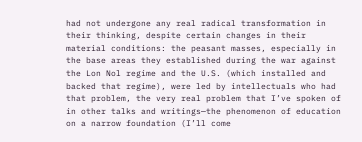had not undergone any real radical transformation in their thinking, despite certain changes in their material conditions: the peasant masses, especially in the base areas they established during the war against the Lon Nol regime and the U.S. (which installed and backed that regime), were led by intellectuals who had that problem, the very real problem that I’ve spoken of in other talks and writings—the phenomenon of education on a narrow foundation (I’ll come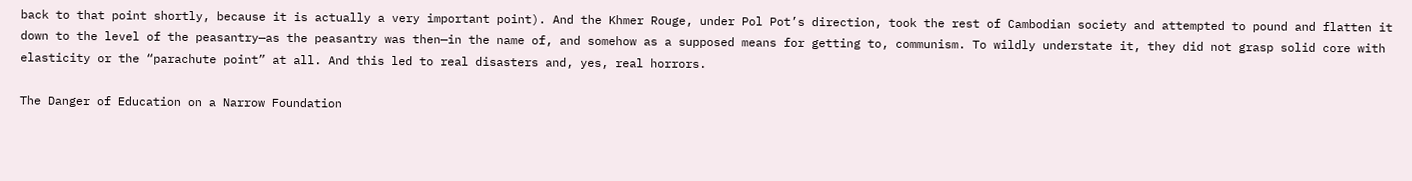back to that point shortly, because it is actually a very important point). And the Khmer Rouge, under Pol Pot’s direction, took the rest of Cambodian society and attempted to pound and flatten it down to the level of the peasantry—as the peasantry was then—in the name of, and somehow as a supposed means for getting to, communism. To wildly understate it, they did not grasp solid core with elasticity or the “parachute point” at all. And this led to real disasters and, yes, real horrors.

The Danger of Education on a Narrow Foundation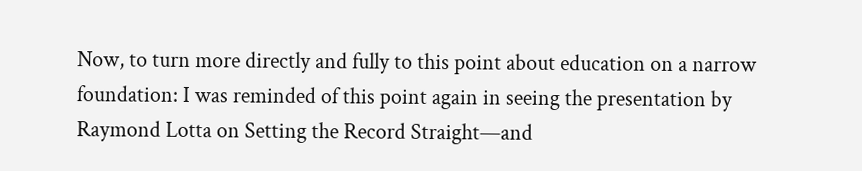Now, to turn more directly and fully to this point about education on a narrow foundation: I was reminded of this point again in seeing the presentation by Raymond Lotta on Setting the Record Straight—and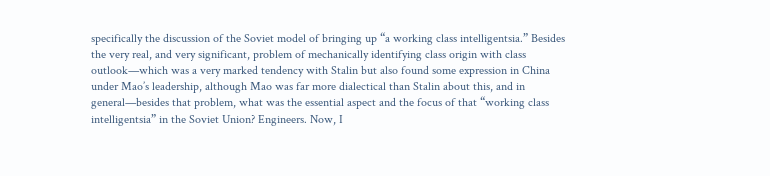specifically the discussion of the Soviet model of bringing up “a working class intelligentsia.” Besides the very real, and very significant, problem of mechanically identifying class origin with class outlook—which was a very marked tendency with Stalin but also found some expression in China under Mao’s leadership, although Mao was far more dialectical than Stalin about this, and in general—besides that problem, what was the essential aspect and the focus of that “working class intelligentsia” in the Soviet Union? Engineers. Now, I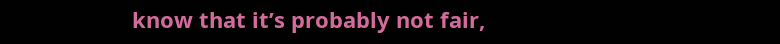know that it’s probably not fair,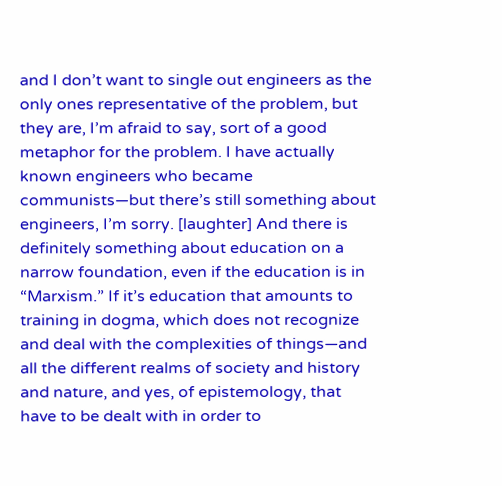and I don’t want to single out engineers as the only ones representative of the problem, but they are, I’m afraid to say, sort of a good metaphor for the problem. I have actually known engineers who became communists—but there’s still something about engineers, I’m sorry. [laughter] And there is definitely something about education on a narrow foundation, even if the education is in “Marxism.” If it’s education that amounts to training in dogma, which does not recognize and deal with the complexities of things—and all the different realms of society and history and nature, and yes, of epistemology, that have to be dealt with in order to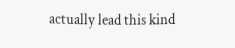actually lead this kind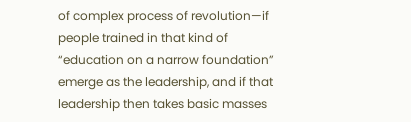of complex process of revolution—if people trained in that kind of “education on a narrow foundation” emerge as the leadership, and if that leadership then takes basic masses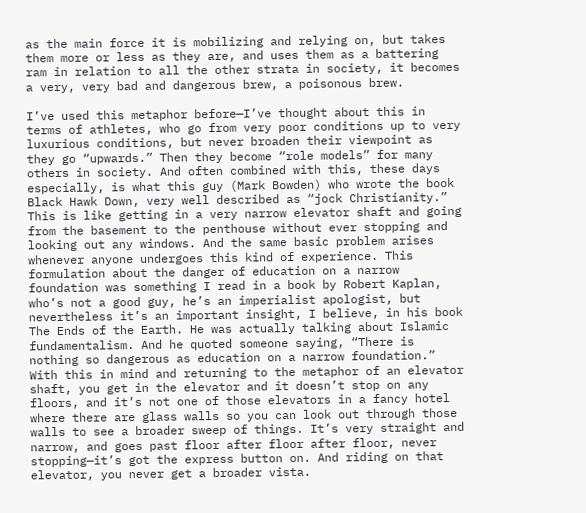as the main force it is mobilizing and relying on, but takes them more or less as they are, and uses them as a battering ram in relation to all the other strata in society, it becomes a very, very bad and dangerous brew, a poisonous brew.

I’ve used this metaphor before—I’ve thought about this in terms of athletes, who go from very poor conditions up to very luxurious conditions, but never broaden their viewpoint as they go “upwards.” Then they become “role models” for many others in society. And often combined with this, these days especially, is what this guy (Mark Bowden) who wrote the book Black Hawk Down, very well described as “jock Christianity.” This is like getting in a very narrow elevator shaft and going from the basement to the penthouse without ever stopping and looking out any windows. And the same basic problem arises whenever anyone undergoes this kind of experience. This formulation about the danger of education on a narrow foundation was something I read in a book by Robert Kaplan, who’s not a good guy, he’s an imperialist apologist, but nevertheless it’s an important insight, I believe, in his book The Ends of the Earth. He was actually talking about Islamic fundamentalism. And he quoted someone saying, “There is nothing so dangerous as education on a narrow foundation.” With this in mind and returning to the metaphor of an elevator shaft, you get in the elevator and it doesn’t stop on any floors, and it’s not one of those elevators in a fancy hotel where there are glass walls so you can look out through those walls to see a broader sweep of things. It’s very straight and narrow, and goes past floor after floor after floor, never stopping—it’s got the express button on. And riding on that elevator, you never get a broader vista.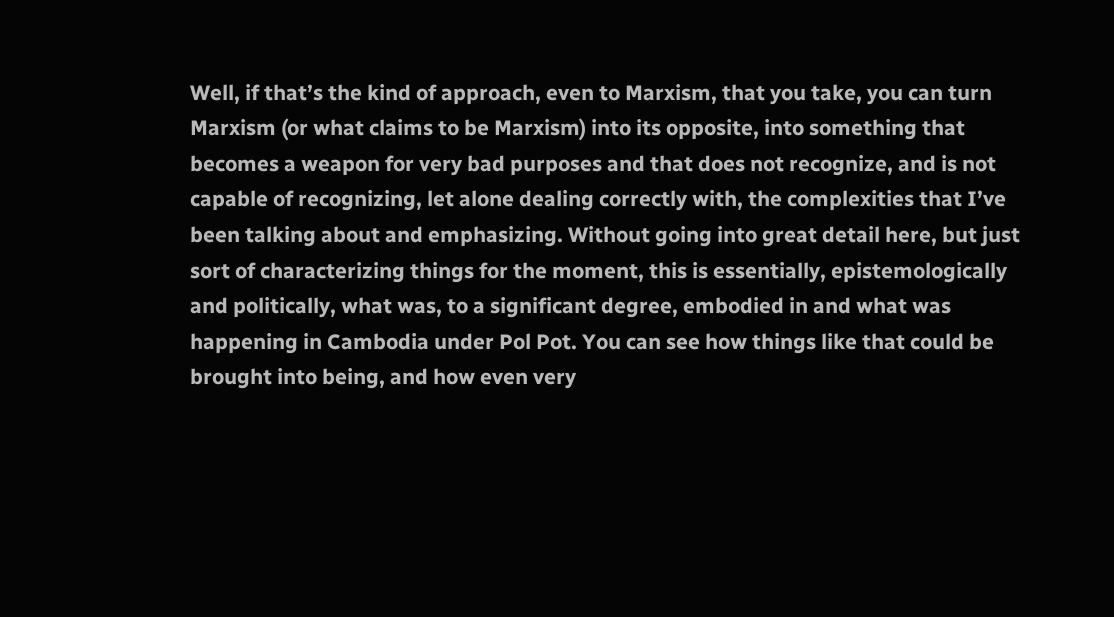Well, if that’s the kind of approach, even to Marxism, that you take, you can turn Marxism (or what claims to be Marxism) into its opposite, into something that becomes a weapon for very bad purposes and that does not recognize, and is not capable of recognizing, let alone dealing correctly with, the complexities that I’ve been talking about and emphasizing. Without going into great detail here, but just sort of characterizing things for the moment, this is essentially, epistemologically and politically, what was, to a significant degree, embodied in and what was happening in Cambodia under Pol Pot. You can see how things like that could be brought into being, and how even very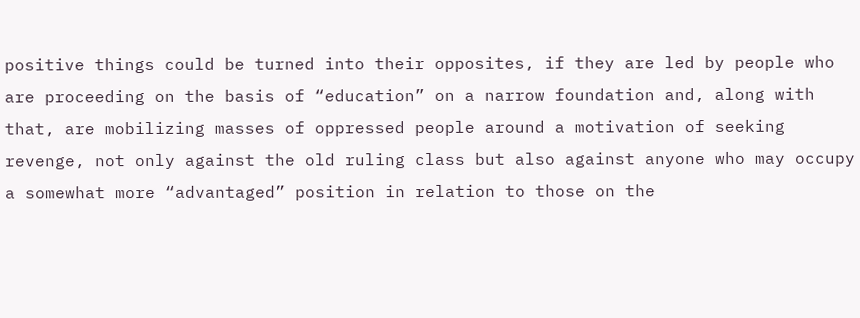positive things could be turned into their opposites, if they are led by people who are proceeding on the basis of “education” on a narrow foundation and, along with that, are mobilizing masses of oppressed people around a motivation of seeking revenge, not only against the old ruling class but also against anyone who may occupy a somewhat more “advantaged” position in relation to those on the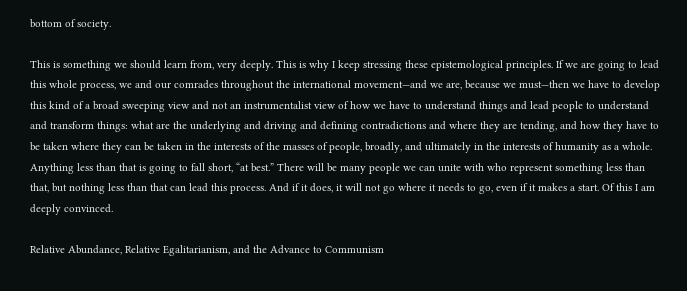bottom of society.

This is something we should learn from, very deeply. This is why I keep stressing these epistemological principles. If we are going to lead this whole process, we and our comrades throughout the international movement—and we are, because we must—then we have to develop this kind of a broad sweeping view and not an instrumentalist view of how we have to understand things and lead people to understand and transform things: what are the underlying and driving and defining contradictions and where they are tending, and how they have to be taken where they can be taken in the interests of the masses of people, broadly, and ultimately in the interests of humanity as a whole. Anything less than that is going to fall short, “at best.” There will be many people we can unite with who represent something less than that, but nothing less than that can lead this process. And if it does, it will not go where it needs to go, even if it makes a start. Of this I am deeply convinced.

Relative Abundance, Relative Egalitarianism, and the Advance to Communism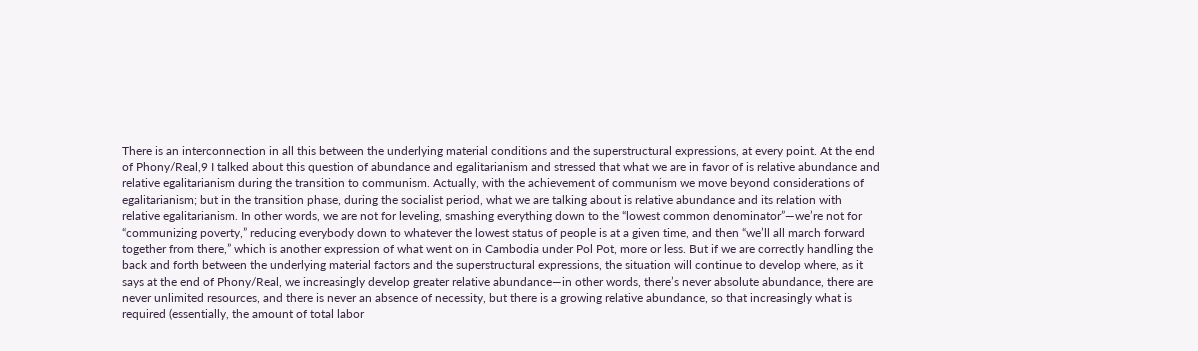There is an interconnection in all this between the underlying material conditions and the superstructural expressions, at every point. At the end of Phony/Real,9 I talked about this question of abundance and egalitarianism and stressed that what we are in favor of is relative abundance and relative egalitarianism during the transition to communism. Actually, with the achievement of communism we move beyond considerations of egalitarianism; but in the transition phase, during the socialist period, what we are talking about is relative abundance and its relation with relative egalitarianism. In other words, we are not for leveling, smashing everything down to the “lowest common denominator”—we’re not for “communizing poverty,” reducing everybody down to whatever the lowest status of people is at a given time, and then “we’ll all march forward together from there,” which is another expression of what went on in Cambodia under Pol Pot, more or less. But if we are correctly handling the back and forth between the underlying material factors and the superstructural expressions, the situation will continue to develop where, as it says at the end of Phony/Real, we increasingly develop greater relative abundance—in other words, there’s never absolute abundance, there are never unlimited resources, and there is never an absence of necessity, but there is a growing relative abundance, so that increasingly what is required (essentially, the amount of total labor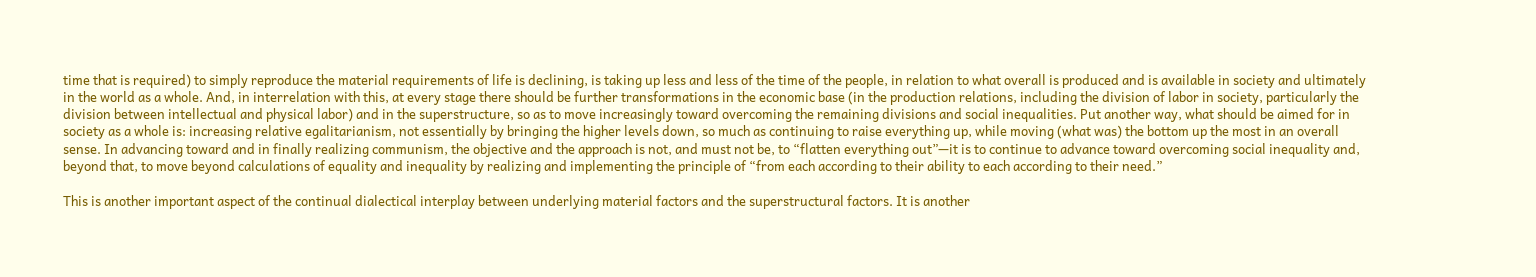time that is required) to simply reproduce the material requirements of life is declining, is taking up less and less of the time of the people, in relation to what overall is produced and is available in society and ultimately in the world as a whole. And, in interrelation with this, at every stage there should be further transformations in the economic base (in the production relations, including the division of labor in society, particularly the division between intellectual and physical labor) and in the superstructure, so as to move increasingly toward overcoming the remaining divisions and social inequalities. Put another way, what should be aimed for in society as a whole is: increasing relative egalitarianism, not essentially by bringing the higher levels down, so much as continuing to raise everything up, while moving (what was) the bottom up the most in an overall sense. In advancing toward and in finally realizing communism, the objective and the approach is not, and must not be, to “flatten everything out”—it is to continue to advance toward overcoming social inequality and, beyond that, to move beyond calculations of equality and inequality by realizing and implementing the principle of “from each according to their ability to each according to their need.”

This is another important aspect of the continual dialectical interplay between underlying material factors and the superstructural factors. It is another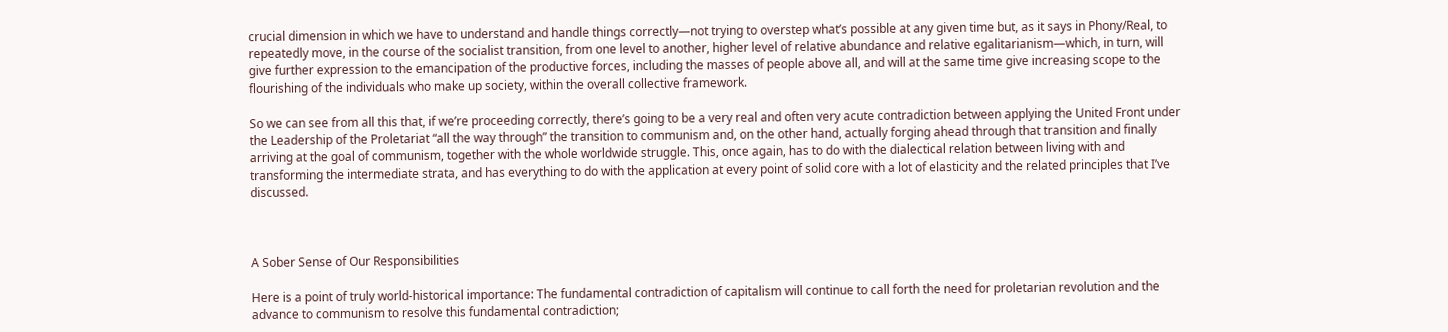crucial dimension in which we have to understand and handle things correctly—not trying to overstep what’s possible at any given time but, as it says in Phony/Real, to repeatedly move, in the course of the socialist transition, from one level to another, higher level of relative abundance and relative egalitarianism—which, in turn, will give further expression to the emancipation of the productive forces, including the masses of people above all, and will at the same time give increasing scope to the flourishing of the individuals who make up society, within the overall collective framework.

So we can see from all this that, if we’re proceeding correctly, there’s going to be a very real and often very acute contradiction between applying the United Front under the Leadership of the Proletariat “all the way through” the transition to communism and, on the other hand, actually forging ahead through that transition and finally arriving at the goal of communism, together with the whole worldwide struggle. This, once again, has to do with the dialectical relation between living with and transforming the intermediate strata, and has everything to do with the application at every point of solid core with a lot of elasticity and the related principles that I’ve discussed.



A Sober Sense of Our Responsibilities

Here is a point of truly world-historical importance: The fundamental contradiction of capitalism will continue to call forth the need for proletarian revolution and the advance to communism to resolve this fundamental contradiction;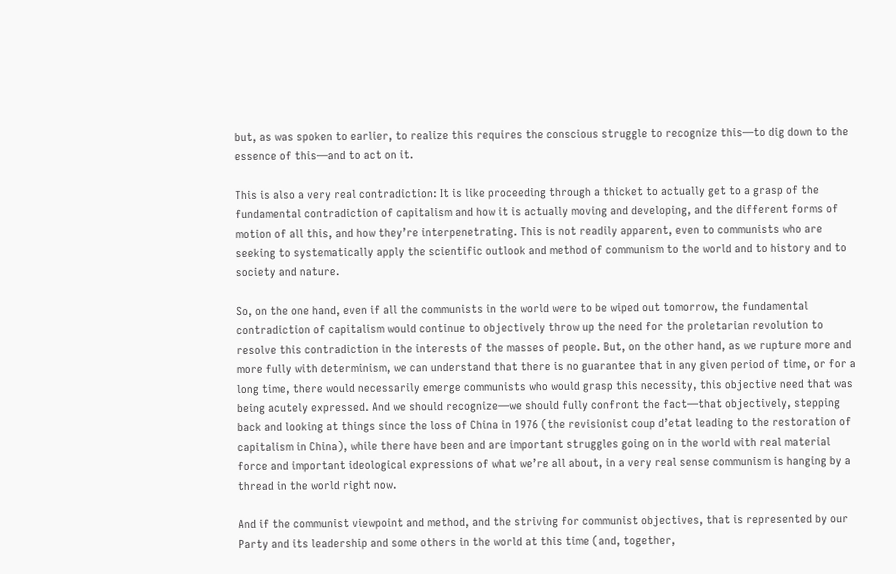but, as was spoken to earlier, to realize this requires the conscious struggle to recognize this—to dig down to the essence of this—and to act on it.

This is also a very real contradiction: It is like proceeding through a thicket to actually get to a grasp of the fundamental contradiction of capitalism and how it is actually moving and developing, and the different forms of motion of all this, and how they’re interpenetrating. This is not readily apparent, even to communists who are seeking to systematically apply the scientific outlook and method of communism to the world and to history and to society and nature.

So, on the one hand, even if all the communists in the world were to be wiped out tomorrow, the fundamental contradiction of capitalism would continue to objectively throw up the need for the proletarian revolution to resolve this contradiction in the interests of the masses of people. But, on the other hand, as we rupture more and more fully with determinism, we can understand that there is no guarantee that in any given period of time, or for a long time, there would necessarily emerge communists who would grasp this necessity, this objective need that was being acutely expressed. And we should recognize—we should fully confront the fact—that objectively, stepping back and looking at things since the loss of China in 1976 (the revisionist coup d’etat leading to the restoration of capitalism in China), while there have been and are important struggles going on in the world with real material force and important ideological expressions of what we’re all about, in a very real sense communism is hanging by a thread in the world right now.

And if the communist viewpoint and method, and the striving for communist objectives, that is represented by our Party and its leadership and some others in the world at this time (and, together,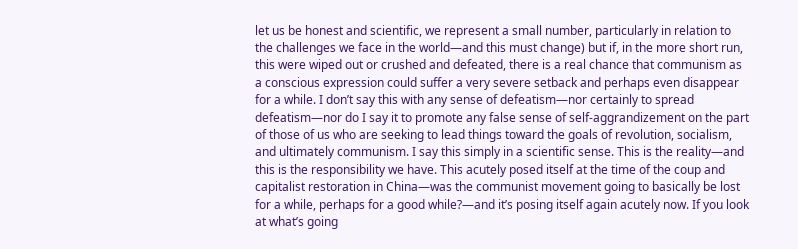let us be honest and scientific, we represent a small number, particularly in relation to the challenges we face in the world—and this must change) but if, in the more short run, this were wiped out or crushed and defeated, there is a real chance that communism as a conscious expression could suffer a very severe setback and perhaps even disappear for a while. I don’t say this with any sense of defeatism—nor certainly to spread defeatism—nor do I say it to promote any false sense of self-aggrandizement on the part of those of us who are seeking to lead things toward the goals of revolution, socialism, and ultimately communism. I say this simply in a scientific sense. This is the reality—and this is the responsibility we have. This acutely posed itself at the time of the coup and capitalist restoration in China—was the communist movement going to basically be lost for a while, perhaps for a good while?—and it’s posing itself again acutely now. If you look at what’s going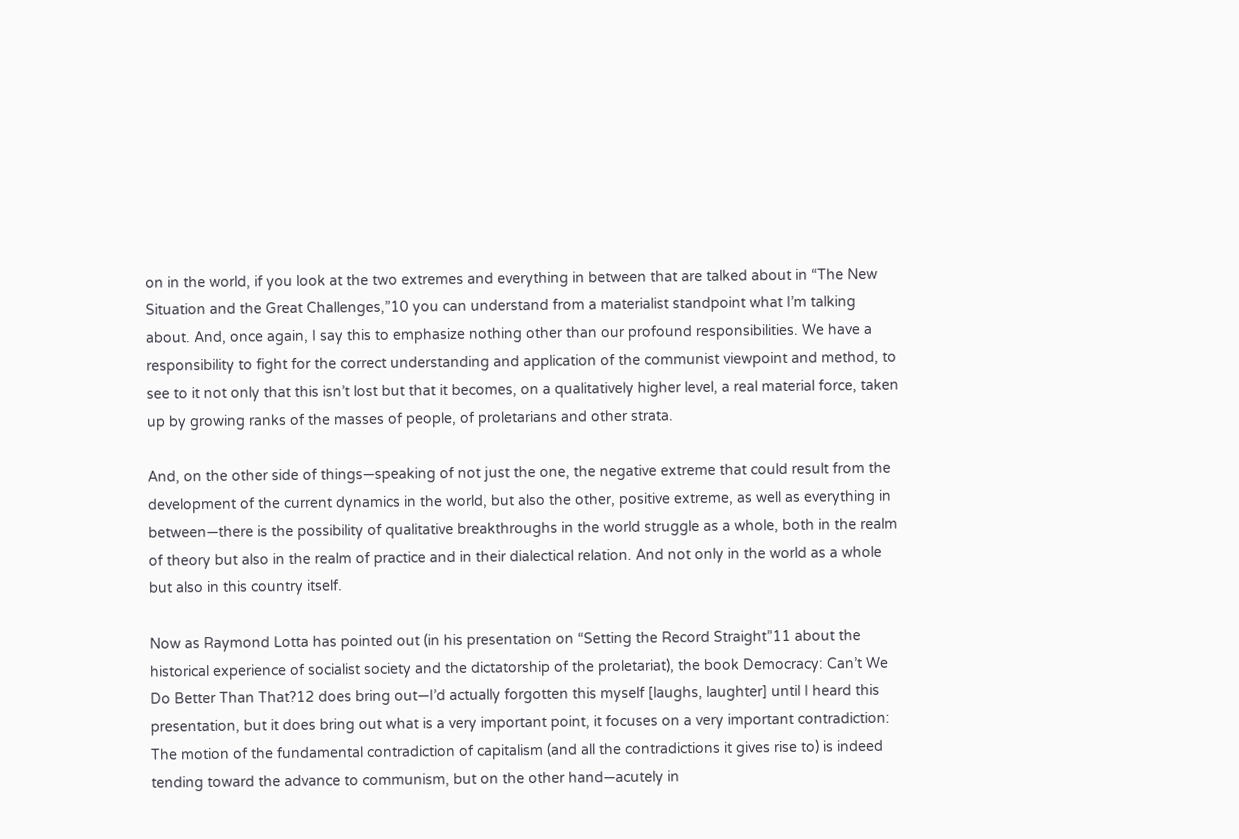on in the world, if you look at the two extremes and everything in between that are talked about in “The New Situation and the Great Challenges,”10 you can understand from a materialist standpoint what I’m talking about. And, once again, I say this to emphasize nothing other than our profound responsibilities. We have a responsibility to fight for the correct understanding and application of the communist viewpoint and method, to see to it not only that this isn’t lost but that it becomes, on a qualitatively higher level, a real material force, taken up by growing ranks of the masses of people, of proletarians and other strata.

And, on the other side of things—speaking of not just the one, the negative extreme that could result from the development of the current dynamics in the world, but also the other, positive extreme, as well as everything in between—there is the possibility of qualitative breakthroughs in the world struggle as a whole, both in the realm of theory but also in the realm of practice and in their dialectical relation. And not only in the world as a whole but also in this country itself.

Now as Raymond Lotta has pointed out (in his presentation on “Setting the Record Straight”11 about the historical experience of socialist society and the dictatorship of the proletariat), the book Democracy: Can’t We Do Better Than That?12 does bring out—I’d actually forgotten this myself [laughs, laughter] until I heard this presentation, but it does bring out what is a very important point, it focuses on a very important contradiction: The motion of the fundamental contradiction of capitalism (and all the contradictions it gives rise to) is indeed tending toward the advance to communism, but on the other hand—acutely in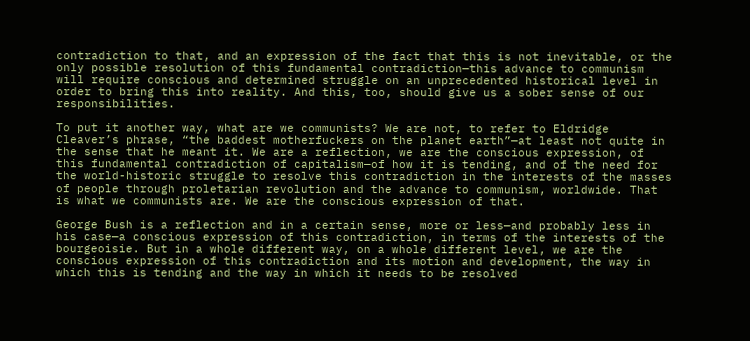contradiction to that, and an expression of the fact that this is not inevitable, or the only possible resolution of this fundamental contradiction—this advance to communism will require conscious and determined struggle on an unprecedented historical level in order to bring this into reality. And this, too, should give us a sober sense of our responsibilities.

To put it another way, what are we communists? We are not, to refer to Eldridge Cleaver’s phrase, “the baddest motherfuckers on the planet earth”—at least not quite in the sense that he meant it. We are a reflection, we are the conscious expression, of this fundamental contradiction of capitalism—of how it is tending, and of the need for the world-historic struggle to resolve this contradiction in the interests of the masses of people through proletarian revolution and the advance to communism, worldwide. That is what we communists are. We are the conscious expression of that.

George Bush is a reflection and in a certain sense, more or less—and probably less in his case—a conscious expression of this contradiction, in terms of the interests of the bourgeoisie. But in a whole different way, on a whole different level, we are the conscious expression of this contradiction and its motion and development, the way in which this is tending and the way in which it needs to be resolved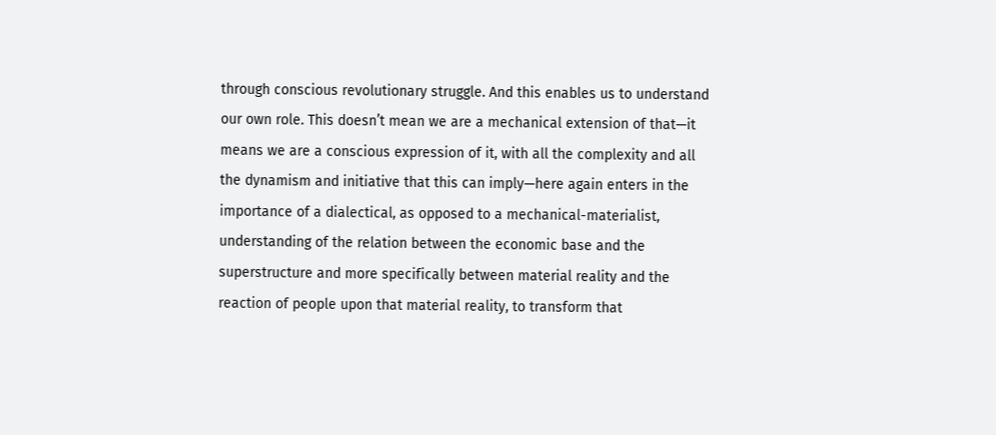through conscious revolutionary struggle. And this enables us to understand our own role. This doesn’t mean we are a mechanical extension of that—it means we are a conscious expression of it, with all the complexity and all the dynamism and initiative that this can imply—here again enters in the importance of a dialectical, as opposed to a mechanical-materialist, understanding of the relation between the economic base and the superstructure and more specifically between material reality and the reaction of people upon that material reality, to transform that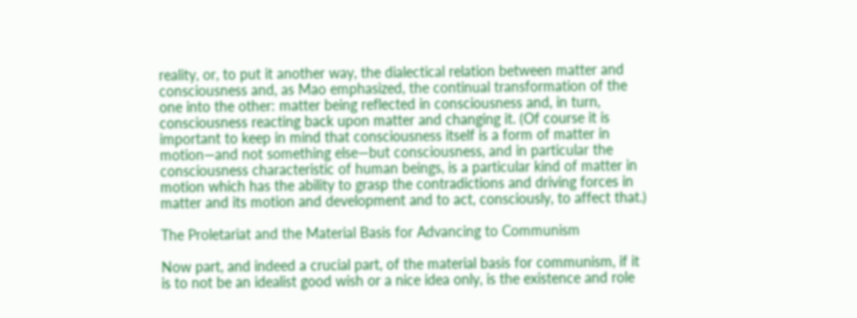reality, or, to put it another way, the dialectical relation between matter and consciousness and, as Mao emphasized, the continual transformation of the one into the other: matter being reflected in consciousness and, in turn, consciousness reacting back upon matter and changing it. (Of course it is important to keep in mind that consciousness itself is a form of matter in motion—and not something else—but consciousness, and in particular the consciousness characteristic of human beings, is a particular kind of matter in motion which has the ability to grasp the contradictions and driving forces in matter and its motion and development and to act, consciously, to affect that.)

The Proletariat and the Material Basis for Advancing to Communism

Now part, and indeed a crucial part, of the material basis for communism, if it is to not be an idealist good wish or a nice idea only, is the existence and role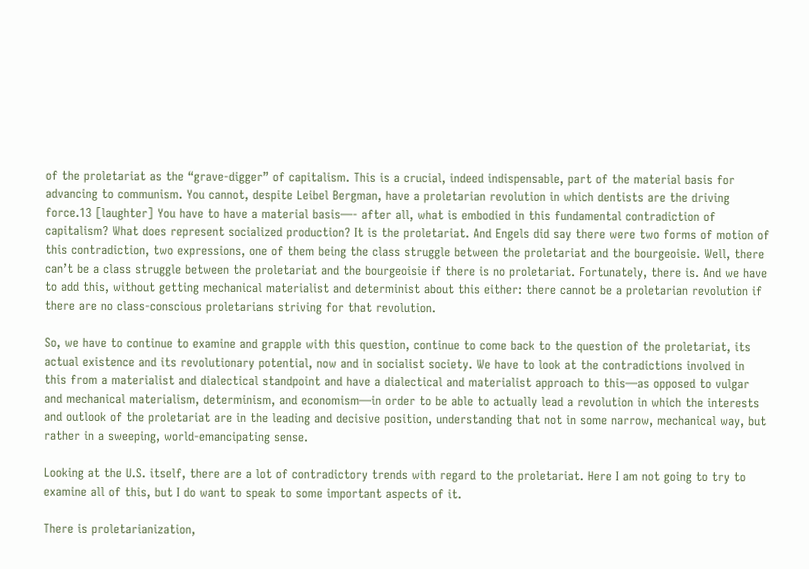of the proletariat as the “grave-digger” of capitalism. This is a crucial, indeed indispensable, part of the material basis for advancing to communism. You cannot, despite Leibel Bergman, have a proletarian revolution in which dentists are the driving force.13 [laughter] You have to have a material basis—- after all, what is embodied in this fundamental contradiction of capitalism? What does represent socialized production? It is the proletariat. And Engels did say there were two forms of motion of this contradiction, two expressions, one of them being the class struggle between the proletariat and the bourgeoisie. Well, there can’t be a class struggle between the proletariat and the bourgeoisie if there is no proletariat. Fortunately, there is. And we have to add this, without getting mechanical materialist and determinist about this either: there cannot be a proletarian revolution if there are no class-conscious proletarians striving for that revolution.

So, we have to continue to examine and grapple with this question, continue to come back to the question of the proletariat, its actual existence and its revolutionary potential, now and in socialist society. We have to look at the contradictions involved in this from a materialist and dialectical standpoint and have a dialectical and materialist approach to this—as opposed to vulgar and mechanical materialism, determinism, and economism—in order to be able to actually lead a revolution in which the interests and outlook of the proletariat are in the leading and decisive position, understanding that not in some narrow, mechanical way, but rather in a sweeping, world-emancipating sense.

Looking at the U.S. itself, there are a lot of contradictory trends with regard to the proletariat. Here I am not going to try to examine all of this, but I do want to speak to some important aspects of it.

There is proletarianization,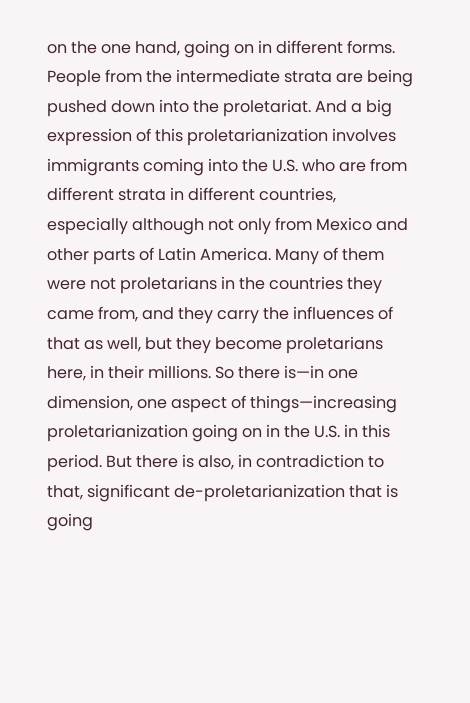on the one hand, going on in different forms. People from the intermediate strata are being pushed down into the proletariat. And a big expression of this proletarianization involves immigrants coming into the U.S. who are from different strata in different countries, especially although not only from Mexico and other parts of Latin America. Many of them were not proletarians in the countries they came from, and they carry the influences of that as well, but they become proletarians here, in their millions. So there is—in one dimension, one aspect of things—increasing proletarianization going on in the U.S. in this period. But there is also, in contradiction to that, significant de-proletarianization that is going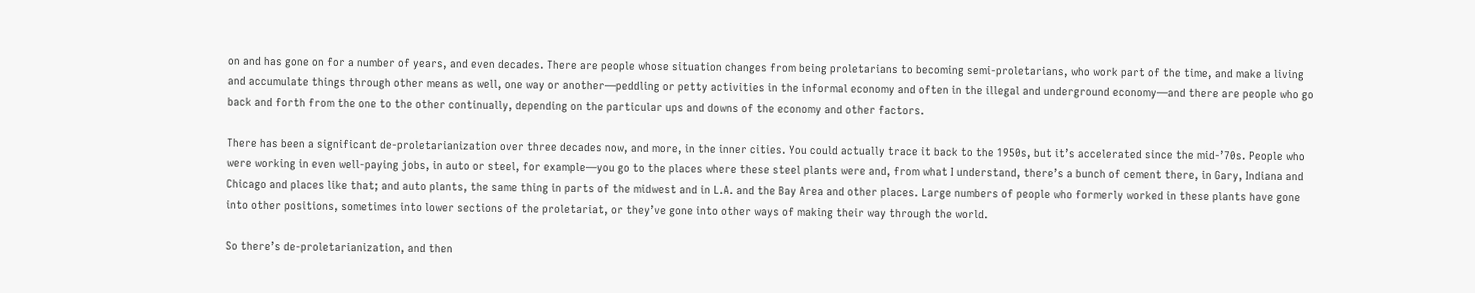on and has gone on for a number of years, and even decades. There are people whose situation changes from being proletarians to becoming semi-proletarians, who work part of the time, and make a living and accumulate things through other means as well, one way or another—peddling or petty activities in the informal economy and often in the illegal and underground economy—and there are people who go back and forth from the one to the other continually, depending on the particular ups and downs of the economy and other factors.

There has been a significant de-proletarianization over three decades now, and more, in the inner cities. You could actually trace it back to the 1950s, but it’s accelerated since the mid-’70s. People who were working in even well-paying jobs, in auto or steel, for example—you go to the places where these steel plants were and, from what I understand, there’s a bunch of cement there, in Gary, Indiana and Chicago and places like that; and auto plants, the same thing in parts of the midwest and in L.A. and the Bay Area and other places. Large numbers of people who formerly worked in these plants have gone into other positions, sometimes into lower sections of the proletariat, or they’ve gone into other ways of making their way through the world.

So there’s de-proletarianization, and then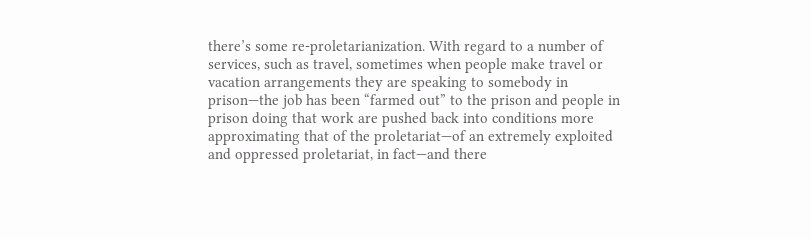there’s some re-proletarianization. With regard to a number of services, such as travel, sometimes when people make travel or vacation arrangements they are speaking to somebody in prison—the job has been “farmed out” to the prison and people in prison doing that work are pushed back into conditions more approximating that of the proletariat—of an extremely exploited and oppressed proletariat, in fact—and there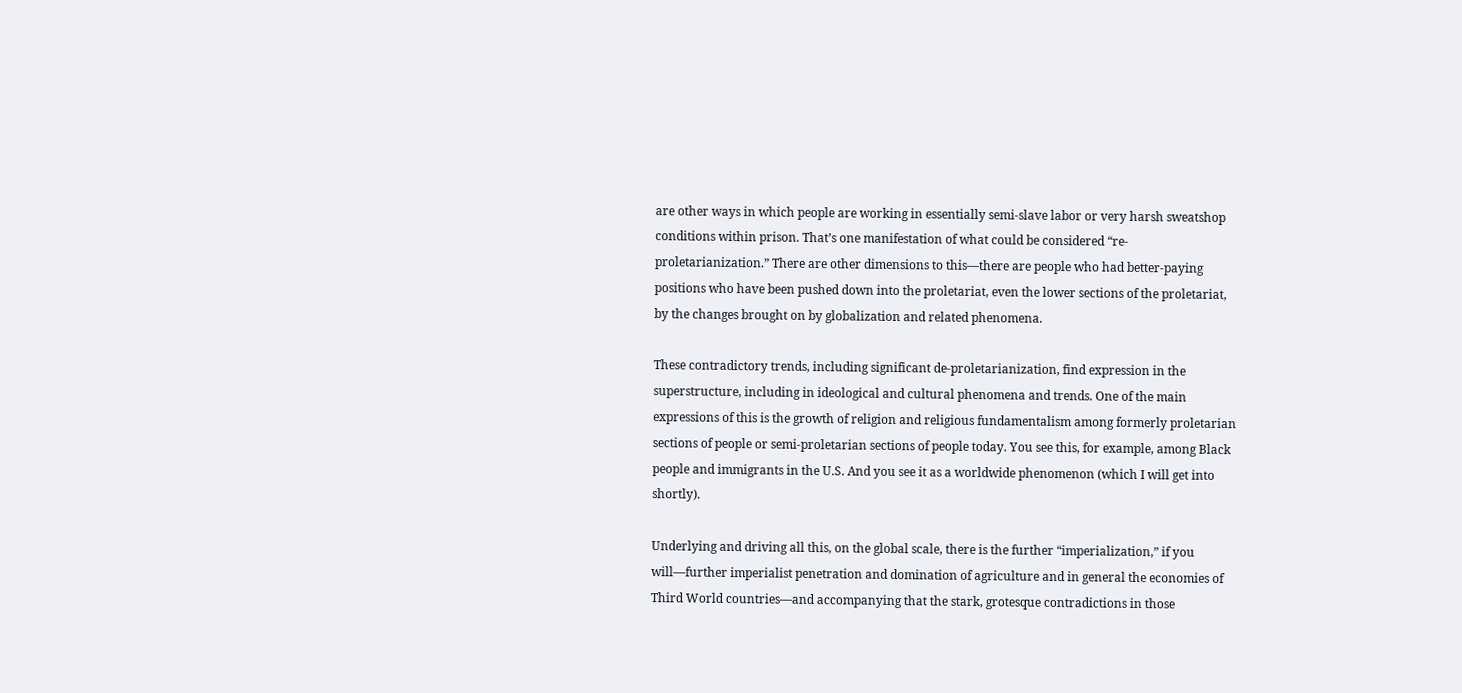are other ways in which people are working in essentially semi-slave labor or very harsh sweatshop conditions within prison. That’s one manifestation of what could be considered “re-proletarianization.” There are other dimensions to this—there are people who had better-paying positions who have been pushed down into the proletariat, even the lower sections of the proletariat, by the changes brought on by globalization and related phenomena.

These contradictory trends, including significant de-proletarianization, find expression in the superstructure, including in ideological and cultural phenomena and trends. One of the main expressions of this is the growth of religion and religious fundamentalism among formerly proletarian sections of people or semi-proletarian sections of people today. You see this, for example, among Black people and immigrants in the U.S. And you see it as a worldwide phenomenon (which I will get into shortly).

Underlying and driving all this, on the global scale, there is the further “imperialization,” if you will—further imperialist penetration and domination of agriculture and in general the economies of Third World countries—and accompanying that the stark, grotesque contradictions in those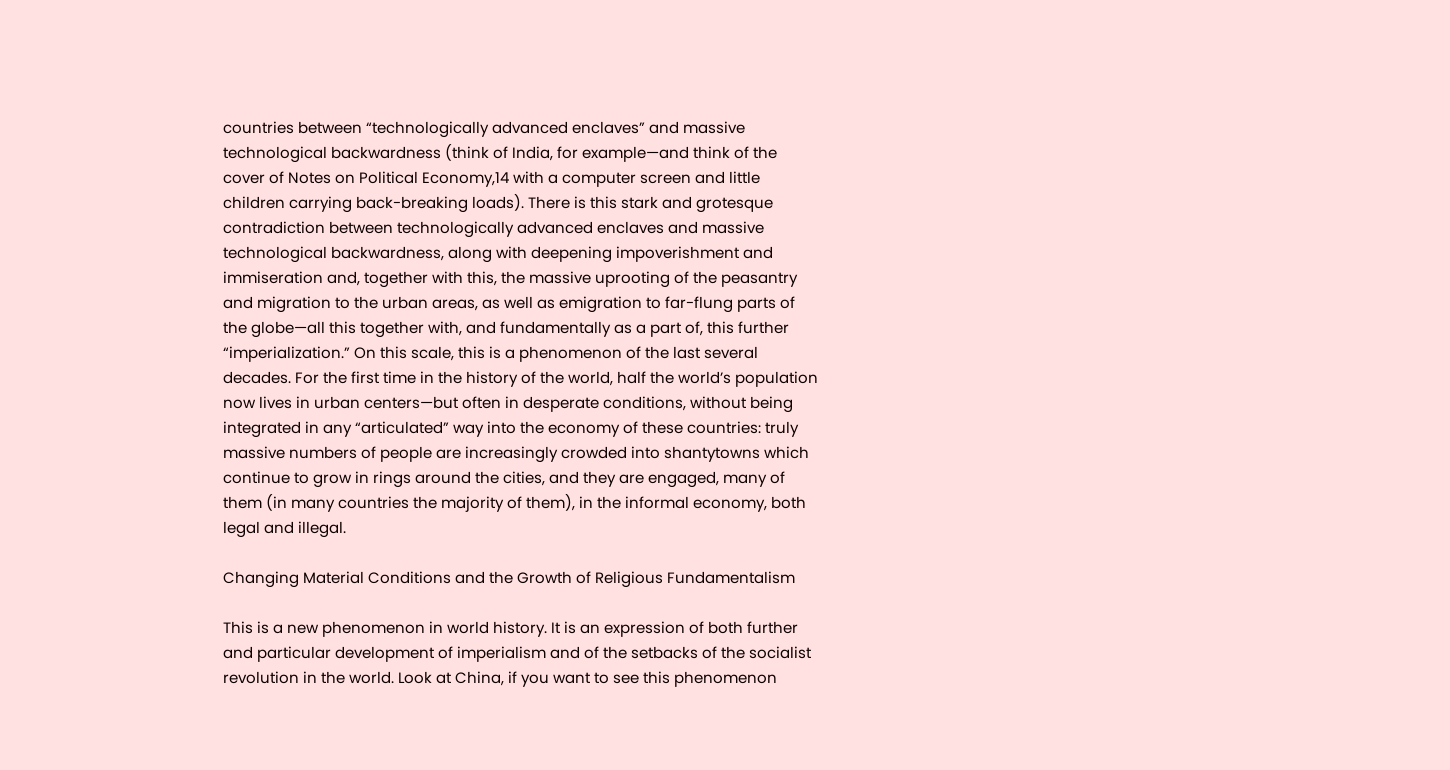countries between “technologically advanced enclaves” and massive technological backwardness (think of India, for example—and think of the cover of Notes on Political Economy,14 with a computer screen and little children carrying back-breaking loads). There is this stark and grotesque contradiction between technologically advanced enclaves and massive technological backwardness, along with deepening impoverishment and immiseration and, together with this, the massive uprooting of the peasantry and migration to the urban areas, as well as emigration to far-flung parts of the globe—all this together with, and fundamentally as a part of, this further “imperialization.” On this scale, this is a phenomenon of the last several decades. For the first time in the history of the world, half the world’s population now lives in urban centers—but often in desperate conditions, without being integrated in any “articulated” way into the economy of these countries: truly massive numbers of people are increasingly crowded into shantytowns which continue to grow in rings around the cities, and they are engaged, many of them (in many countries the majority of them), in the informal economy, both legal and illegal.

Changing Material Conditions and the Growth of Religious Fundamentalism

This is a new phenomenon in world history. It is an expression of both further and particular development of imperialism and of the setbacks of the socialist revolution in the world. Look at China, if you want to see this phenomenon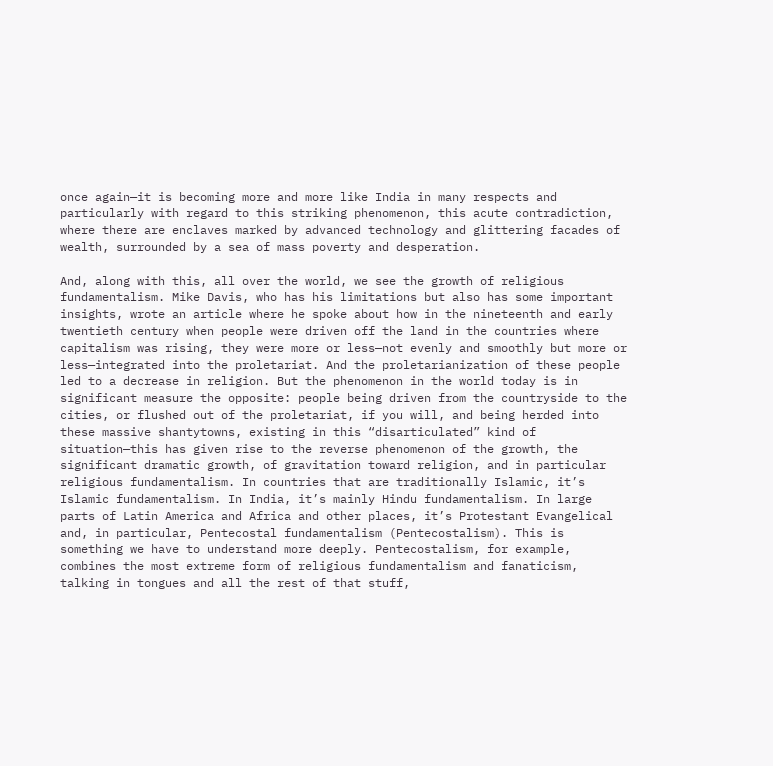once again—it is becoming more and more like India in many respects and particularly with regard to this striking phenomenon, this acute contradiction, where there are enclaves marked by advanced technology and glittering facades of wealth, surrounded by a sea of mass poverty and desperation.

And, along with this, all over the world, we see the growth of religious fundamentalism. Mike Davis, who has his limitations but also has some important insights, wrote an article where he spoke about how in the nineteenth and early twentieth century when people were driven off the land in the countries where capitalism was rising, they were more or less—not evenly and smoothly but more or less—integrated into the proletariat. And the proletarianization of these people led to a decrease in religion. But the phenomenon in the world today is in significant measure the opposite: people being driven from the countryside to the cities, or flushed out of the proletariat, if you will, and being herded into these massive shantytowns, existing in this “disarticulated” kind of situation—this has given rise to the reverse phenomenon of the growth, the significant dramatic growth, of gravitation toward religion, and in particular religious fundamentalism. In countries that are traditionally Islamic, it’s Islamic fundamentalism. In India, it’s mainly Hindu fundamentalism. In large parts of Latin America and Africa and other places, it’s Protestant Evangelical and, in particular, Pentecostal fundamentalism (Pentecostalism). This is something we have to understand more deeply. Pentecostalism, for example, combines the most extreme form of religious fundamentalism and fanaticism, talking in tongues and all the rest of that stuff,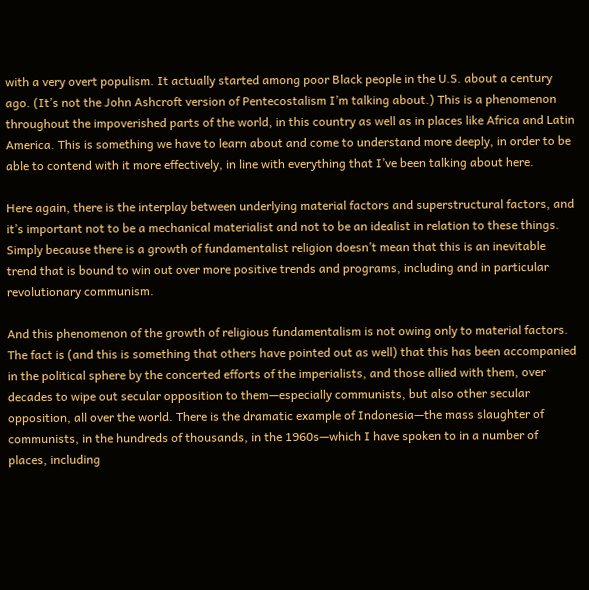with a very overt populism. It actually started among poor Black people in the U.S. about a century ago. (It’s not the John Ashcroft version of Pentecostalism I’m talking about.) This is a phenomenon throughout the impoverished parts of the world, in this country as well as in places like Africa and Latin America. This is something we have to learn about and come to understand more deeply, in order to be able to contend with it more effectively, in line with everything that I’ve been talking about here.

Here again, there is the interplay between underlying material factors and superstructural factors, and it’s important not to be a mechanical materialist and not to be an idealist in relation to these things. Simply because there is a growth of fundamentalist religion doesn’t mean that this is an inevitable trend that is bound to win out over more positive trends and programs, including and in particular revolutionary communism.

And this phenomenon of the growth of religious fundamentalism is not owing only to material factors. The fact is (and this is something that others have pointed out as well) that this has been accompanied in the political sphere by the concerted efforts of the imperialists, and those allied with them, over decades to wipe out secular opposition to them—especially communists, but also other secular opposition, all over the world. There is the dramatic example of Indonesia—the mass slaughter of communists, in the hundreds of thousands, in the 1960s—which I have spoken to in a number of places, including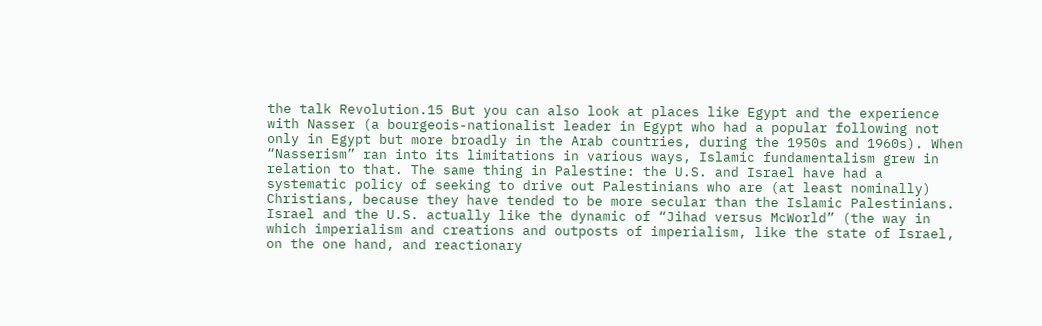the talk Revolution.15 But you can also look at places like Egypt and the experience with Nasser (a bourgeois-nationalist leader in Egypt who had a popular following not only in Egypt but more broadly in the Arab countries, during the 1950s and 1960s). When “Nasserism” ran into its limitations in various ways, Islamic fundamentalism grew in relation to that. The same thing in Palestine: the U.S. and Israel have had a systematic policy of seeking to drive out Palestinians who are (at least nominally) Christians, because they have tended to be more secular than the Islamic Palestinians. Israel and the U.S. actually like the dynamic of “Jihad versus McWorld” (the way in which imperialism and creations and outposts of imperialism, like the state of Israel, on the one hand, and reactionary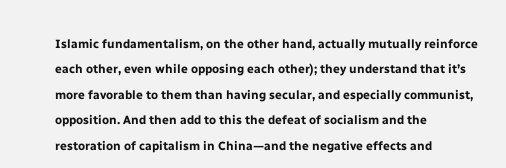Islamic fundamentalism, on the other hand, actually mutually reinforce each other, even while opposing each other); they understand that it’s more favorable to them than having secular, and especially communist, opposition. And then add to this the defeat of socialism and the restoration of capitalism in China—and the negative effects and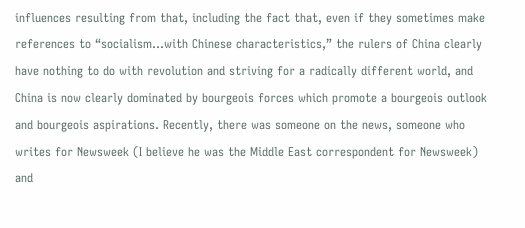influences resulting from that, including the fact that, even if they sometimes make references to “socialism...with Chinese characteristics,” the rulers of China clearly have nothing to do with revolution and striving for a radically different world, and China is now clearly dominated by bourgeois forces which promote a bourgeois outlook and bourgeois aspirations. Recently, there was someone on the news, someone who writes for Newsweek (I believe he was the Middle East correspondent for Newsweek) and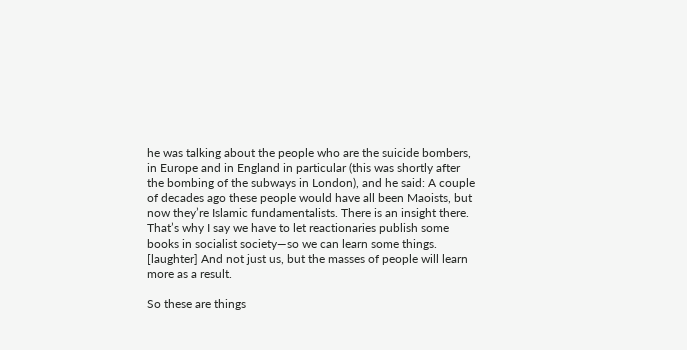he was talking about the people who are the suicide bombers, in Europe and in England in particular (this was shortly after the bombing of the subways in London), and he said: A couple of decades ago these people would have all been Maoists, but now they’re Islamic fundamentalists. There is an insight there. That’s why I say we have to let reactionaries publish some books in socialist society—so we can learn some things. [laughter] And not just us, but the masses of people will learn more as a result.

So these are things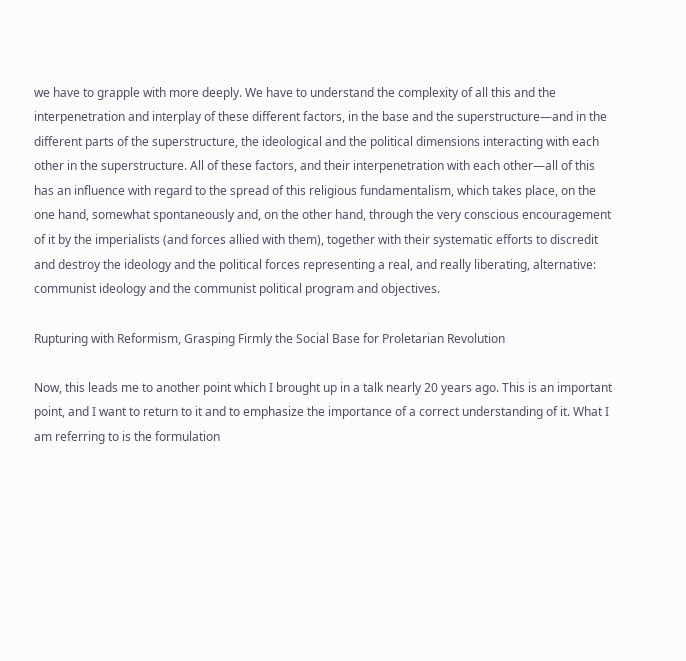we have to grapple with more deeply. We have to understand the complexity of all this and the interpenetration and interplay of these different factors, in the base and the superstructure—and in the different parts of the superstructure, the ideological and the political dimensions interacting with each other in the superstructure. All of these factors, and their interpenetration with each other—all of this has an influence with regard to the spread of this religious fundamentalism, which takes place, on the one hand, somewhat spontaneously and, on the other hand, through the very conscious encouragement of it by the imperialists (and forces allied with them), together with their systematic efforts to discredit and destroy the ideology and the political forces representing a real, and really liberating, alternative: communist ideology and the communist political program and objectives.

Rupturing with Reformism, Grasping Firmly the Social Base for Proletarian Revolution

Now, this leads me to another point which I brought up in a talk nearly 20 years ago. This is an important point, and I want to return to it and to emphasize the importance of a correct understanding of it. What I am referring to is the formulation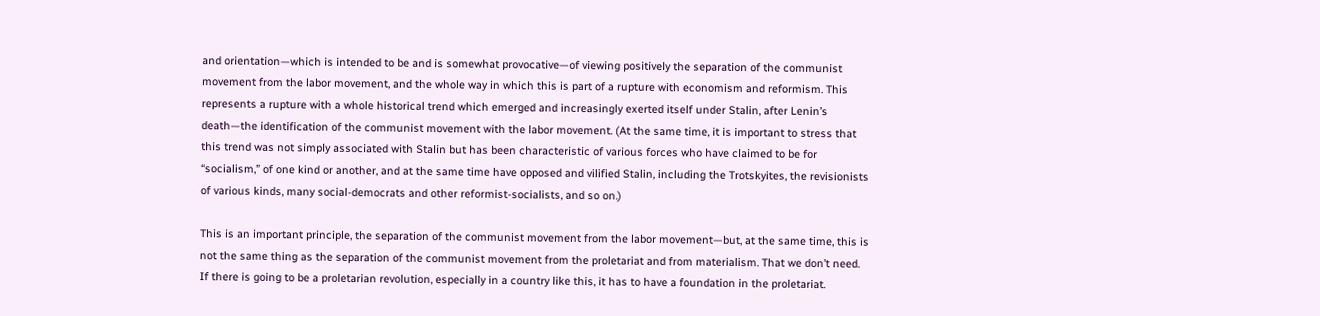and orientation—which is intended to be and is somewhat provocative—of viewing positively the separation of the communist movement from the labor movement, and the whole way in which this is part of a rupture with economism and reformism. This represents a rupture with a whole historical trend which emerged and increasingly exerted itself under Stalin, after Lenin’s death—the identification of the communist movement with the labor movement. (At the same time, it is important to stress that this trend was not simply associated with Stalin but has been characteristic of various forces who have claimed to be for “socialism,” of one kind or another, and at the same time have opposed and vilified Stalin, including the Trotskyites, the revisionists of various kinds, many social-democrats and other reformist-socialists, and so on.)

This is an important principle, the separation of the communist movement from the labor movement—but, at the same time, this is not the same thing as the separation of the communist movement from the proletariat and from materialism. That we don’t need. If there is going to be a proletarian revolution, especially in a country like this, it has to have a foundation in the proletariat.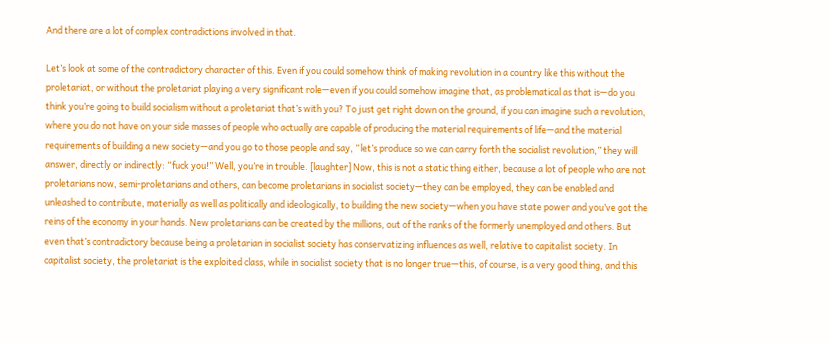And there are a lot of complex contradictions involved in that.

Let’s look at some of the contradictory character of this. Even if you could somehow think of making revolution in a country like this without the proletariat, or without the proletariat playing a very significant role—even if you could somehow imagine that, as problematical as that is—do you think you’re going to build socialism without a proletariat that’s with you? To just get right down on the ground, if you can imagine such a revolution, where you do not have on your side masses of people who actually are capable of producing the material requirements of life—and the material requirements of building a new society—and you go to those people and say, “let’s produce so we can carry forth the socialist revolution,” they will answer, directly or indirectly: “fuck you!” Well, you’re in trouble. [laughter] Now, this is not a static thing either, because a lot of people who are not proletarians now, semi-proletarians and others, can become proletarians in socialist society—they can be employed, they can be enabled and unleashed to contribute, materially as well as politically and ideologically, to building the new society—when you have state power and you’ve got the reins of the economy in your hands. New proletarians can be created by the millions, out of the ranks of the formerly unemployed and others. But even that’s contradictory because being a proletarian in socialist society has conservatizing influences as well, relative to capitalist society. In capitalist society, the proletariat is the exploited class, while in socialist society that is no longer true—this, of course, is a very good thing, and this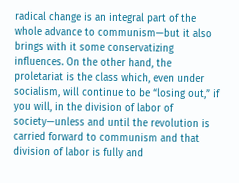radical change is an integral part of the whole advance to communism—but it also brings with it some conservatizing influences. On the other hand, the proletariat is the class which, even under socialism, will continue to be “losing out,” if you will, in the division of labor of society—unless and until the revolution is carried forward to communism and that division of labor is fully and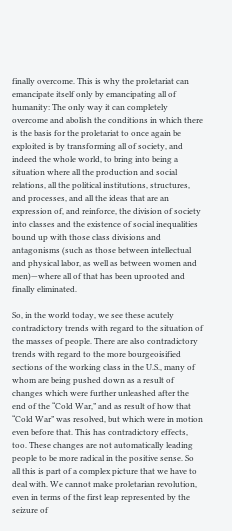finally overcome. This is why the proletariat can emancipate itself only by emancipating all of humanity: The only way it can completely overcome and abolish the conditions in which there is the basis for the proletariat to once again be exploited is by transforming all of society, and indeed the whole world, to bring into being a situation where all the production and social relations, all the political institutions, structures, and processes, and all the ideas that are an expression of, and reinforce, the division of society into classes and the existence of social inequalities bound up with those class divisions and antagonisms (such as those between intellectual and physical labor, as well as between women and men)—where all of that has been uprooted and finally eliminated.

So, in the world today, we see these acutely contradictory trends with regard to the situation of the masses of people. There are also contradictory trends with regard to the more bourgeoisified sections of the working class in the U.S., many of whom are being pushed down as a result of changes which were further unleashed after the end of the “Cold War,” and as result of how that “Cold War” was resolved, but which were in motion even before that. This has contradictory effects, too. These changes are not automatically leading people to be more radical in the positive sense. So all this is part of a complex picture that we have to deal with. We cannot make proletarian revolution, even in terms of the first leap represented by the seizure of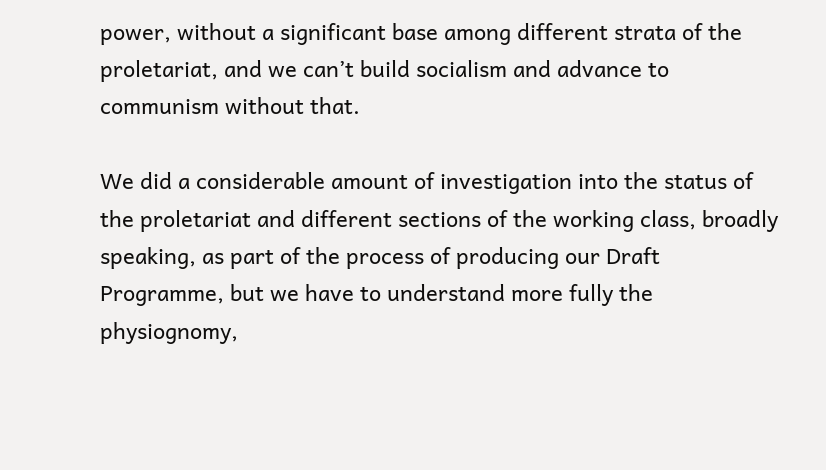power, without a significant base among different strata of the proletariat, and we can’t build socialism and advance to communism without that.

We did a considerable amount of investigation into the status of the proletariat and different sections of the working class, broadly speaking, as part of the process of producing our Draft Programme, but we have to understand more fully the physiognomy,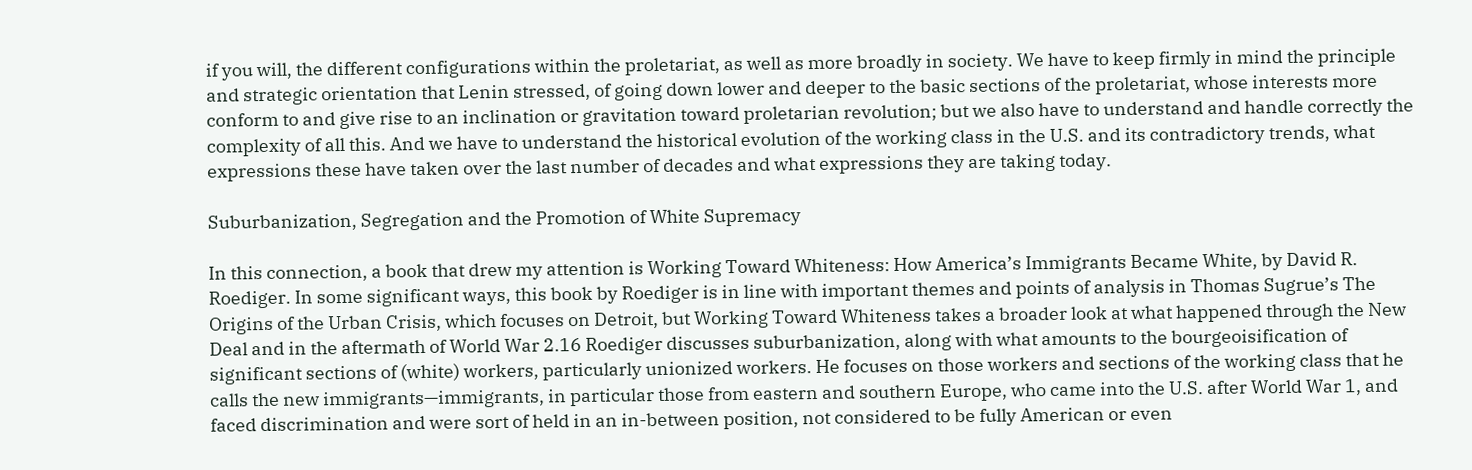if you will, the different configurations within the proletariat, as well as more broadly in society. We have to keep firmly in mind the principle and strategic orientation that Lenin stressed, of going down lower and deeper to the basic sections of the proletariat, whose interests more conform to and give rise to an inclination or gravitation toward proletarian revolution; but we also have to understand and handle correctly the complexity of all this. And we have to understand the historical evolution of the working class in the U.S. and its contradictory trends, what expressions these have taken over the last number of decades and what expressions they are taking today.

Suburbanization, Segregation and the Promotion of White Supremacy

In this connection, a book that drew my attention is Working Toward Whiteness: How America’s Immigrants Became White, by David R. Roediger. In some significant ways, this book by Roediger is in line with important themes and points of analysis in Thomas Sugrue’s The Origins of the Urban Crisis, which focuses on Detroit, but Working Toward Whiteness takes a broader look at what happened through the New Deal and in the aftermath of World War 2.16 Roediger discusses suburbanization, along with what amounts to the bourgeoisification of significant sections of (white) workers, particularly unionized workers. He focuses on those workers and sections of the working class that he calls the new immigrants—immigrants, in particular those from eastern and southern Europe, who came into the U.S. after World War 1, and faced discrimination and were sort of held in an in-between position, not considered to be fully American or even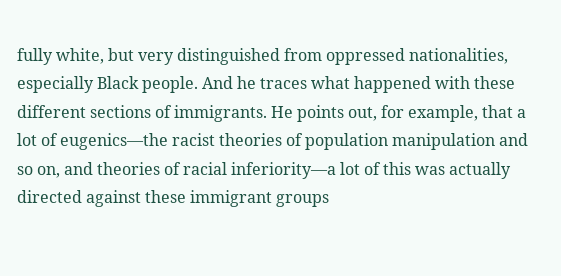fully white, but very distinguished from oppressed nationalities, especially Black people. And he traces what happened with these different sections of immigrants. He points out, for example, that a lot of eugenics—the racist theories of population manipulation and so on, and theories of racial inferiority—a lot of this was actually directed against these immigrant groups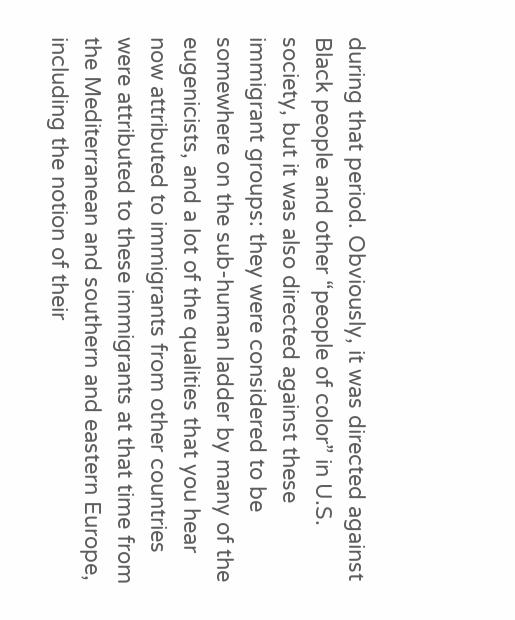during that period. Obviously, it was directed against Black people and other “people of color” in U.S. society, but it was also directed against these immigrant groups: they were considered to be somewhere on the sub-human ladder by many of the eugenicists, and a lot of the qualities that you hear now attributed to immigrants from other countries were attributed to these immigrants at that time from the Mediterranean and southern and eastern Europe, including the notion of their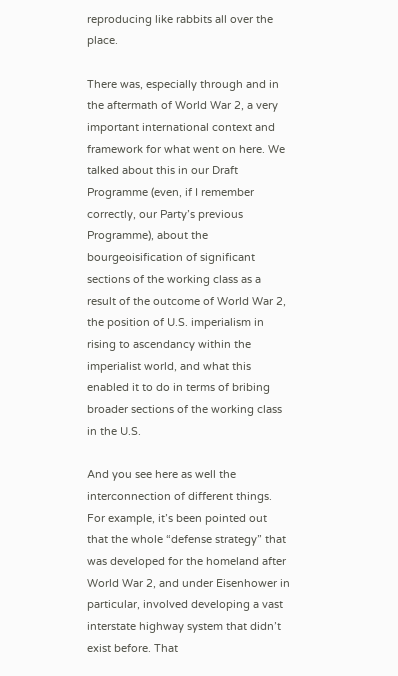reproducing like rabbits all over the place.

There was, especially through and in the aftermath of World War 2, a very important international context and framework for what went on here. We talked about this in our Draft Programme (even, if I remember correctly, our Party’s previous Programme), about the bourgeoisification of significant sections of the working class as a result of the outcome of World War 2, the position of U.S. imperialism in rising to ascendancy within the imperialist world, and what this enabled it to do in terms of bribing broader sections of the working class in the U.S.

And you see here as well the interconnection of different things. For example, it’s been pointed out that the whole “defense strategy” that was developed for the homeland after World War 2, and under Eisenhower in particular, involved developing a vast interstate highway system that didn’t exist before. That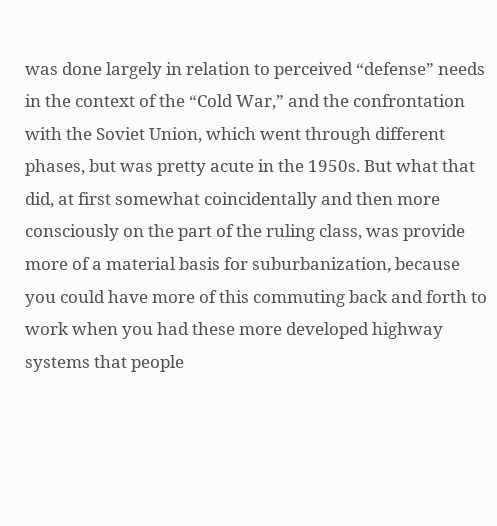was done largely in relation to perceived “defense” needs in the context of the “Cold War,” and the confrontation with the Soviet Union, which went through different phases, but was pretty acute in the 1950s. But what that did, at first somewhat coincidentally and then more consciously on the part of the ruling class, was provide more of a material basis for suburbanization, because you could have more of this commuting back and forth to work when you had these more developed highway systems that people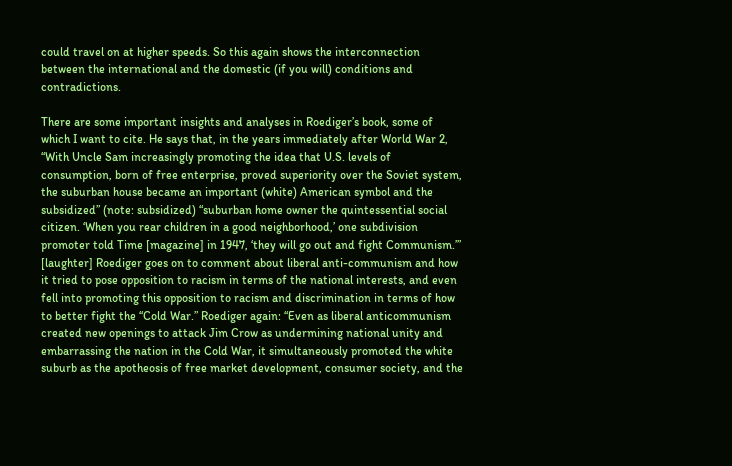could travel on at higher speeds. So this again shows the interconnection between the international and the domestic (if you will) conditions and contradictions.

There are some important insights and analyses in Roediger’s book, some of which I want to cite. He says that, in the years immediately after World War 2, “With Uncle Sam increasingly promoting the idea that U.S. levels of consumption, born of free enterprise, proved superiority over the Soviet system, the suburban house became an important (white) American symbol and the subsidized” (note: subsidized) “suburban home owner the quintessential social citizen. ‘When you rear children in a good neighborhood,’ one subdivision promoter told Time [magazine] in 1947, ‘they will go out and fight Communism.’” [laughter] Roediger goes on to comment about liberal anti-communism and how it tried to pose opposition to racism in terms of the national interests, and even fell into promoting this opposition to racism and discrimination in terms of how to better fight the “Cold War.” Roediger again: “Even as liberal anticommunism created new openings to attack Jim Crow as undermining national unity and embarrassing the nation in the Cold War, it simultaneously promoted the white suburb as the apotheosis of free market development, consumer society, and the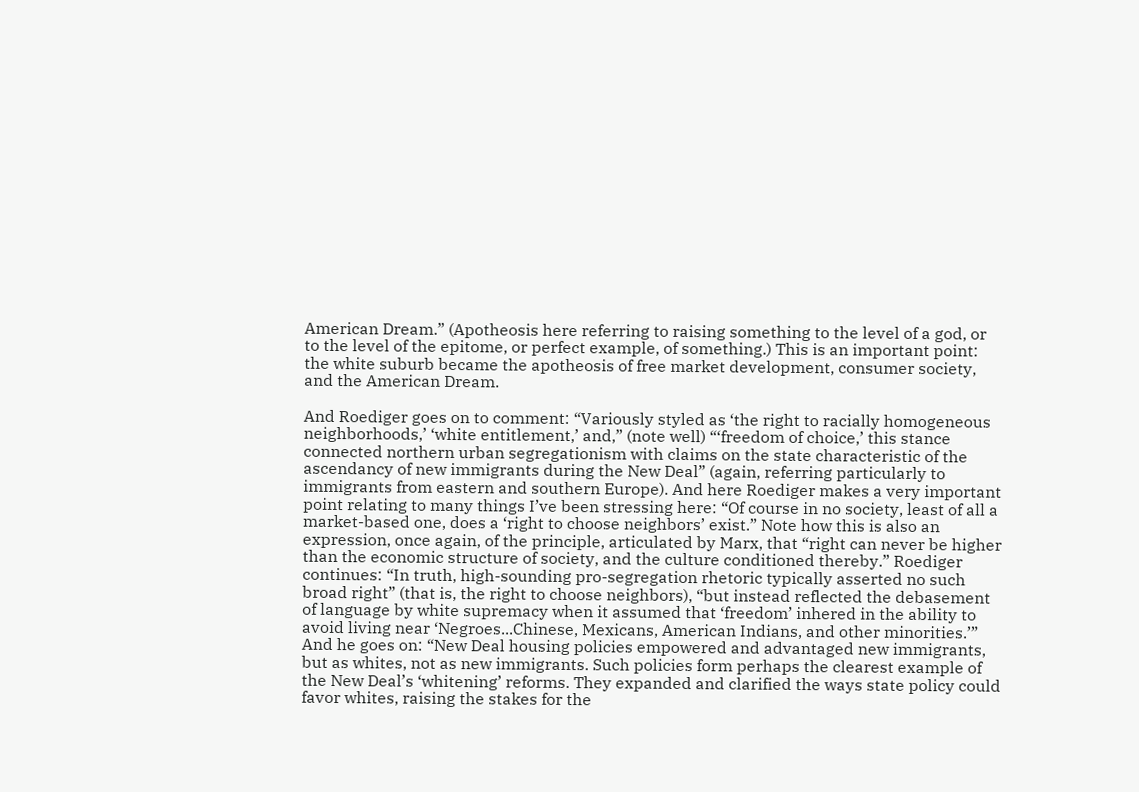American Dream.” (Apotheosis here referring to raising something to the level of a god, or to the level of the epitome, or perfect example, of something.) This is an important point: the white suburb became the apotheosis of free market development, consumer society, and the American Dream.

And Roediger goes on to comment: “Variously styled as ‘the right to racially homogeneous neighborhoods,’ ‘white entitlement,’ and,” (note well) “‘freedom of choice,’ this stance connected northern urban segregationism with claims on the state characteristic of the ascendancy of new immigrants during the New Deal” (again, referring particularly to immigrants from eastern and southern Europe). And here Roediger makes a very important point relating to many things I’ve been stressing here: “Of course in no society, least of all a market-based one, does a ‘right to choose neighbors’ exist.” Note how this is also an expression, once again, of the principle, articulated by Marx, that “right can never be higher than the economic structure of society, and the culture conditioned thereby.” Roediger continues: “In truth, high-sounding pro-segregation rhetoric typically asserted no such broad right” (that is, the right to choose neighbors), “but instead reflected the debasement of language by white supremacy when it assumed that ‘freedom’ inhered in the ability to avoid living near ‘Negroes...Chinese, Mexicans, American Indians, and other minorities.’” And he goes on: “New Deal housing policies empowered and advantaged new immigrants, but as whites, not as new immigrants. Such policies form perhaps the clearest example of the New Deal’s ‘whitening’ reforms. They expanded and clarified the ways state policy could favor whites, raising the stakes for the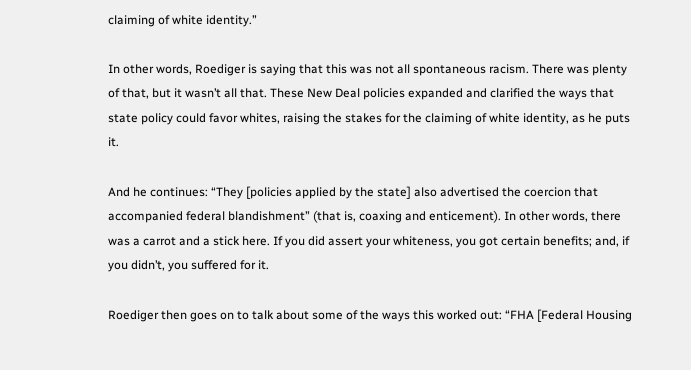claiming of white identity.”

In other words, Roediger is saying that this was not all spontaneous racism. There was plenty of that, but it wasn’t all that. These New Deal policies expanded and clarified the ways that state policy could favor whites, raising the stakes for the claiming of white identity, as he puts it.

And he continues: “They [policies applied by the state] also advertised the coercion that accompanied federal blandishment” (that is, coaxing and enticement). In other words, there was a carrot and a stick here. If you did assert your whiteness, you got certain benefits; and, if you didn’t, you suffered for it.

Roediger then goes on to talk about some of the ways this worked out: “FHA [Federal Housing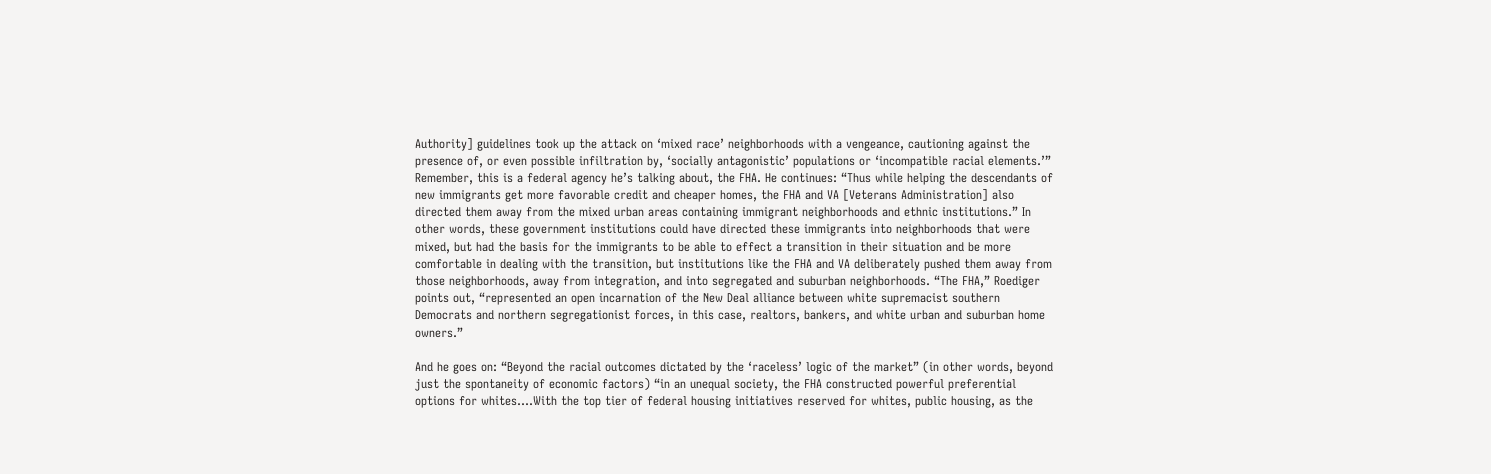Authority] guidelines took up the attack on ‘mixed race’ neighborhoods with a vengeance, cautioning against the presence of, or even possible infiltration by, ‘socially antagonistic’ populations or ‘incompatible racial elements.’” Remember, this is a federal agency he’s talking about, the FHA. He continues: “Thus while helping the descendants of new immigrants get more favorable credit and cheaper homes, the FHA and VA [Veterans Administration] also directed them away from the mixed urban areas containing immigrant neighborhoods and ethnic institutions.” In other words, these government institutions could have directed these immigrants into neighborhoods that were mixed, but had the basis for the immigrants to be able to effect a transition in their situation and be more comfortable in dealing with the transition, but institutions like the FHA and VA deliberately pushed them away from those neighborhoods, away from integration, and into segregated and suburban neighborhoods. “The FHA,” Roediger points out, “represented an open incarnation of the New Deal alliance between white supremacist southern Democrats and northern segregationist forces, in this case, realtors, bankers, and white urban and suburban home owners.”

And he goes on: “Beyond the racial outcomes dictated by the ‘raceless’ logic of the market” (in other words, beyond just the spontaneity of economic factors) “in an unequal society, the FHA constructed powerful preferential options for whites....With the top tier of federal housing initiatives reserved for whites, public housing, as the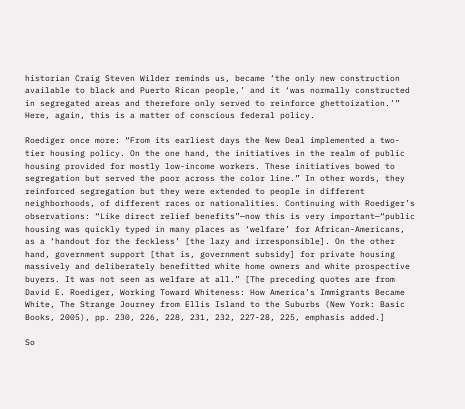historian Craig Steven Wilder reminds us, became ‘the only new construction available to black and Puerto Rican people,’ and it ‘was normally constructed in segregated areas and therefore only served to reinforce ghettoization.’” Here, again, this is a matter of conscious federal policy.

Roediger once more: “From its earliest days the New Deal implemented a two-tier housing policy. On the one hand, the initiatives in the realm of public housing provided for mostly low-income workers. These initiatives bowed to segregation but served the poor across the color line.” In other words, they reinforced segregation but they were extended to people in different neighborhoods, of different races or nationalities. Continuing with Roediger’s observations: “Like direct relief benefits”—now this is very important—“public housing was quickly typed in many places as ‘welfare’ for African-Americans, as a ‘handout for the feckless’ [the lazy and irresponsible]. On the other hand, government support [that is, government subsidy] for private housing massively and deliberately benefitted white home owners and white prospective buyers. It was not seen as welfare at all.” [The preceding quotes are from David E. Roediger, Working Toward Whiteness: How America’s Immigrants Became White, The Strange Journey from Ellis Island to the Suburbs (New York: Basic Books, 2005), pp. 230, 226, 228, 231, 232, 227-28, 225, emphasis added.]

So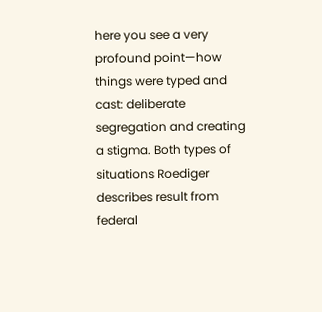here you see a very profound point—how things were typed and cast: deliberate segregation and creating a stigma. Both types of situations Roediger describes result from federal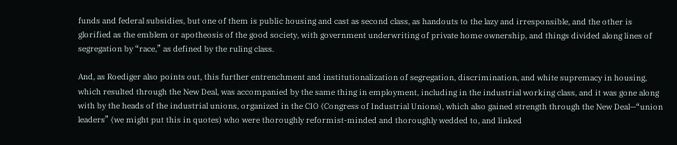funds and federal subsidies, but one of them is public housing and cast as second class, as handouts to the lazy and irresponsible, and the other is glorified as the emblem or apotheosis of the good society, with government underwriting of private home ownership, and things divided along lines of segregation by “race,” as defined by the ruling class.

And, as Roediger also points out, this further entrenchment and institutionalization of segregation, discrimination, and white supremacy in housing, which resulted through the New Deal, was accompanied by the same thing in employment, including in the industrial working class, and it was gone along with by the heads of the industrial unions, organized in the CIO (Congress of Industrial Unions), which also gained strength through the New Deal—“union leaders” (we might put this in quotes) who were thoroughly reformist-minded and thoroughly wedded to, and linked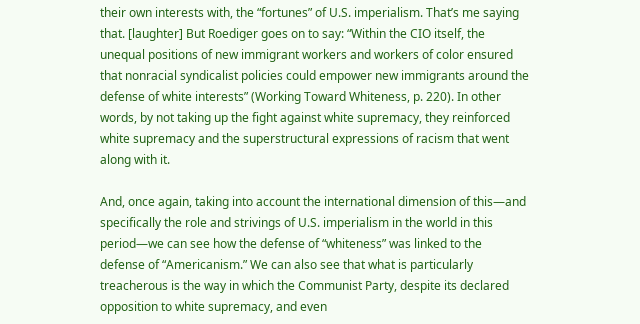their own interests with, the “fortunes” of U.S. imperialism. That’s me saying that. [laughter] But Roediger goes on to say: “Within the CIO itself, the unequal positions of new immigrant workers and workers of color ensured that nonracial syndicalist policies could empower new immigrants around the defense of white interests” (Working Toward Whiteness, p. 220). In other words, by not taking up the fight against white supremacy, they reinforced white supremacy and the superstructural expressions of racism that went along with it.

And, once again, taking into account the international dimension of this—and specifically the role and strivings of U.S. imperialism in the world in this period—we can see how the defense of “whiteness” was linked to the defense of “Americanism.” We can also see that what is particularly treacherous is the way in which the Communist Party, despite its declared opposition to white supremacy, and even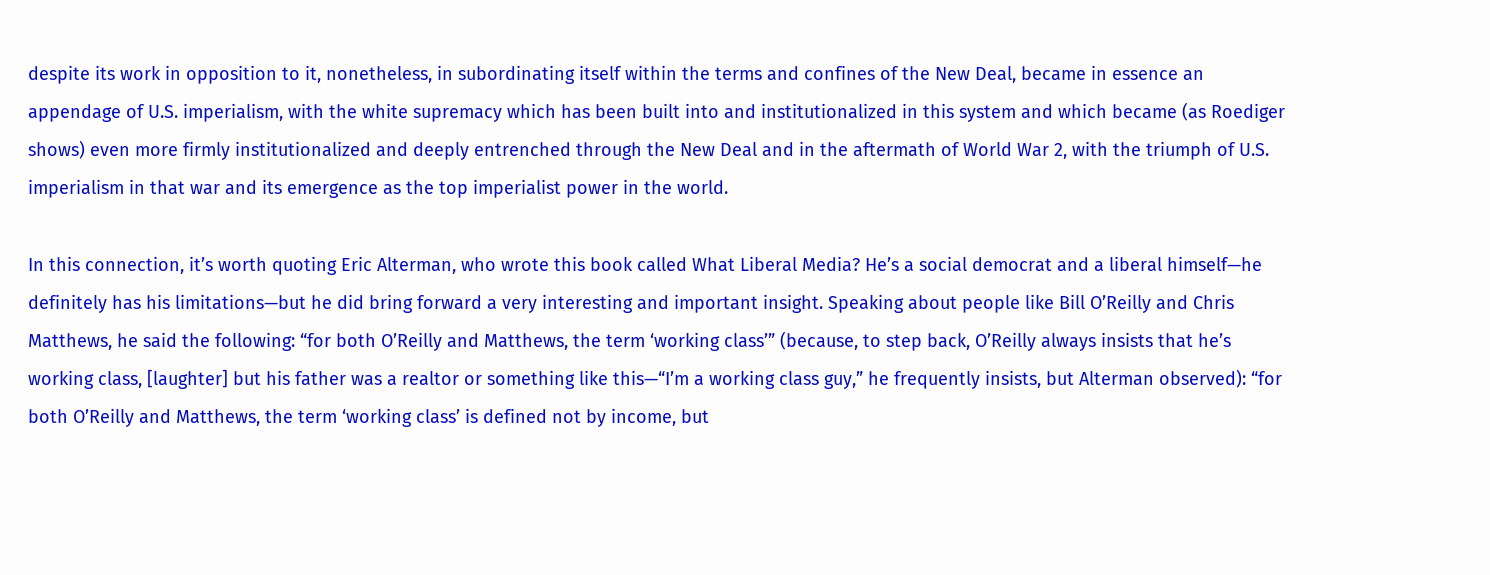despite its work in opposition to it, nonetheless, in subordinating itself within the terms and confines of the New Deal, became in essence an appendage of U.S. imperialism, with the white supremacy which has been built into and institutionalized in this system and which became (as Roediger shows) even more firmly institutionalized and deeply entrenched through the New Deal and in the aftermath of World War 2, with the triumph of U.S. imperialism in that war and its emergence as the top imperialist power in the world.

In this connection, it’s worth quoting Eric Alterman, who wrote this book called What Liberal Media? He’s a social democrat and a liberal himself—he definitely has his limitations—but he did bring forward a very interesting and important insight. Speaking about people like Bill O’Reilly and Chris Matthews, he said the following: “for both O’Reilly and Matthews, the term ‘working class’” (because, to step back, O’Reilly always insists that he’s working class, [laughter] but his father was a realtor or something like this—“I’m a working class guy,” he frequently insists, but Alterman observed): “for both O’Reilly and Matthews, the term ‘working class’ is defined not by income, but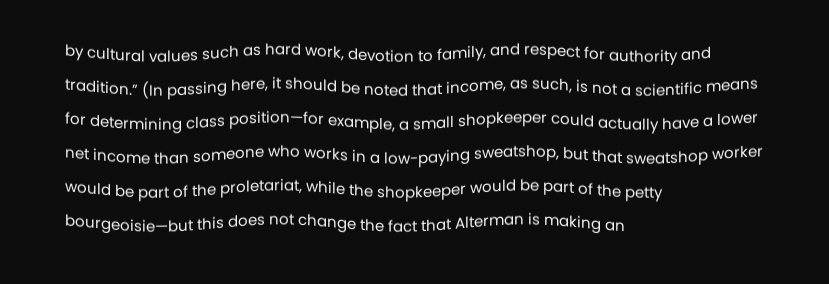by cultural values such as hard work, devotion to family, and respect for authority and tradition.” (In passing here, it should be noted that income, as such, is not a scientific means for determining class position—for example, a small shopkeeper could actually have a lower net income than someone who works in a low-paying sweatshop, but that sweatshop worker would be part of the proletariat, while the shopkeeper would be part of the petty bourgeoisie—but this does not change the fact that Alterman is making an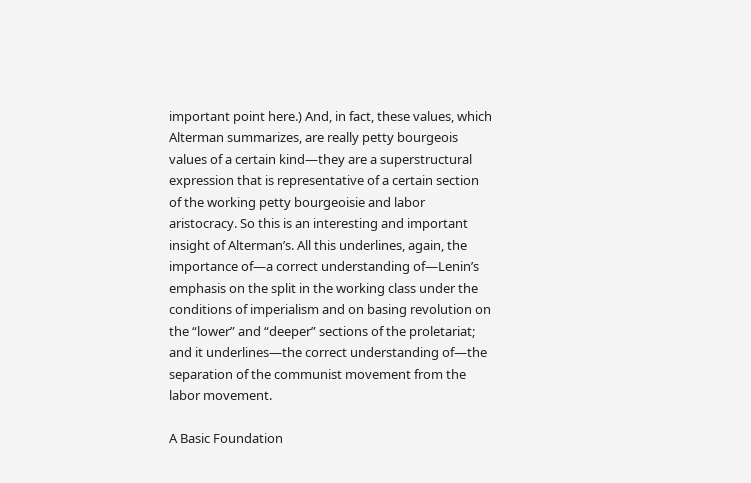important point here.) And, in fact, these values, which Alterman summarizes, are really petty bourgeois values of a certain kind—they are a superstructural expression that is representative of a certain section of the working petty bourgeoisie and labor aristocracy. So this is an interesting and important insight of Alterman’s. All this underlines, again, the importance of—a correct understanding of—Lenin’s emphasis on the split in the working class under the conditions of imperialism and on basing revolution on the “lower” and “deeper” sections of the proletariat; and it underlines—the correct understanding of—the separation of the communist movement from the labor movement.

A Basic Foundation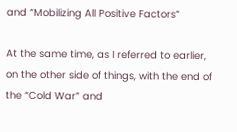and “Mobilizing All Positive Factors”

At the same time, as I referred to earlier, on the other side of things, with the end of the “Cold War” and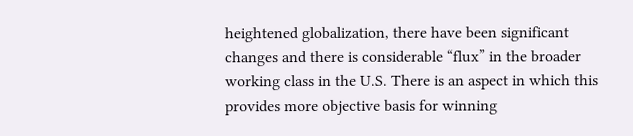heightened globalization, there have been significant changes and there is considerable “flux” in the broader working class in the U.S. There is an aspect in which this provides more objective basis for winning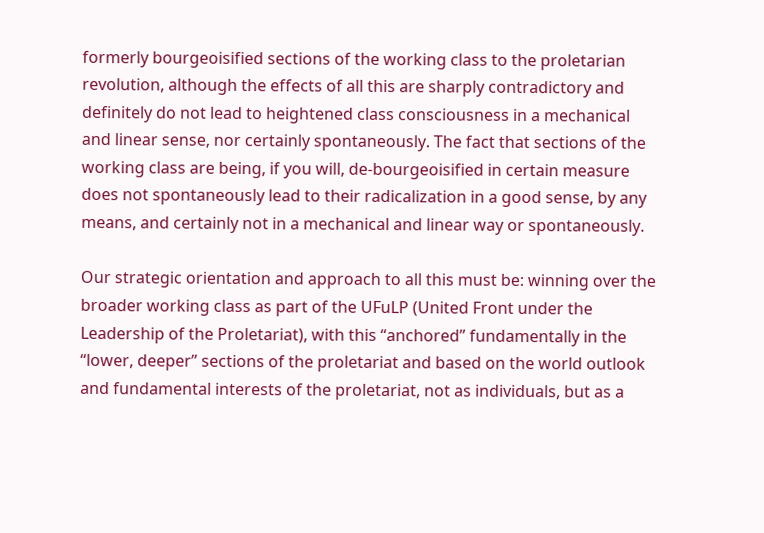formerly bourgeoisified sections of the working class to the proletarian revolution, although the effects of all this are sharply contradictory and definitely do not lead to heightened class consciousness in a mechanical and linear sense, nor certainly spontaneously. The fact that sections of the working class are being, if you will, de-bourgeoisified in certain measure does not spontaneously lead to their radicalization in a good sense, by any means, and certainly not in a mechanical and linear way or spontaneously.

Our strategic orientation and approach to all this must be: winning over the broader working class as part of the UFuLP (United Front under the Leadership of the Proletariat), with this “anchored” fundamentally in the “lower, deeper” sections of the proletariat and based on the world outlook and fundamental interests of the proletariat, not as individuals, but as a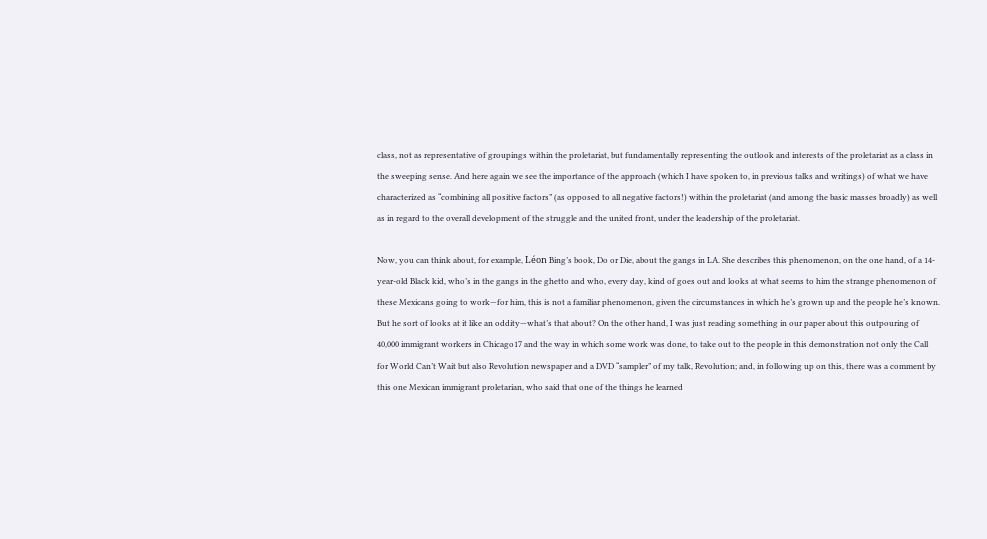class, not as representative of groupings within the proletariat, but fundamentally representing the outlook and interests of the proletariat as a class in the sweeping sense. And here again we see the importance of the approach (which I have spoken to, in previous talks and writings) of what we have characterized as “combining all positive factors” (as opposed to all negative factors!) within the proletariat (and among the basic masses broadly) as well as in regard to the overall development of the struggle and the united front, under the leadership of the proletariat.

Now, you can think about, for example, Léon Bing’s book, Do or Die, about the gangs in LA. She describes this phenomenon, on the one hand, of a 14-year-old Black kid, who’s in the gangs in the ghetto and who, every day, kind of goes out and looks at what seems to him the strange phenomenon of these Mexicans going to work—for him, this is not a familiar phenomenon, given the circumstances in which he’s grown up and the people he’s known. But he sort of looks at it like an oddity—what’s that about? On the other hand, I was just reading something in our paper about this outpouring of 40,000 immigrant workers in Chicago17 and the way in which some work was done, to take out to the people in this demonstration not only the Call for World Can’t Wait but also Revolution newspaper and a DVD “sampler” of my talk, Revolution; and, in following up on this, there was a comment by this one Mexican immigrant proletarian, who said that one of the things he learned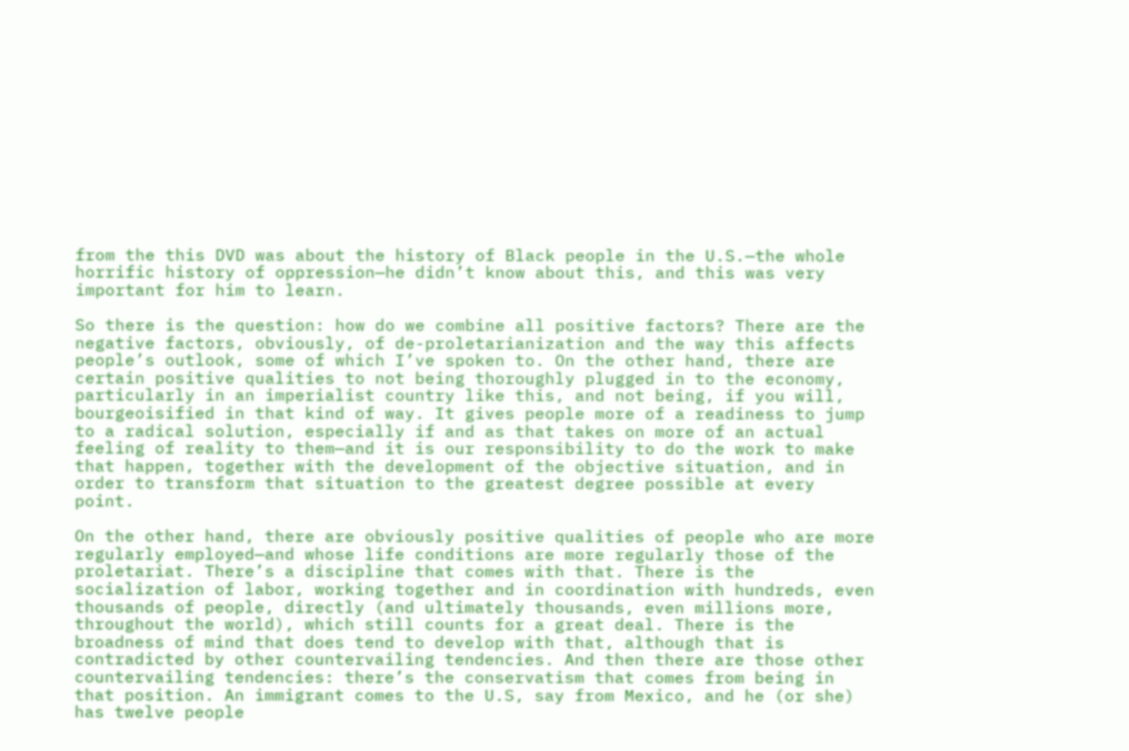from the this DVD was about the history of Black people in the U.S.—the whole horrific history of oppression—he didn’t know about this, and this was very important for him to learn.

So there is the question: how do we combine all positive factors? There are the negative factors, obviously, of de-proletarianization and the way this affects people’s outlook, some of which I’ve spoken to. On the other hand, there are certain positive qualities to not being thoroughly plugged in to the economy, particularly in an imperialist country like this, and not being, if you will, bourgeoisified in that kind of way. It gives people more of a readiness to jump to a radical solution, especially if and as that takes on more of an actual feeling of reality to them—and it is our responsibility to do the work to make that happen, together with the development of the objective situation, and in order to transform that situation to the greatest degree possible at every point.

On the other hand, there are obviously positive qualities of people who are more regularly employed—and whose life conditions are more regularly those of the proletariat. There’s a discipline that comes with that. There is the socialization of labor, working together and in coordination with hundreds, even thousands of people, directly (and ultimately thousands, even millions more, throughout the world), which still counts for a great deal. There is the broadness of mind that does tend to develop with that, although that is contradicted by other countervailing tendencies. And then there are those other countervailing tendencies: there’s the conservatism that comes from being in that position. An immigrant comes to the U.S, say from Mexico, and he (or she) has twelve people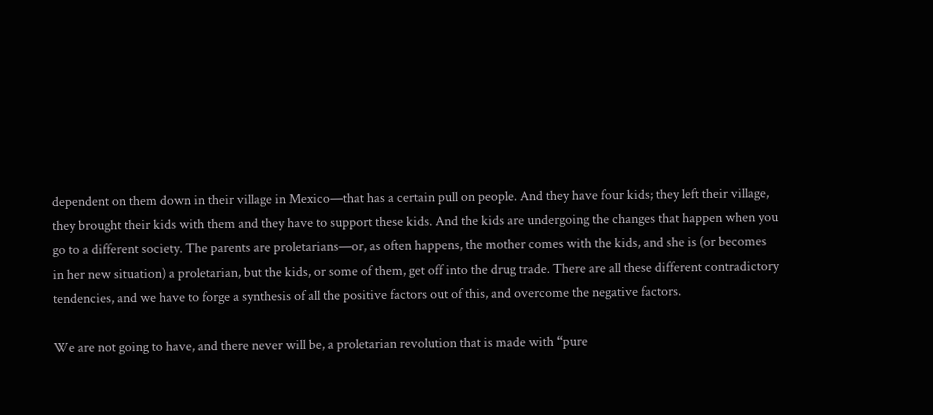dependent on them down in their village in Mexico—that has a certain pull on people. And they have four kids; they left their village, they brought their kids with them and they have to support these kids. And the kids are undergoing the changes that happen when you go to a different society. The parents are proletarians—or, as often happens, the mother comes with the kids, and she is (or becomes in her new situation) a proletarian, but the kids, or some of them, get off into the drug trade. There are all these different contradictory tendencies, and we have to forge a synthesis of all the positive factors out of this, and overcome the negative factors.

We are not going to have, and there never will be, a proletarian revolution that is made with “pure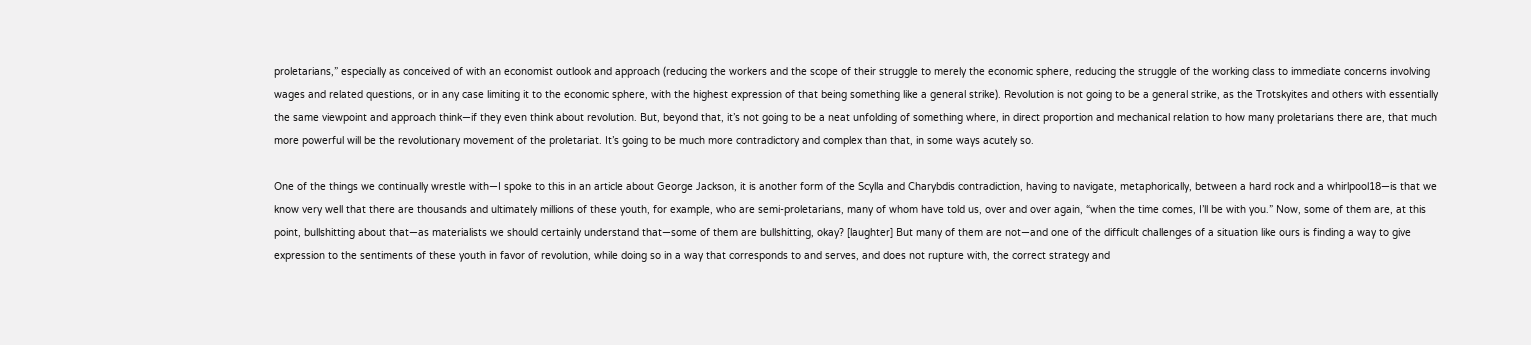proletarians,” especially as conceived of with an economist outlook and approach (reducing the workers and the scope of their struggle to merely the economic sphere, reducing the struggle of the working class to immediate concerns involving wages and related questions, or in any case limiting it to the economic sphere, with the highest expression of that being something like a general strike). Revolution is not going to be a general strike, as the Trotskyites and others with essentially the same viewpoint and approach think—if they even think about revolution. But, beyond that, it’s not going to be a neat unfolding of something where, in direct proportion and mechanical relation to how many proletarians there are, that much more powerful will be the revolutionary movement of the proletariat. It’s going to be much more contradictory and complex than that, in some ways acutely so.

One of the things we continually wrestle with—I spoke to this in an article about George Jackson, it is another form of the Scylla and Charybdis contradiction, having to navigate, metaphorically, between a hard rock and a whirlpool18—is that we know very well that there are thousands and ultimately millions of these youth, for example, who are semi-proletarians, many of whom have told us, over and over again, “when the time comes, I’ll be with you.” Now, some of them are, at this point, bullshitting about that—as materialists we should certainly understand that—some of them are bullshitting, okay? [laughter] But many of them are not—and one of the difficult challenges of a situation like ours is finding a way to give expression to the sentiments of these youth in favor of revolution, while doing so in a way that corresponds to and serves, and does not rupture with, the correct strategy and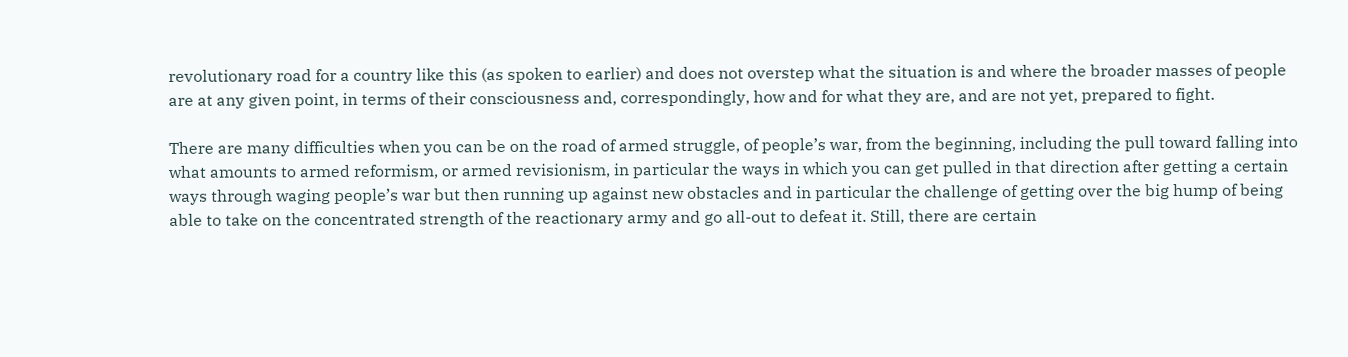revolutionary road for a country like this (as spoken to earlier) and does not overstep what the situation is and where the broader masses of people are at any given point, in terms of their consciousness and, correspondingly, how and for what they are, and are not yet, prepared to fight.

There are many difficulties when you can be on the road of armed struggle, of people’s war, from the beginning, including the pull toward falling into what amounts to armed reformism, or armed revisionism, in particular the ways in which you can get pulled in that direction after getting a certain ways through waging people’s war but then running up against new obstacles and in particular the challenge of getting over the big hump of being able to take on the concentrated strength of the reactionary army and go all-out to defeat it. Still, there are certain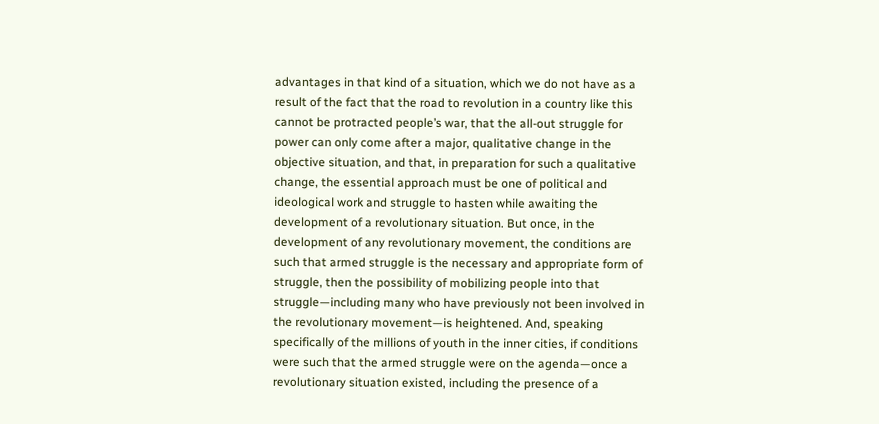advantages in that kind of a situation, which we do not have as a result of the fact that the road to revolution in a country like this cannot be protracted people’s war, that the all-out struggle for power can only come after a major, qualitative change in the objective situation, and that, in preparation for such a qualitative change, the essential approach must be one of political and ideological work and struggle to hasten while awaiting the development of a revolutionary situation. But once, in the development of any revolutionary movement, the conditions are such that armed struggle is the necessary and appropriate form of struggle, then the possibility of mobilizing people into that struggle—including many who have previously not been involved in the revolutionary movement—is heightened. And, speaking specifically of the millions of youth in the inner cities, if conditions were such that the armed struggle were on the agenda—once a revolutionary situation existed, including the presence of a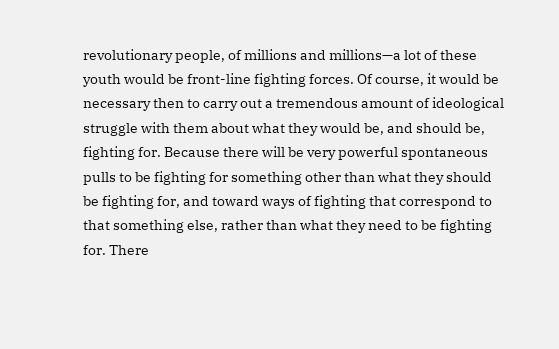revolutionary people, of millions and millions—a lot of these youth would be front-line fighting forces. Of course, it would be necessary then to carry out a tremendous amount of ideological struggle with them about what they would be, and should be, fighting for. Because there will be very powerful spontaneous pulls to be fighting for something other than what they should be fighting for, and toward ways of fighting that correspond to that something else, rather than what they need to be fighting for. There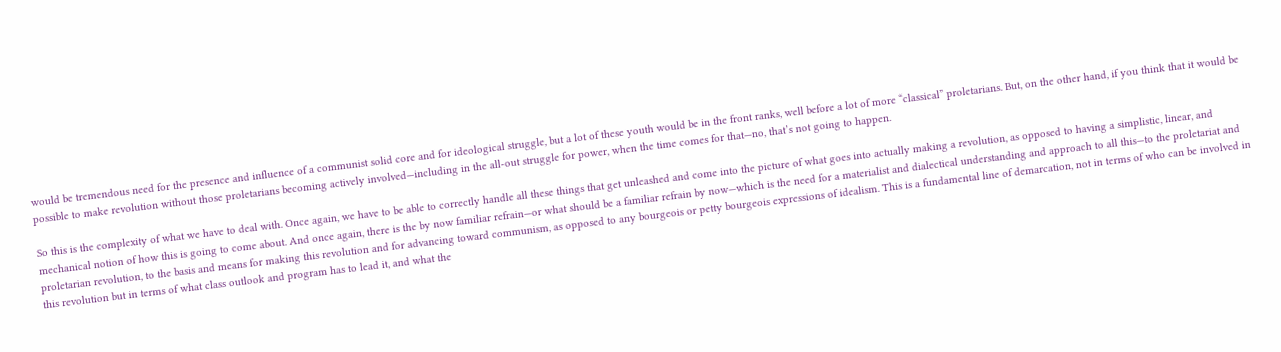would be tremendous need for the presence and influence of a communist solid core and for ideological struggle, but a lot of these youth would be in the front ranks, well before a lot of more “classical” proletarians. But, on the other hand, if you think that it would be possible to make revolution without those proletarians becoming actively involved—including in the all-out struggle for power, when the time comes for that—no, that’s not going to happen.

So this is the complexity of what we have to deal with. Once again, we have to be able to correctly handle all these things that get unleashed and come into the picture of what goes into actually making a revolution, as opposed to having a simplistic, linear, and mechanical notion of how this is going to come about. And once again, there is the by now familiar refrain—or what should be a familiar refrain by now—which is the need for a materialist and dialectical understanding and approach to all this—to the proletariat and proletarian revolution, to the basis and means for making this revolution and for advancing toward communism, as opposed to any bourgeois or petty bourgeois expressions of idealism. This is a fundamental line of demarcation, not in terms of who can be involved in this revolution but in terms of what class outlook and program has to lead it, and what the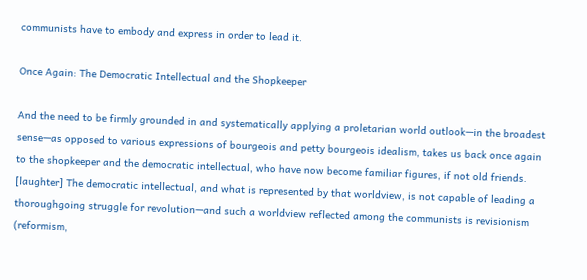communists have to embody and express in order to lead it.

Once Again: The Democratic Intellectual and the Shopkeeper

And the need to be firmly grounded in and systematically applying a proletarian world outlook—in the broadest sense—as opposed to various expressions of bourgeois and petty bourgeois idealism, takes us back once again to the shopkeeper and the democratic intellectual, who have now become familiar figures, if not old friends. [laughter] The democratic intellectual, and what is represented by that worldview, is not capable of leading a thoroughgoing struggle for revolution—and such a worldview reflected among the communists is revisionism (reformism,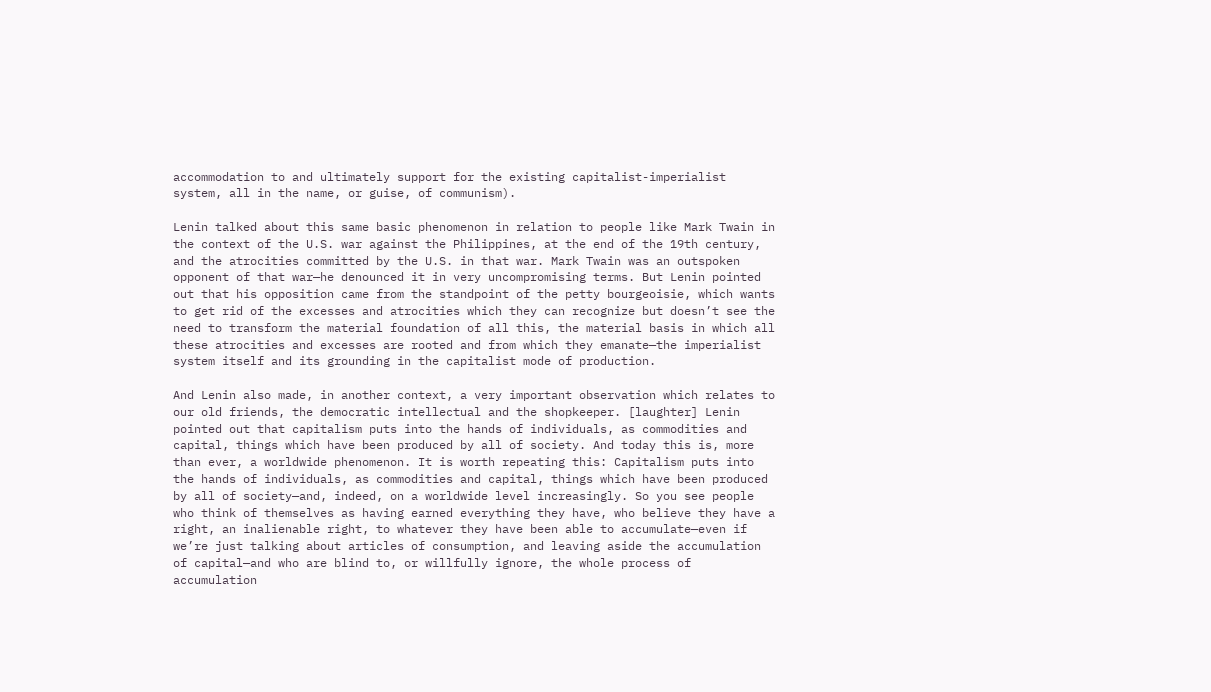accommodation to and ultimately support for the existing capitalist-imperialist system, all in the name, or guise, of communism).

Lenin talked about this same basic phenomenon in relation to people like Mark Twain in the context of the U.S. war against the Philippines, at the end of the 19th century, and the atrocities committed by the U.S. in that war. Mark Twain was an outspoken opponent of that war—he denounced it in very uncompromising terms. But Lenin pointed out that his opposition came from the standpoint of the petty bourgeoisie, which wants to get rid of the excesses and atrocities which they can recognize but doesn’t see the need to transform the material foundation of all this, the material basis in which all these atrocities and excesses are rooted and from which they emanate—the imperialist system itself and its grounding in the capitalist mode of production.

And Lenin also made, in another context, a very important observation which relates to our old friends, the democratic intellectual and the shopkeeper. [laughter] Lenin pointed out that capitalism puts into the hands of individuals, as commodities and capital, things which have been produced by all of society. And today this is, more than ever, a worldwide phenomenon. It is worth repeating this: Capitalism puts into the hands of individuals, as commodities and capital, things which have been produced by all of society—and, indeed, on a worldwide level increasingly. So you see people who think of themselves as having earned everything they have, who believe they have a right, an inalienable right, to whatever they have been able to accumulate—even if we’re just talking about articles of consumption, and leaving aside the accumulation of capital—and who are blind to, or willfully ignore, the whole process of accumulation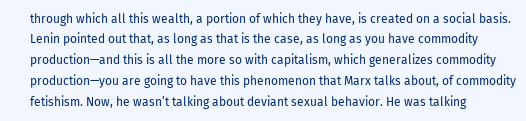through which all this wealth, a portion of which they have, is created on a social basis. Lenin pointed out that, as long as that is the case, as long as you have commodity production—and this is all the more so with capitalism, which generalizes commodity production—you are going to have this phenomenon that Marx talks about, of commodity fetishism. Now, he wasn’t talking about deviant sexual behavior. He was talking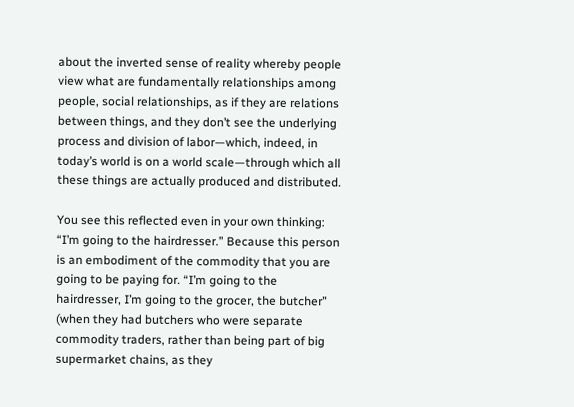about the inverted sense of reality whereby people view what are fundamentally relationships among people, social relationships, as if they are relations between things, and they don’t see the underlying process and division of labor—which, indeed, in today’s world is on a world scale—through which all these things are actually produced and distributed.

You see this reflected even in your own thinking: “I’m going to the hairdresser.” Because this person is an embodiment of the commodity that you are going to be paying for. “I’m going to the hairdresser, I’m going to the grocer, the butcher” (when they had butchers who were separate commodity traders, rather than being part of big supermarket chains, as they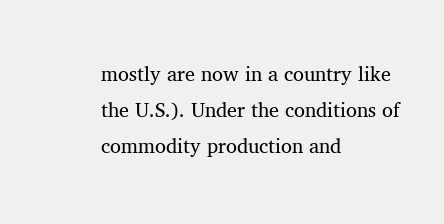mostly are now in a country like the U.S.). Under the conditions of commodity production and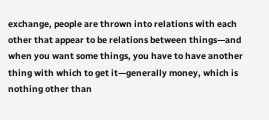exchange, people are thrown into relations with each other that appear to be relations between things—and when you want some things, you have to have another thing with which to get it—generally money, which is nothing other than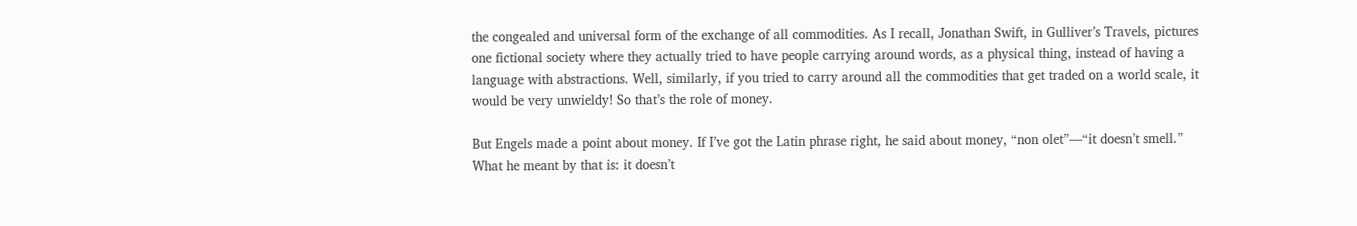the congealed and universal form of the exchange of all commodities. As I recall, Jonathan Swift, in Gulliver’s Travels, pictures one fictional society where they actually tried to have people carrying around words, as a physical thing, instead of having a language with abstractions. Well, similarly, if you tried to carry around all the commodities that get traded on a world scale, it would be very unwieldy! So that’s the role of money.

But Engels made a point about money. If I’ve got the Latin phrase right, he said about money, “non olet”—“it doesn’t smell.” What he meant by that is: it doesn’t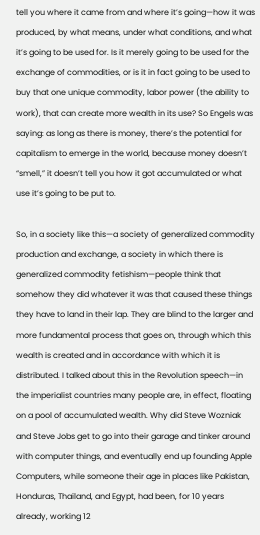tell you where it came from and where it’s going—how it was produced, by what means, under what conditions, and what it’s going to be used for. Is it merely going to be used for the exchange of commodities, or is it in fact going to be used to buy that one unique commodity, labor power (the ability to work), that can create more wealth in its use? So Engels was saying: as long as there is money, there’s the potential for capitalism to emerge in the world, because money doesn’t “smell,” it doesn’t tell you how it got accumulated or what use it’s going to be put to.

So, in a society like this—a society of generalized commodity production and exchange, a society in which there is generalized commodity fetishism—people think that somehow they did whatever it was that caused these things they have to land in their lap. They are blind to the larger and more fundamental process that goes on, through which this wealth is created and in accordance with which it is distributed. I talked about this in the Revolution speech—in the imperialist countries many people are, in effect, floating on a pool of accumulated wealth. Why did Steve Wozniak and Steve Jobs get to go into their garage and tinker around with computer things, and eventually end up founding Apple Computers, while someone their age in places like Pakistan, Honduras, Thailand, and Egypt, had been, for 10 years already, working 12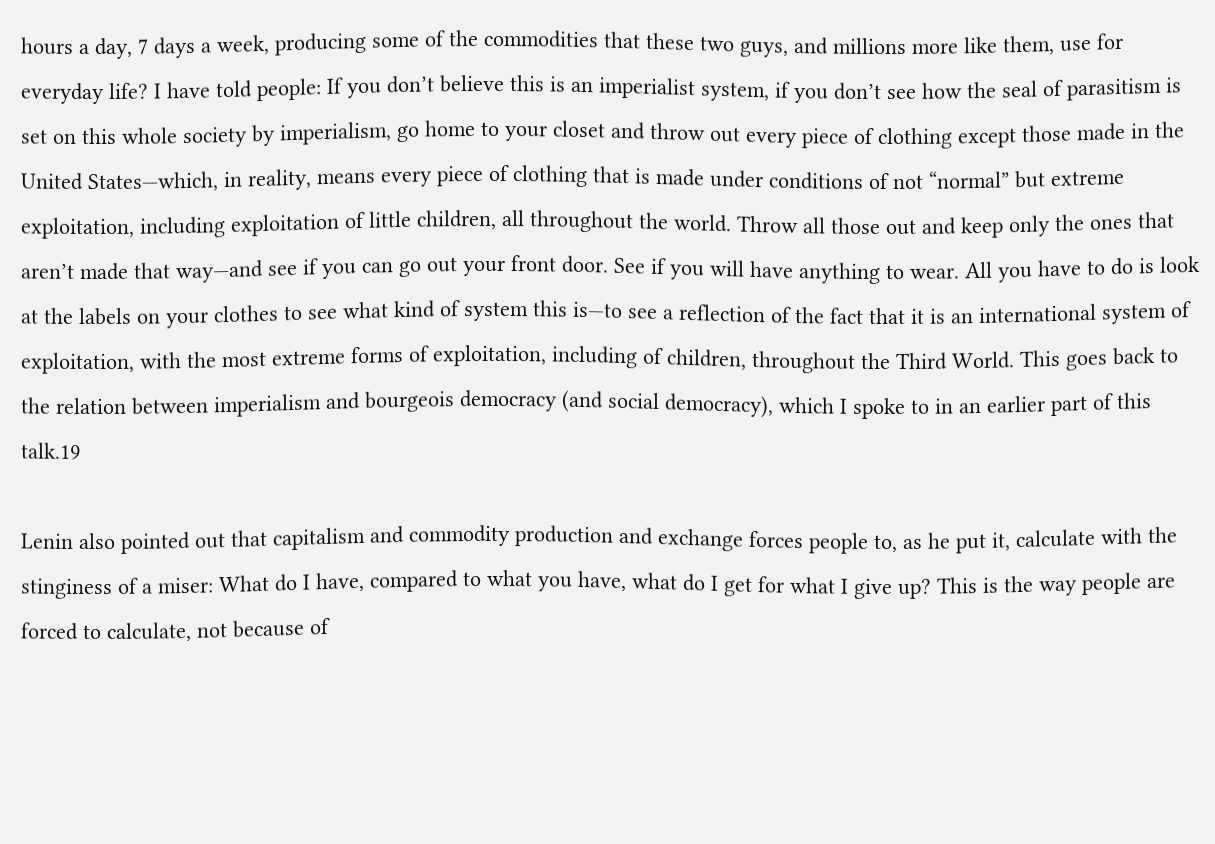hours a day, 7 days a week, producing some of the commodities that these two guys, and millions more like them, use for everyday life? I have told people: If you don’t believe this is an imperialist system, if you don’t see how the seal of parasitism is set on this whole society by imperialism, go home to your closet and throw out every piece of clothing except those made in the United States—which, in reality, means every piece of clothing that is made under conditions of not “normal” but extreme exploitation, including exploitation of little children, all throughout the world. Throw all those out and keep only the ones that aren’t made that way—and see if you can go out your front door. See if you will have anything to wear. All you have to do is look at the labels on your clothes to see what kind of system this is—to see a reflection of the fact that it is an international system of exploitation, with the most extreme forms of exploitation, including of children, throughout the Third World. This goes back to the relation between imperialism and bourgeois democracy (and social democracy), which I spoke to in an earlier part of this talk.19

Lenin also pointed out that capitalism and commodity production and exchange forces people to, as he put it, calculate with the stinginess of a miser: What do I have, compared to what you have, what do I get for what I give up? This is the way people are forced to calculate, not because of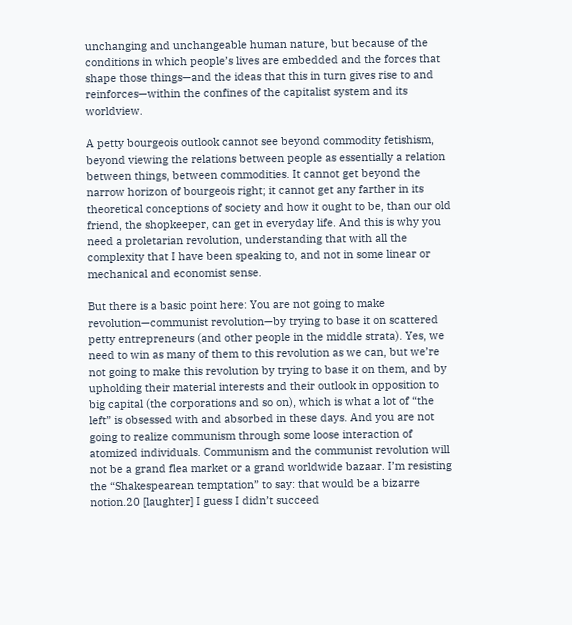unchanging and unchangeable human nature, but because of the conditions in which people’s lives are embedded and the forces that shape those things—and the ideas that this in turn gives rise to and reinforces—within the confines of the capitalist system and its worldview.

A petty bourgeois outlook cannot see beyond commodity fetishism, beyond viewing the relations between people as essentially a relation between things, between commodities. It cannot get beyond the narrow horizon of bourgeois right; it cannot get any farther in its theoretical conceptions of society and how it ought to be, than our old friend, the shopkeeper, can get in everyday life. And this is why you need a proletarian revolution, understanding that with all the complexity that I have been speaking to, and not in some linear or mechanical and economist sense.

But there is a basic point here: You are not going to make revolution—communist revolution—by trying to base it on scattered petty entrepreneurs (and other people in the middle strata). Yes, we need to win as many of them to this revolution as we can, but we’re not going to make this revolution by trying to base it on them, and by upholding their material interests and their outlook in opposition to big capital (the corporations and so on), which is what a lot of “the left” is obsessed with and absorbed in these days. And you are not going to realize communism through some loose interaction of atomized individuals. Communism and the communist revolution will not be a grand flea market or a grand worldwide bazaar. I’m resisting the “Shakespearean temptation” to say: that would be a bizarre notion.20 [laughter] I guess I didn’t succeed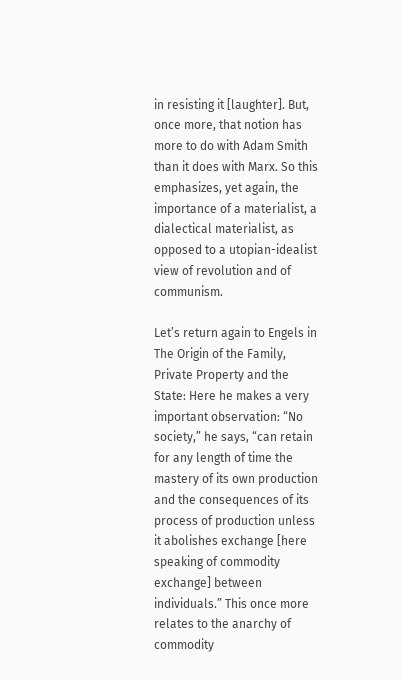in resisting it [laughter]. But, once more, that notion has more to do with Adam Smith than it does with Marx. So this emphasizes, yet again, the importance of a materialist, a dialectical materialist, as opposed to a utopian-idealist view of revolution and of communism.

Let’s return again to Engels in The Origin of the Family, Private Property and the State: Here he makes a very important observation: “No society,” he says, “can retain for any length of time the mastery of its own production and the consequences of its process of production unless it abolishes exchange [here speaking of commodity exchange] between individuals.” This once more relates to the anarchy of commodity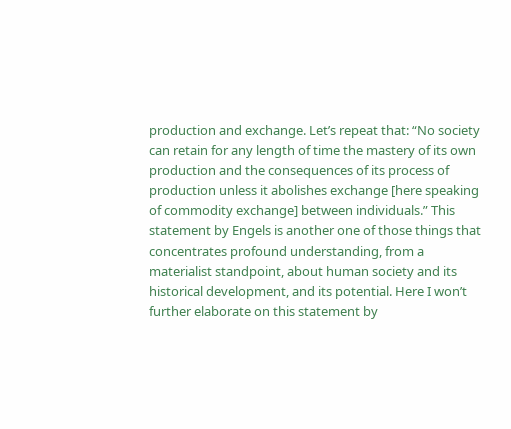production and exchange. Let’s repeat that: “No society can retain for any length of time the mastery of its own production and the consequences of its process of production unless it abolishes exchange [here speaking of commodity exchange] between individuals.” This statement by Engels is another one of those things that concentrates profound understanding, from a materialist standpoint, about human society and its historical development, and its potential. Here I won’t further elaborate on this statement by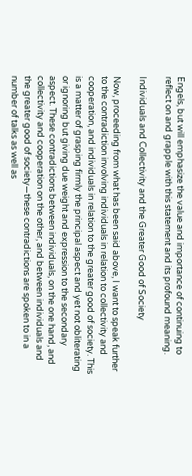Engels, but will emphasize the value and importance of continuing to reflect on and grapple with this statement and its profound meaning.

Individuals and Collectivity and the Greater Good of Society

Now, proceeding from what has been said above, I want to speak further to the contradiction involving individuals in relation to collectivity and cooperation, and individuals in relation to the greater good of society. This is a matter of grasping firmly the principal aspect and yet not obliterating or ignoring but giving due weight and expression to the secondary aspect. These contradictions between individuals, on the one hand, and collectivity and cooperation on the other, and between individuals and the greater good of society—these contradictions are spoken to in a number of talks as well as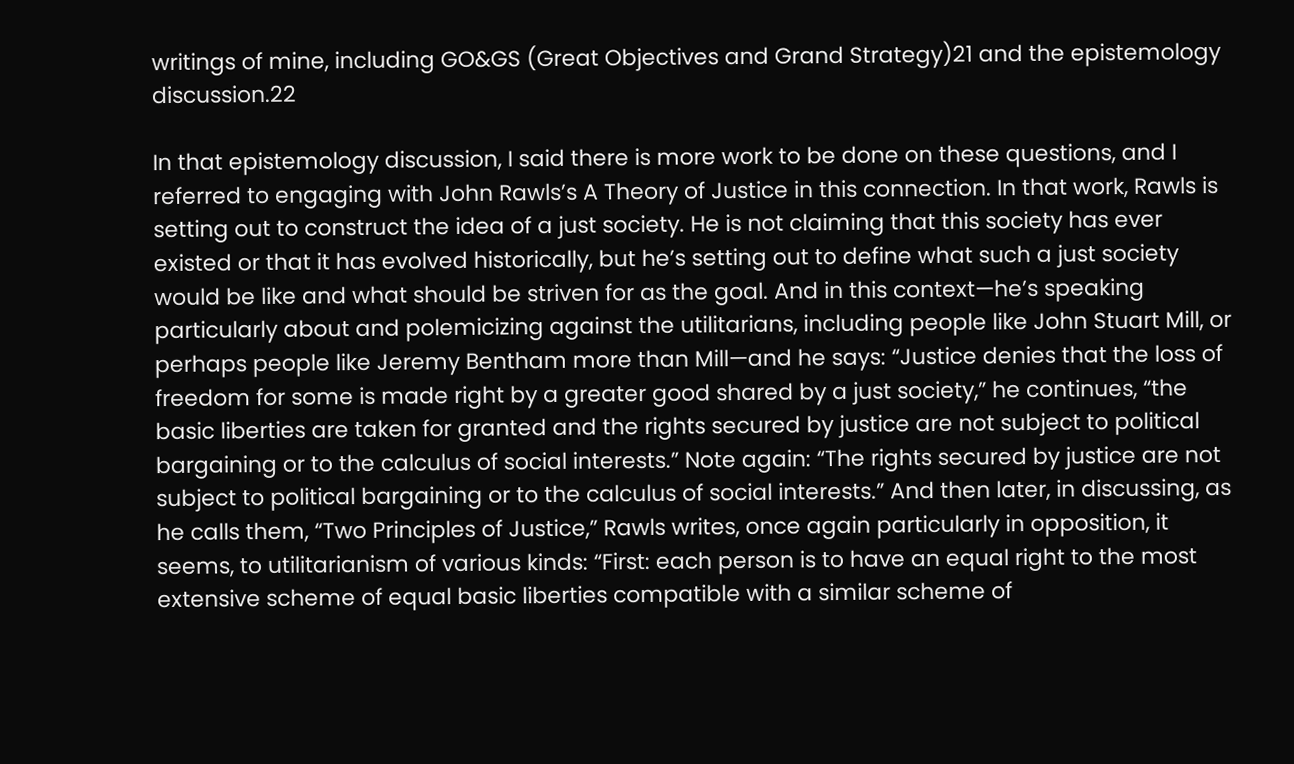writings of mine, including GO&GS (Great Objectives and Grand Strategy)21 and the epistemology discussion.22

In that epistemology discussion, I said there is more work to be done on these questions, and I referred to engaging with John Rawls’s A Theory of Justice in this connection. In that work, Rawls is setting out to construct the idea of a just society. He is not claiming that this society has ever existed or that it has evolved historically, but he’s setting out to define what such a just society would be like and what should be striven for as the goal. And in this context—he’s speaking particularly about and polemicizing against the utilitarians, including people like John Stuart Mill, or perhaps people like Jeremy Bentham more than Mill—and he says: “Justice denies that the loss of freedom for some is made right by a greater good shared by a just society,” he continues, “the basic liberties are taken for granted and the rights secured by justice are not subject to political bargaining or to the calculus of social interests.” Note again: “The rights secured by justice are not subject to political bargaining or to the calculus of social interests.” And then later, in discussing, as he calls them, “Two Principles of Justice,” Rawls writes, once again particularly in opposition, it seems, to utilitarianism of various kinds: “First: each person is to have an equal right to the most extensive scheme of equal basic liberties compatible with a similar scheme of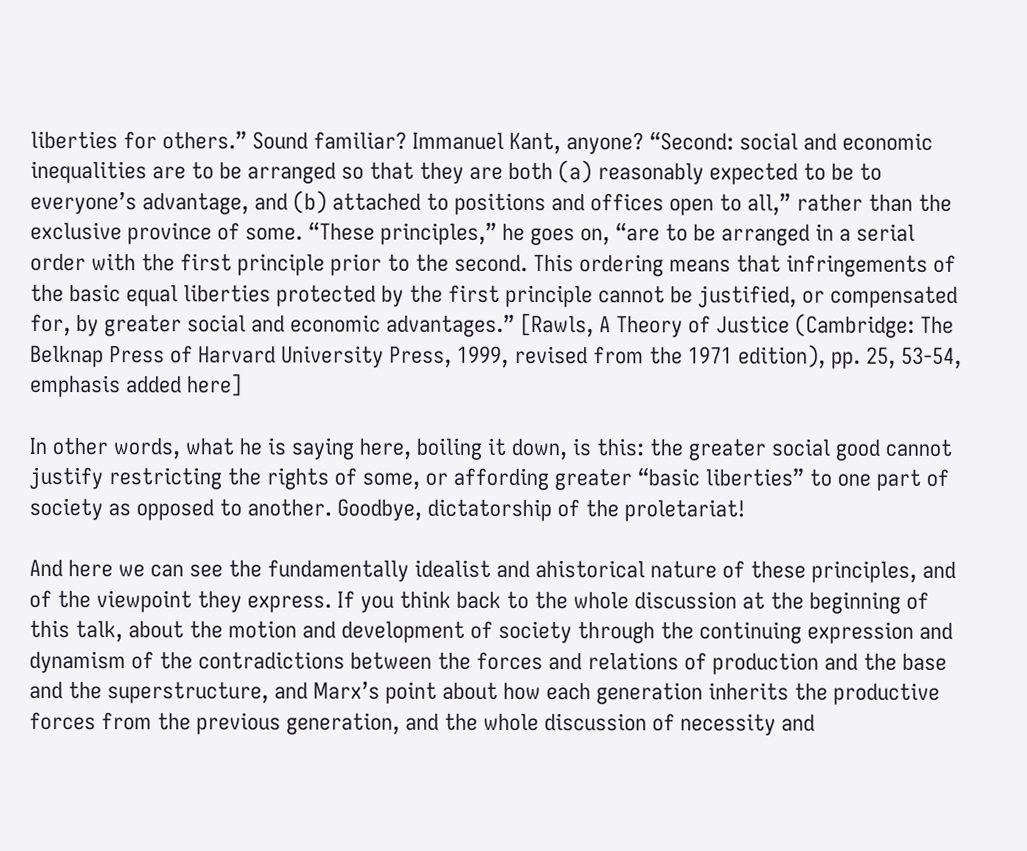liberties for others.” Sound familiar? Immanuel Kant, anyone? “Second: social and economic inequalities are to be arranged so that they are both (a) reasonably expected to be to everyone’s advantage, and (b) attached to positions and offices open to all,” rather than the exclusive province of some. “These principles,” he goes on, “are to be arranged in a serial order with the first principle prior to the second. This ordering means that infringements of the basic equal liberties protected by the first principle cannot be justified, or compensated for, by greater social and economic advantages.” [Rawls, A Theory of Justice (Cambridge: The Belknap Press of Harvard University Press, 1999, revised from the 1971 edition), pp. 25, 53-54, emphasis added here]

In other words, what he is saying here, boiling it down, is this: the greater social good cannot justify restricting the rights of some, or affording greater “basic liberties” to one part of society as opposed to another. Goodbye, dictatorship of the proletariat!

And here we can see the fundamentally idealist and ahistorical nature of these principles, and of the viewpoint they express. If you think back to the whole discussion at the beginning of this talk, about the motion and development of society through the continuing expression and dynamism of the contradictions between the forces and relations of production and the base and the superstructure, and Marx’s point about how each generation inherits the productive forces from the previous generation, and the whole discussion of necessity and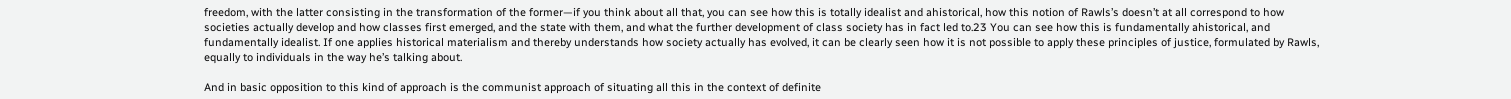freedom, with the latter consisting in the transformation of the former—if you think about all that, you can see how this is totally idealist and ahistorical, how this notion of Rawls’s doesn’t at all correspond to how societies actually develop and how classes first emerged, and the state with them, and what the further development of class society has in fact led to.23 You can see how this is fundamentally ahistorical, and fundamentally idealist. If one applies historical materialism and thereby understands how society actually has evolved, it can be clearly seen how it is not possible to apply these principles of justice, formulated by Rawls, equally to individuals in the way he’s talking about.

And in basic opposition to this kind of approach is the communist approach of situating all this in the context of definite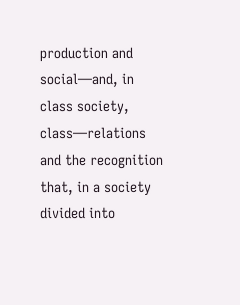production and social—and, in class society, class—relations and the recognition that, in a society divided into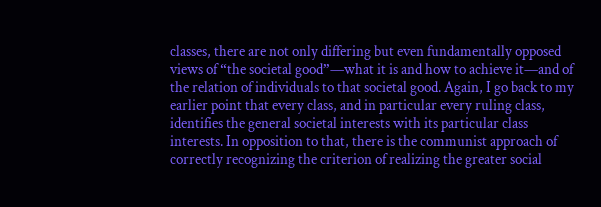classes, there are not only differing but even fundamentally opposed views of “the societal good”—what it is and how to achieve it—and of the relation of individuals to that societal good. Again, I go back to my earlier point that every class, and in particular every ruling class, identifies the general societal interests with its particular class interests. In opposition to that, there is the communist approach of correctly recognizing the criterion of realizing the greater social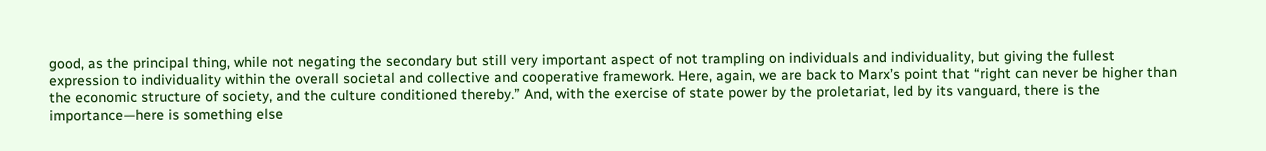good, as the principal thing, while not negating the secondary but still very important aspect of not trampling on individuals and individuality, but giving the fullest expression to individuality within the overall societal and collective and cooperative framework. Here, again, we are back to Marx’s point that “right can never be higher than the economic structure of society, and the culture conditioned thereby.” And, with the exercise of state power by the proletariat, led by its vanguard, there is the importance—here is something else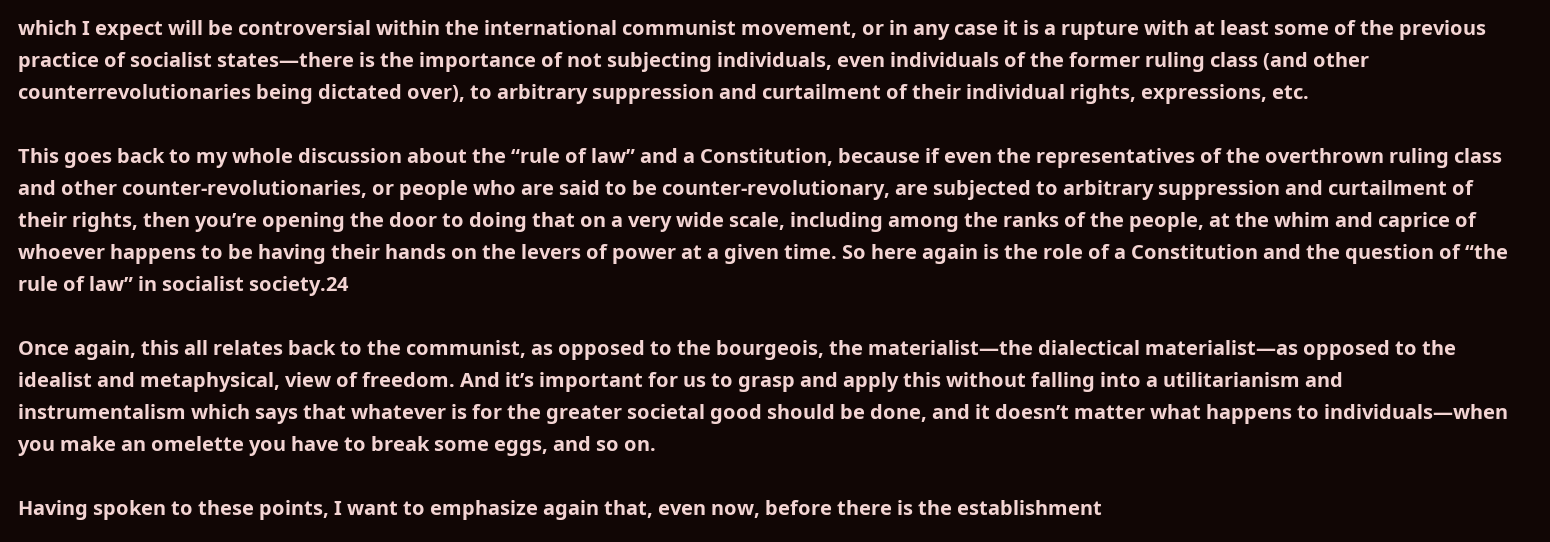which I expect will be controversial within the international communist movement, or in any case it is a rupture with at least some of the previous practice of socialist states—there is the importance of not subjecting individuals, even individuals of the former ruling class (and other counterrevolutionaries being dictated over), to arbitrary suppression and curtailment of their individual rights, expressions, etc.

This goes back to my whole discussion about the “rule of law” and a Constitution, because if even the representatives of the overthrown ruling class and other counter-revolutionaries, or people who are said to be counter-revolutionary, are subjected to arbitrary suppression and curtailment of their rights, then you’re opening the door to doing that on a very wide scale, including among the ranks of the people, at the whim and caprice of whoever happens to be having their hands on the levers of power at a given time. So here again is the role of a Constitution and the question of “the rule of law” in socialist society.24

Once again, this all relates back to the communist, as opposed to the bourgeois, the materialist—the dialectical materialist—as opposed to the idealist and metaphysical, view of freedom. And it’s important for us to grasp and apply this without falling into a utilitarianism and instrumentalism which says that whatever is for the greater societal good should be done, and it doesn’t matter what happens to individuals—when you make an omelette you have to break some eggs, and so on.

Having spoken to these points, I want to emphasize again that, even now, before there is the establishment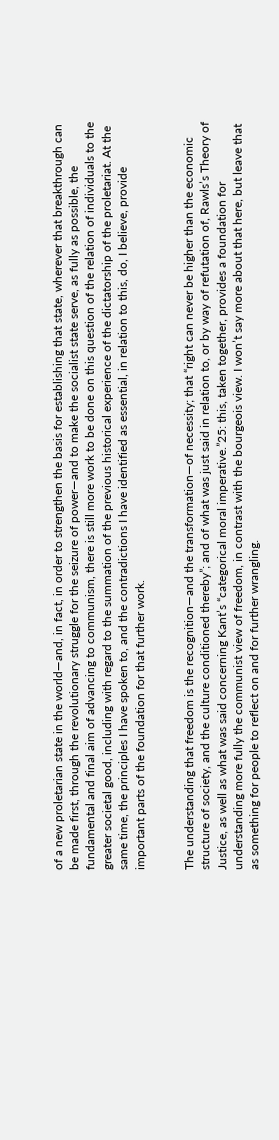of a new proletarian state in the world—and, in fact, in order to strengthen the basis for establishing that state, wherever that breakthrough can be made first, through the revolutionary struggle for the seizure of power—and to make the socialist state serve, as fully as possible, the fundamental and final aim of advancing to communism, there is still more work to be done on this question of the relation of individuals to the greater societal good, including with regard to the summation of the previous historical experience of the dictatorship of the proletariat. At the same time, the principles I have spoken to, and the contradictions I have identified as essential, in relation to this, do, I believe, provide important parts of the foundation for that further work.


The understanding that freedom is the recognition—and the transformation—of necessity; that “right can never be higher than the economic structure of society, and the culture conditioned thereby”; and of what was just said in relation to, or by way of refutation of, Rawls’s Theory of Justice, as well as what was said concerning Kant’s “categorical moral imperative.”25: this, taken together, provides a foundation for understanding more fully the communist view of freedom, in contrast with the bourgeois view. I won’t say more about that here, but leave that as something for people to reflect on and for further wrangling.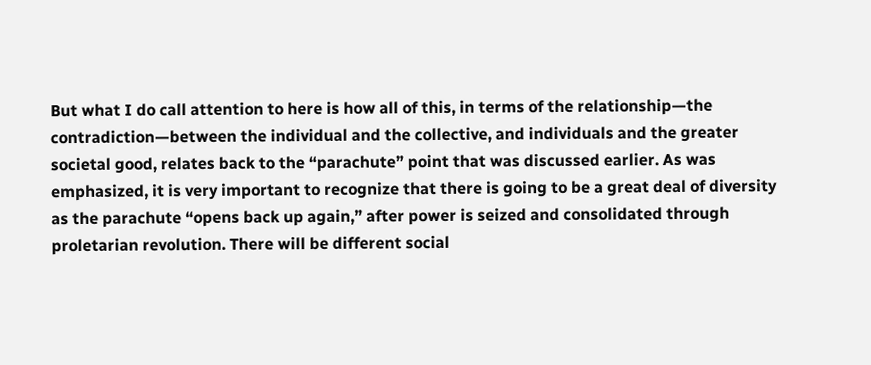But what I do call attention to here is how all of this, in terms of the relationship—the contradiction—between the individual and the collective, and individuals and the greater societal good, relates back to the “parachute” point that was discussed earlier. As was emphasized, it is very important to recognize that there is going to be a great deal of diversity as the parachute “opens back up again,” after power is seized and consolidated through proletarian revolution. There will be different social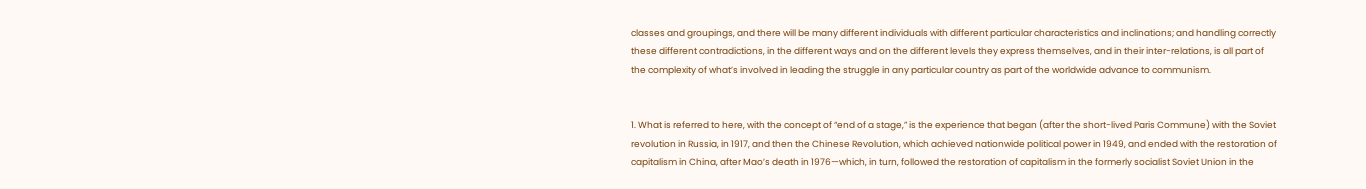classes and groupings, and there will be many different individuals with different particular characteristics and inclinations; and handling correctly these different contradictions, in the different ways and on the different levels they express themselves, and in their inter-relations, is all part of the complexity of what’s involved in leading the struggle in any particular country as part of the worldwide advance to communism.


1. What is referred to here, with the concept of “end of a stage,” is the experience that began (after the short-lived Paris Commune) with the Soviet revolution in Russia, in 1917, and then the Chinese Revolution, which achieved nationwide political power in 1949, and ended with the restoration of capitalism in China, after Mao’s death in 1976—which, in turn, followed the restoration of capitalism in the formerly socialist Soviet Union in the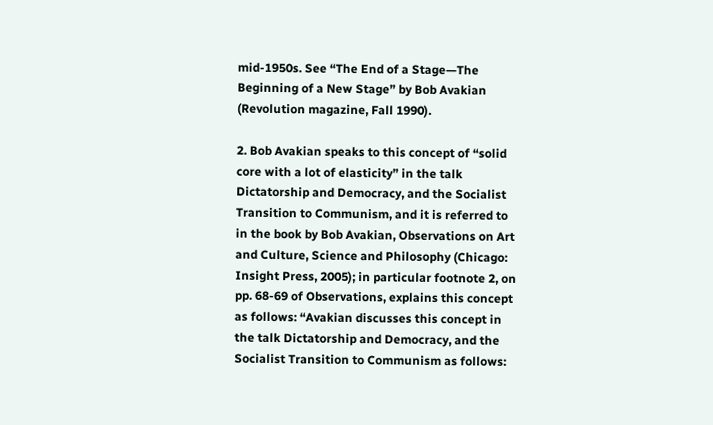mid-1950s. See “The End of a Stage—The Beginning of a New Stage” by Bob Avakian (Revolution magazine, Fall 1990).

2. Bob Avakian speaks to this concept of “solid core with a lot of elasticity” in the talk Dictatorship and Democracy, and the Socialist Transition to Communism, and it is referred to in the book by Bob Avakian, Observations on Art and Culture, Science and Philosophy (Chicago: Insight Press, 2005); in particular footnote 2, on pp. 68-69 of Observations, explains this concept as follows: “Avakian discusses this concept in the talk Dictatorship and Democracy, and the Socialist Transition to Communism as follows: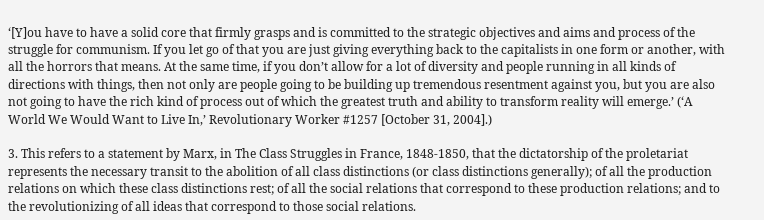‘[Y]ou have to have a solid core that firmly grasps and is committed to the strategic objectives and aims and process of the struggle for communism. If you let go of that you are just giving everything back to the capitalists in one form or another, with all the horrors that means. At the same time, if you don’t allow for a lot of diversity and people running in all kinds of directions with things, then not only are people going to be building up tremendous resentment against you, but you are also not going to have the rich kind of process out of which the greatest truth and ability to transform reality will emerge.’ (‘A World We Would Want to Live In,’ Revolutionary Worker #1257 [October 31, 2004].)

3. This refers to a statement by Marx, in The Class Struggles in France, 1848-1850, that the dictatorship of the proletariat represents the necessary transit to the abolition of all class distinctions (or class distinctions generally); of all the production relations on which these class distinctions rest; of all the social relations that correspond to these production relations; and to the revolutionizing of all ideas that correspond to those social relations.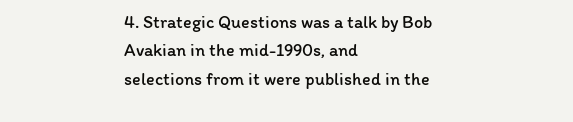4. Strategic Questions was a talk by Bob Avakian in the mid-1990s, and selections from it were published in the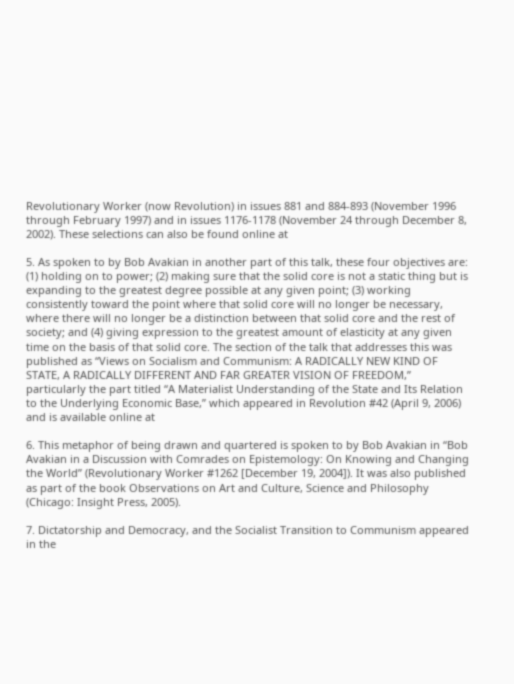Revolutionary Worker (now Revolution) in issues 881 and 884-893 (November 1996 through February 1997) and in issues 1176-1178 (November 24 through December 8, 2002). These selections can also be found online at

5. As spoken to by Bob Avakian in another part of this talk, these four objectives are: (1) holding on to power; (2) making sure that the solid core is not a static thing but is expanding to the greatest degree possible at any given point; (3) working consistently toward the point where that solid core will no longer be necessary, where there will no longer be a distinction between that solid core and the rest of society; and (4) giving expression to the greatest amount of elasticity at any given time on the basis of that solid core. The section of the talk that addresses this was published as “Views on Socialism and Communism: A RADICALLY NEW KIND OF STATE, A RADICALLY DIFFERENT AND FAR GREATER VISION OF FREEDOM,” particularly the part titled “A Materialist Understanding of the State and Its Relation to the Underlying Economic Base,” which appeared in Revolution #42 (April 9, 2006) and is available online at

6. This metaphor of being drawn and quartered is spoken to by Bob Avakian in “Bob Avakian in a Discussion with Comrades on Epistemology: On Knowing and Changing the World” (Revolutionary Worker #1262 [December 19, 2004]). It was also published as part of the book Observations on Art and Culture, Science and Philosophy (Chicago: Insight Press, 2005).

7. Dictatorship and Democracy, and the Socialist Transition to Communism appeared in the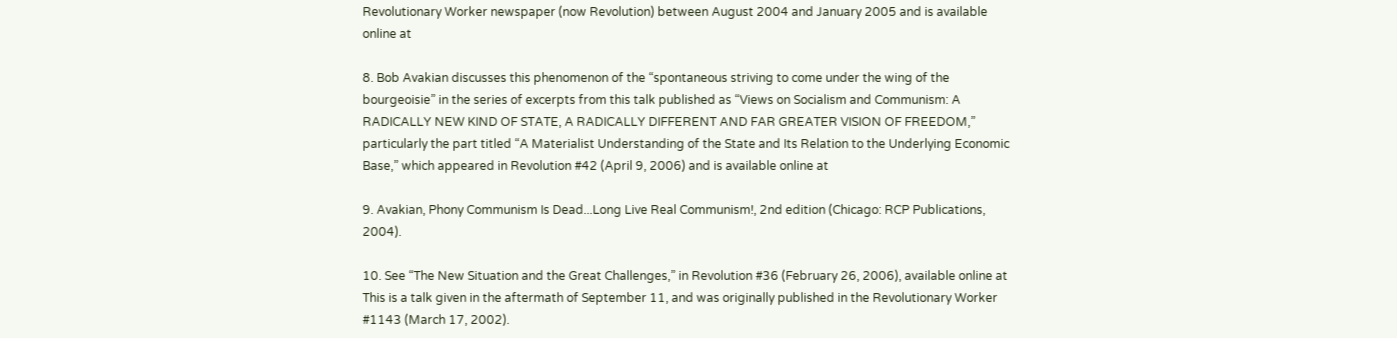Revolutionary Worker newspaper (now Revolution) between August 2004 and January 2005 and is available online at

8. Bob Avakian discusses this phenomenon of the “spontaneous striving to come under the wing of the bourgeoisie” in the series of excerpts from this talk published as “Views on Socialism and Communism: A RADICALLY NEW KIND OF STATE, A RADICALLY DIFFERENT AND FAR GREATER VISION OF FREEDOM,” particularly the part titled “A Materialist Understanding of the State and Its Relation to the Underlying Economic Base,” which appeared in Revolution #42 (April 9, 2006) and is available online at

9. Avakian, Phony Communism Is Dead...Long Live Real Communism!, 2nd edition (Chicago: RCP Publications, 2004).

10. See “The New Situation and the Great Challenges,” in Revolution #36 (February 26, 2006), available online at This is a talk given in the aftermath of September 11, and was originally published in the Revolutionary Worker #1143 (March 17, 2002).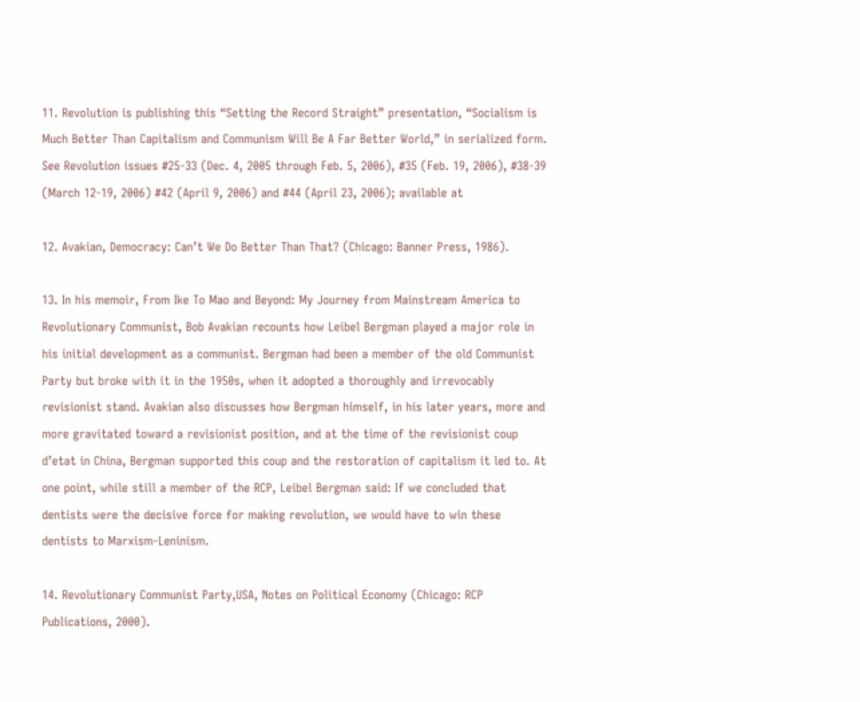11. Revolution is publishing this “Setting the Record Straight” presentation, “Socialism is Much Better Than Capitalism and Communism Will Be A Far Better World,” in serialized form. See Revolution issues #25-33 (Dec. 4, 2005 through Feb. 5, 2006), #35 (Feb. 19, 2006), #38-39 (March 12-19, 2006) #42 (April 9, 2006) and #44 (April 23, 2006); available at

12. Avakian, Democracy: Can’t We Do Better Than That? (Chicago: Banner Press, 1986).

13. In his memoir, From Ike To Mao and Beyond: My Journey from Mainstream America to Revolutionary Communist, Bob Avakian recounts how Leibel Bergman played a major role in his initial development as a communist. Bergman had been a member of the old Communist Party but broke with it in the 1950s, when it adopted a thoroughly and irrevocably revisionist stand. Avakian also discusses how Bergman himself, in his later years, more and more gravitated toward a revisionist position, and at the time of the revisionist coup d’etat in China, Bergman supported this coup and the restoration of capitalism it led to. At one point, while still a member of the RCP, Leibel Bergman said: If we concluded that dentists were the decisive force for making revolution, we would have to win these dentists to Marxism-Leninism.

14. Revolutionary Communist Party,USA, Notes on Political Economy (Chicago: RCP Publications, 2000).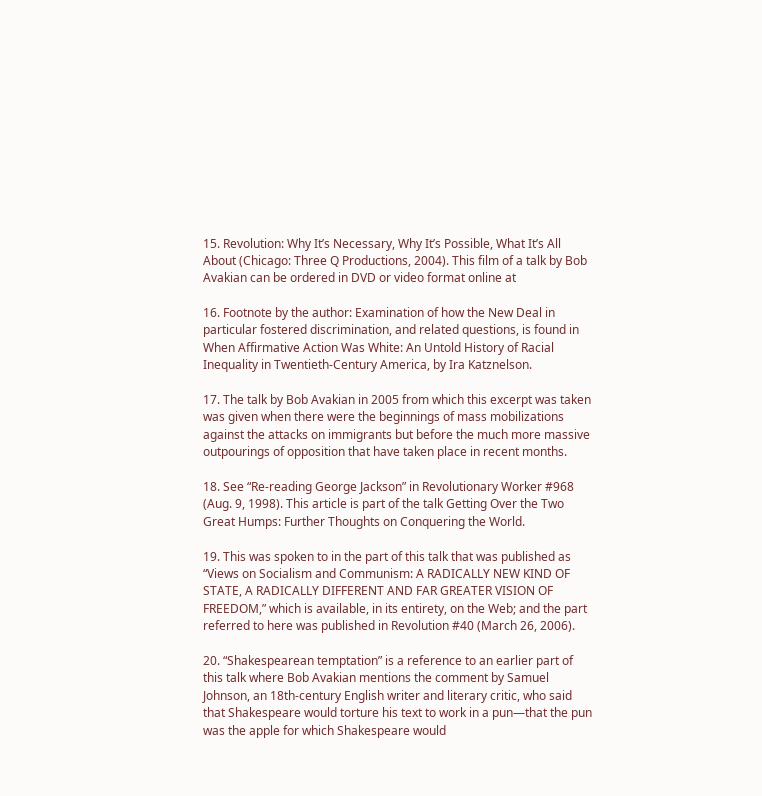15. Revolution: Why It’s Necessary, Why It’s Possible, What It’s All About (Chicago: Three Q Productions, 2004). This film of a talk by Bob Avakian can be ordered in DVD or video format online at

16. Footnote by the author: Examination of how the New Deal in particular fostered discrimination, and related questions, is found in When Affirmative Action Was White: An Untold History of Racial Inequality in Twentieth-Century America, by Ira Katznelson.

17. The talk by Bob Avakian in 2005 from which this excerpt was taken was given when there were the beginnings of mass mobilizations against the attacks on immigrants but before the much more massive outpourings of opposition that have taken place in recent months.

18. See “Re-reading George Jackson” in Revolutionary Worker #968 (Aug. 9, 1998). This article is part of the talk Getting Over the Two Great Humps: Further Thoughts on Conquering the World.

19. This was spoken to in the part of this talk that was published as “Views on Socialism and Communism: A RADICALLY NEW KIND OF STATE, A RADICALLY DIFFERENT AND FAR GREATER VISION OF FREEDOM,” which is available, in its entirety, on the Web; and the part referred to here was published in Revolution #40 (March 26, 2006).

20. “Shakespearean temptation” is a reference to an earlier part of this talk where Bob Avakian mentions the comment by Samuel Johnson, an 18th-century English writer and literary critic, who said that Shakespeare would torture his text to work in a pun—that the pun was the apple for which Shakespeare would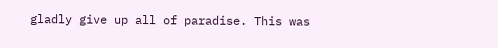gladly give up all of paradise. This was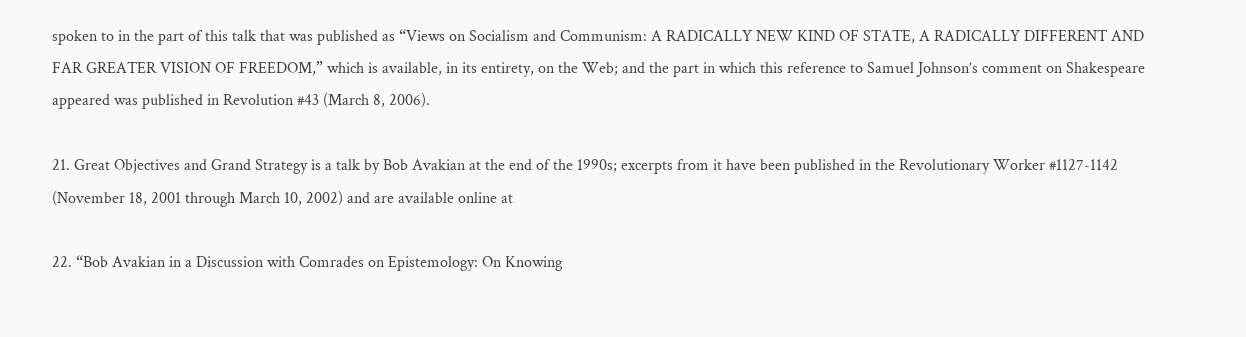spoken to in the part of this talk that was published as “Views on Socialism and Communism: A RADICALLY NEW KIND OF STATE, A RADICALLY DIFFERENT AND FAR GREATER VISION OF FREEDOM,” which is available, in its entirety, on the Web; and the part in which this reference to Samuel Johnson’s comment on Shakespeare appeared was published in Revolution #43 (March 8, 2006).

21. Great Objectives and Grand Strategy is a talk by Bob Avakian at the end of the 1990s; excerpts from it have been published in the Revolutionary Worker #1127-1142 (November 18, 2001 through March 10, 2002) and are available online at

22. “Bob Avakian in a Discussion with Comrades on Epistemology: On Knowing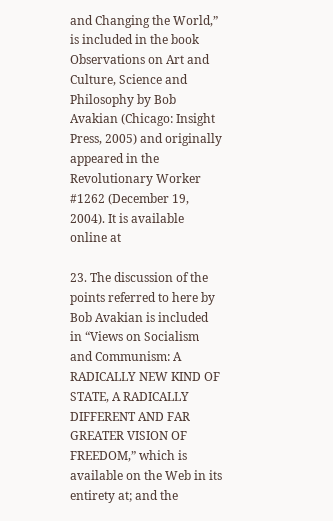and Changing the World,” is included in the book Observations on Art and Culture, Science and Philosophy by Bob Avakian (Chicago: Insight Press, 2005) and originally appeared in the Revolutionary Worker #1262 (December 19, 2004). It is available online at

23. The discussion of the points referred to here by Bob Avakian is included in “Views on Socialism and Communism: A RADICALLY NEW KIND OF STATE, A RADICALLY DIFFERENT AND FAR GREATER VISION OF FREEDOM,” which is available on the Web in its entirety at; and the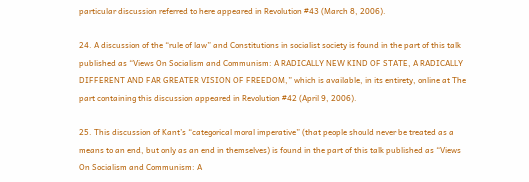particular discussion referred to here appeared in Revolution #43 (March 8, 2006).

24. A discussion of the “rule of law” and Constitutions in socialist society is found in the part of this talk published as “Views On Socialism and Communism: A RADICALLY NEW KIND OF STATE, A RADICALLY DIFFERENT AND FAR GREATER VISION OF FREEDOM,” which is available, in its entirety, online at The part containing this discussion appeared in Revolution #42 (April 9, 2006).

25. This discussion of Kant’s “categorical moral imperative” (that people should never be treated as a means to an end, but only as an end in themselves) is found in the part of this talk published as “Views On Socialism and Communism: A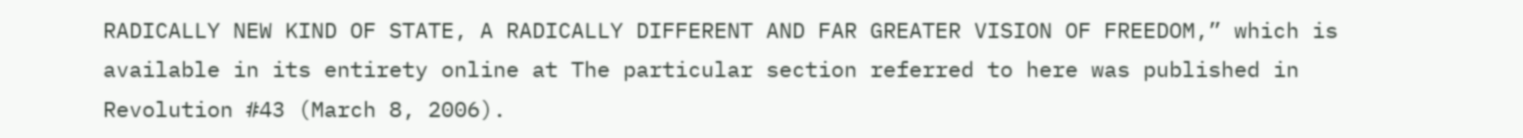RADICALLY NEW KIND OF STATE, A RADICALLY DIFFERENT AND FAR GREATER VISION OF FREEDOM,” which is available in its entirety online at The particular section referred to here was published in Revolution #43 (March 8, 2006).